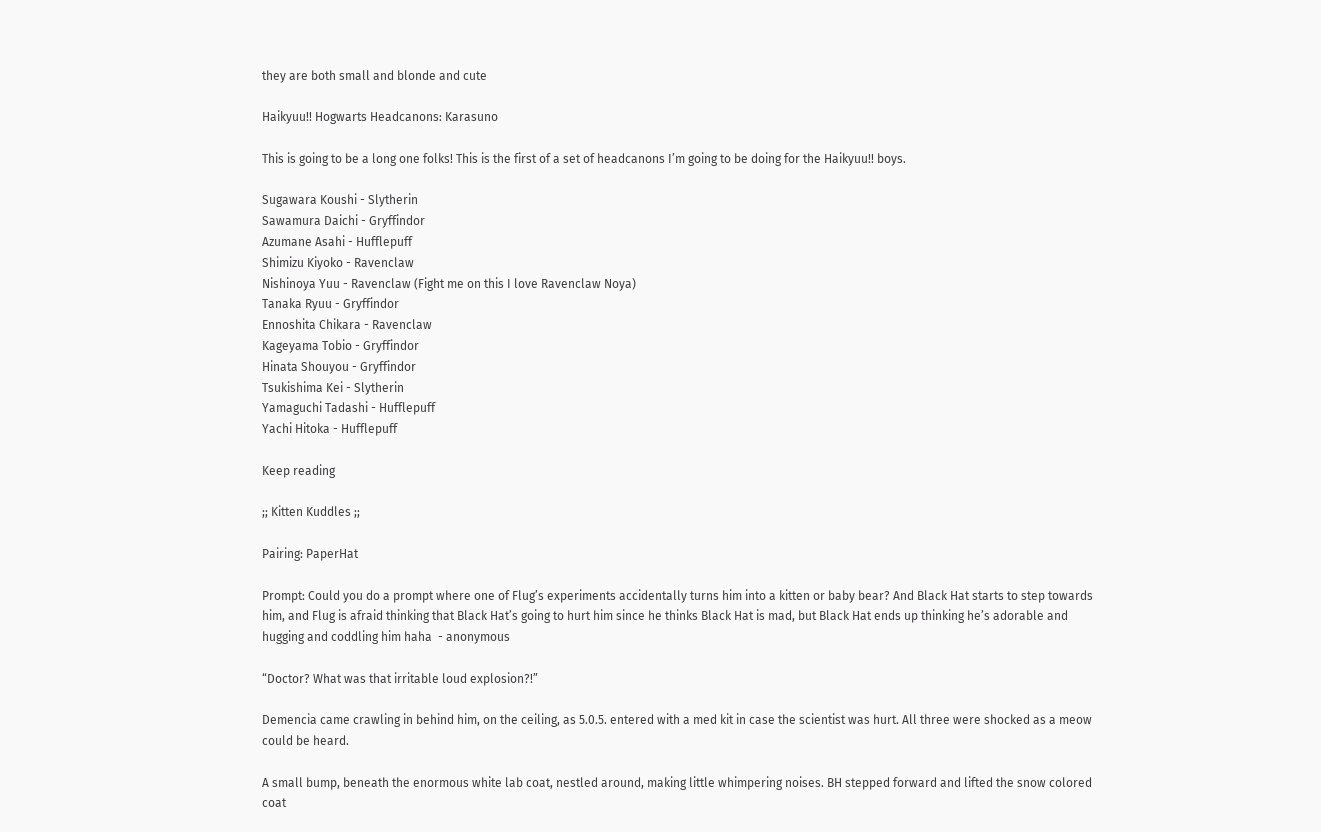they are both small and blonde and cute

Haikyuu!! Hogwarts Headcanons: Karasuno

This is going to be a long one folks! This is the first of a set of headcanons I’m going to be doing for the Haikyuu!! boys.

Sugawara Koushi - Slytherin
Sawamura Daichi - Gryffindor
Azumane Asahi - Hufflepuff
Shimizu Kiyoko - Ravenclaw
Nishinoya Yuu - Ravenclaw (Fight me on this I love Ravenclaw Noya)
Tanaka Ryuu - Gryffindor
Ennoshita Chikara - Ravenclaw
Kageyama Tobio - Gryffindor
Hinata Shouyou - Gryffindor
Tsukishima Kei - Slytherin
Yamaguchi Tadashi - Hufflepuff
Yachi Hitoka - Hufflepuff

Keep reading

;; Kitten Kuddles ;;

Pairing: PaperHat

Prompt: Could you do a prompt where one of Flug’s experiments accidentally turns him into a kitten or baby bear? And Black Hat starts to step towards him, and Flug is afraid thinking that Black Hat’s going to hurt him since he thinks Black Hat is mad, but Black Hat ends up thinking he’s adorable and hugging and coddling him haha  - anonymous

“Doctor? What was that irritable loud explosion?!”

Demencia came crawling in behind him, on the ceiling, as 5.0.5. entered with a med kit in case the scientist was hurt. All three were shocked as a meow could be heard.

A small bump, beneath the enormous white lab coat, nestled around, making little whimpering noises. BH stepped forward and lifted the snow colored coat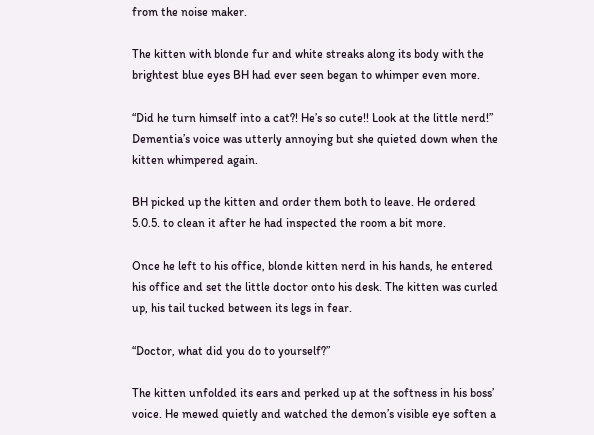from the noise maker.

The kitten with blonde fur and white streaks along its body with the brightest blue eyes BH had ever seen began to whimper even more.

“Did he turn himself into a cat?! He’s so cute!! Look at the little nerd!” Dementia’s voice was utterly annoying but she quieted down when the kitten whimpered again.

BH picked up the kitten and order them both to leave. He ordered 5.0.5. to clean it after he had inspected the room a bit more.

Once he left to his office, blonde kitten nerd in his hands, he entered his office and set the little doctor onto his desk. The kitten was curled up, his tail tucked between its legs in fear.

“Doctor, what did you do to yourself?”

The kitten unfolded its ears and perked up at the softness in his boss’ voice. He mewed quietly and watched the demon’s visible eye soften a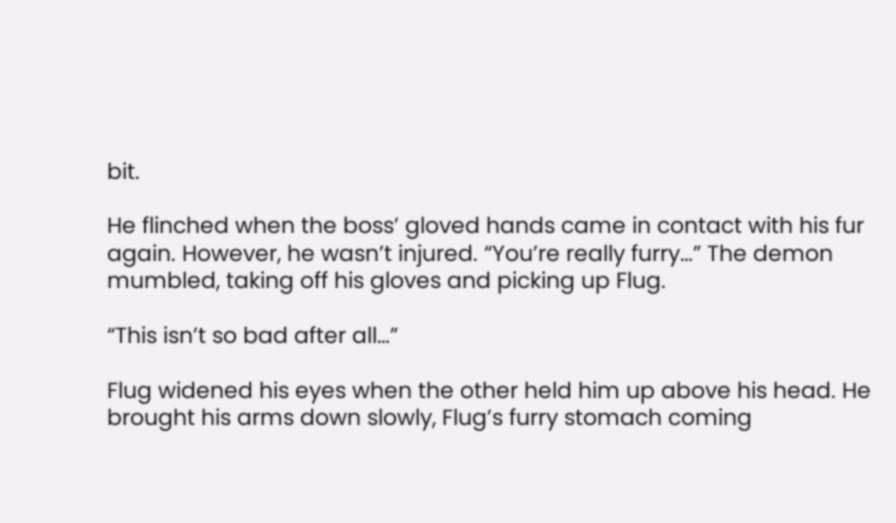bit.

He flinched when the boss’ gloved hands came in contact with his fur again. However, he wasn’t injured. “You’re really furry…” The demon mumbled, taking off his gloves and picking up Flug.

“This isn’t so bad after all…”

Flug widened his eyes when the other held him up above his head. He brought his arms down slowly, Flug’s furry stomach coming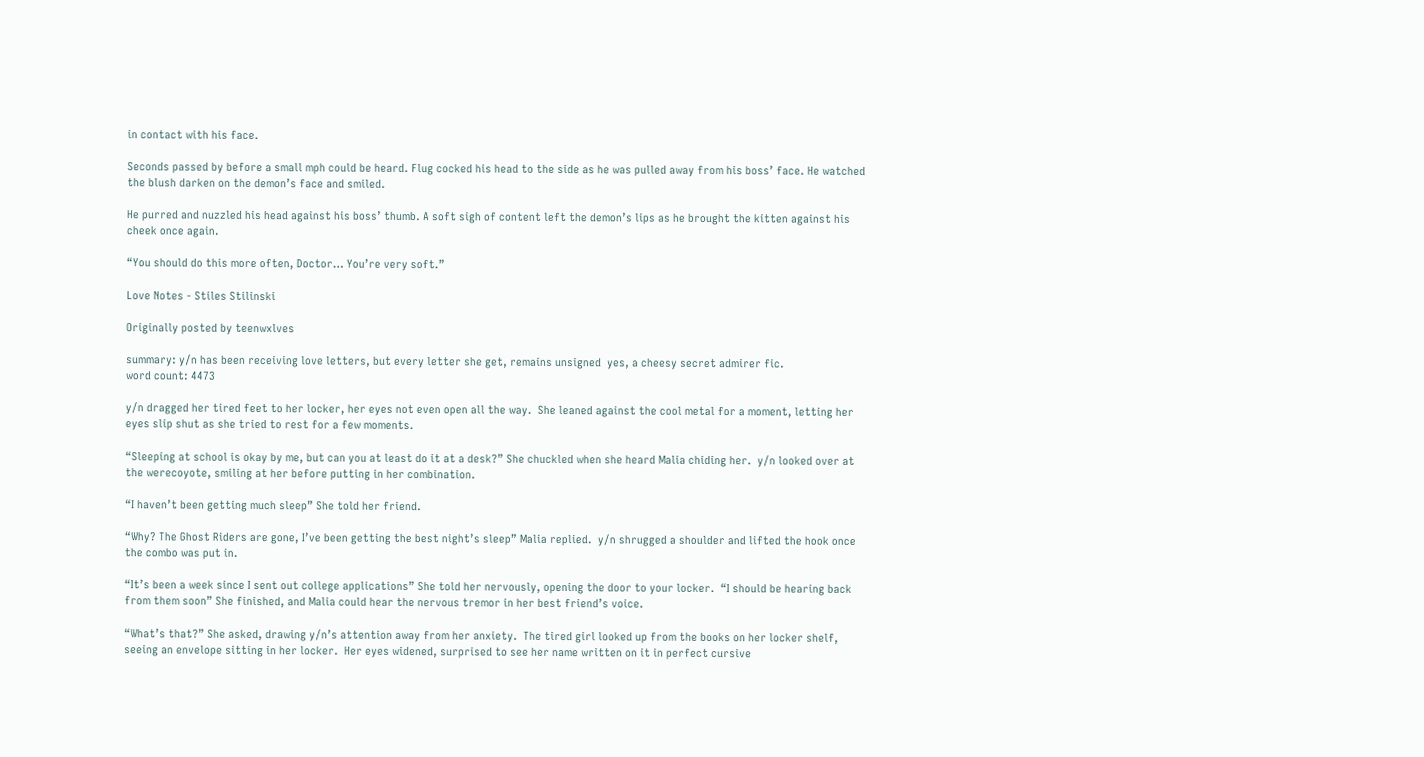in contact with his face.

Seconds passed by before a small mph could be heard. Flug cocked his head to the side as he was pulled away from his boss’ face. He watched the blush darken on the demon’s face and smiled.

He purred and nuzzled his head against his boss’ thumb. A soft sigh of content left the demon’s lips as he brought the kitten against his cheek once again.

“You should do this more often, Doctor… You’re very soft.”

Love Notes - Stiles Stilinski

Originally posted by teenwxlves

summary: y/n has been receiving love letters, but every letter she get, remains unsigned  yes, a cheesy secret admirer fic.
word count: 4473

y/n dragged her tired feet to her locker, her eyes not even open all the way.  She leaned against the cool metal for a moment, letting her eyes slip shut as she tried to rest for a few moments.

“Sleeping at school is okay by me, but can you at least do it at a desk?” She chuckled when she heard Malia chiding her.  y/n looked over at the werecoyote, smiling at her before putting in her combination.

“I haven’t been getting much sleep” She told her friend.

“Why? The Ghost Riders are gone, I’ve been getting the best night’s sleep” Malia replied.  y/n shrugged a shoulder and lifted the hook once the combo was put in.

“It’s been a week since I sent out college applications” She told her nervously, opening the door to your locker.  “I should be hearing back from them soon” She finished, and Malia could hear the nervous tremor in her best friend’s voice.

“What’s that?” She asked, drawing y/n’s attention away from her anxiety.  The tired girl looked up from the books on her locker shelf, seeing an envelope sitting in her locker.  Her eyes widened, surprised to see her name written on it in perfect cursive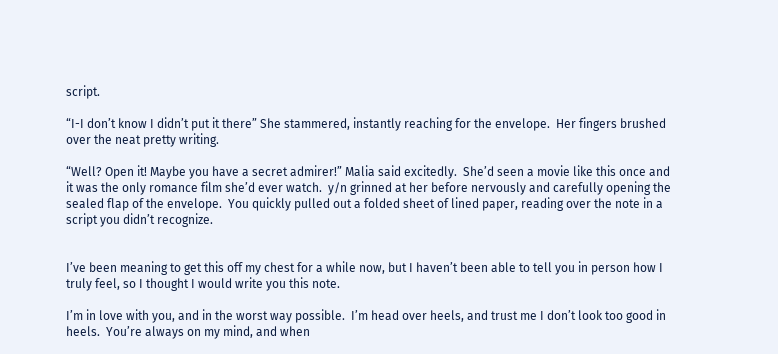script.

“I-I don’t know I didn’t put it there” She stammered, instantly reaching for the envelope.  Her fingers brushed over the neat pretty writing.

“Well? Open it! Maybe you have a secret admirer!” Malia said excitedly.  She’d seen a movie like this once and it was the only romance film she’d ever watch.  y/n grinned at her before nervously and carefully opening the sealed flap of the envelope.  You quickly pulled out a folded sheet of lined paper, reading over the note in a script you didn’t recognize.


I’ve been meaning to get this off my chest for a while now, but I haven’t been able to tell you in person how I truly feel, so I thought I would write you this note.

I’m in love with you, and in the worst way possible.  I’m head over heels, and trust me I don’t look too good in heels.  You’re always on my mind, and when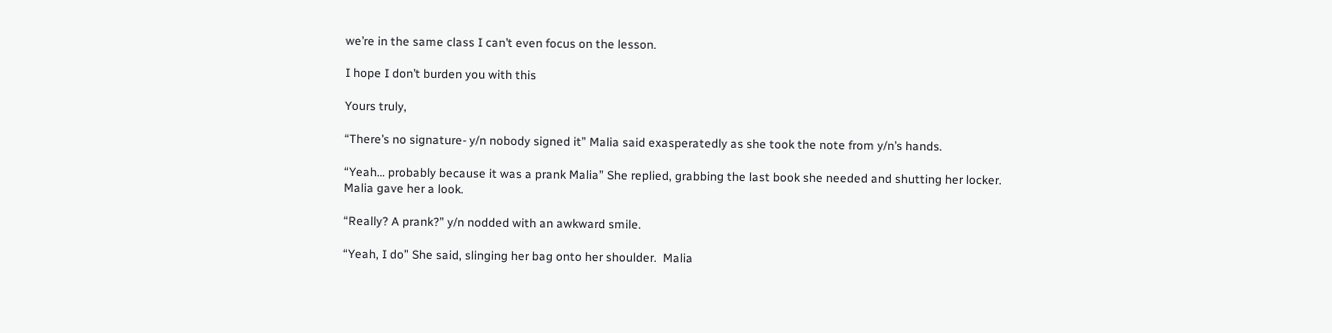we’re in the same class I can’t even focus on the lesson.

I hope I don’t burden you with this

Yours truly,

“There’s no signature- y/n nobody signed it” Malia said exasperatedly as she took the note from y/n’s hands.

“Yeah… probably because it was a prank Malia” She replied, grabbing the last book she needed and shutting her locker.  Malia gave her a look.

“Really? A prank?” y/n nodded with an awkward smile.

“Yeah, I do” She said, slinging her bag onto her shoulder.  Malia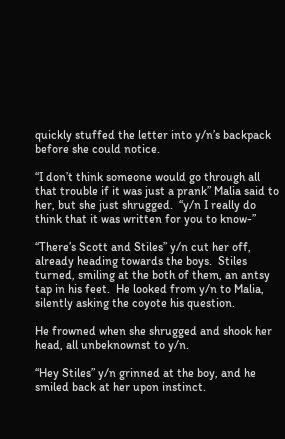quickly stuffed the letter into y/n’s backpack before she could notice.

“I don’t think someone would go through all that trouble if it was just a prank” Malia said to her, but she just shrugged.  “y/n I really do think that it was written for you to know-”

“There’s Scott and Stiles” y/n cut her off, already heading towards the boys.  Stiles turned, smiling at the both of them, an antsy tap in his feet.  He looked from y/n to Malia, silently asking the coyote his question.

He frowned when she shrugged and shook her head, all unbeknownst to y/n.

“Hey Stiles” y/n grinned at the boy, and he smiled back at her upon instinct.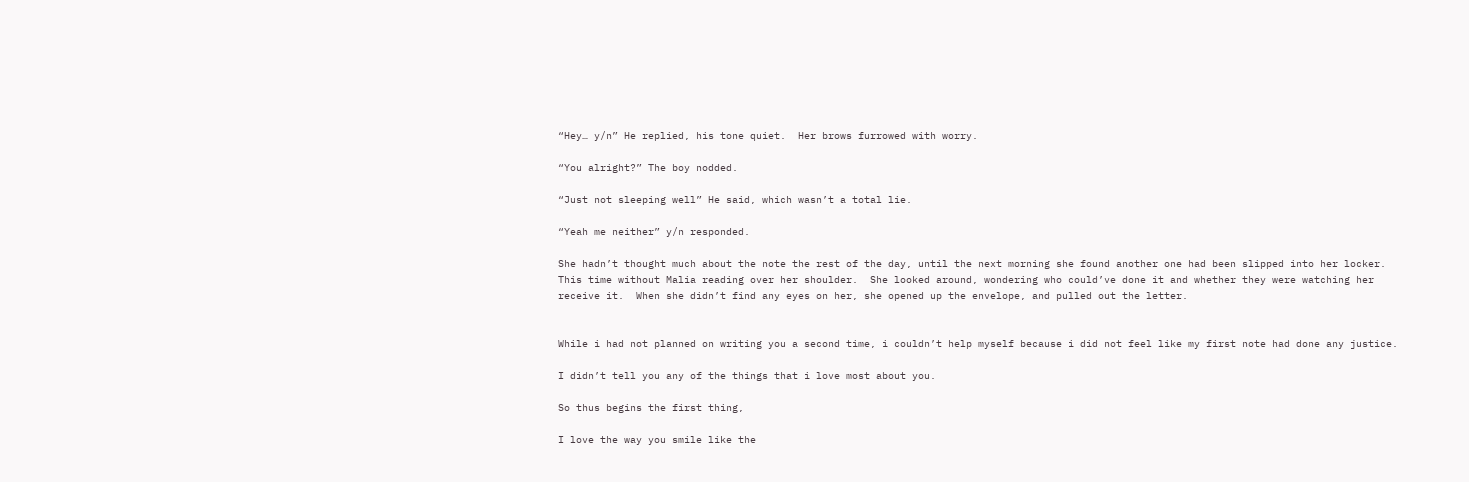“Hey… y/n” He replied, his tone quiet.  Her brows furrowed with worry.

“You alright?” The boy nodded.

“Just not sleeping well” He said, which wasn’t a total lie.

“Yeah me neither” y/n responded.

She hadn’t thought much about the note the rest of the day, until the next morning she found another one had been slipped into her locker.  This time without Malia reading over her shoulder.  She looked around, wondering who could’ve done it and whether they were watching her receive it.  When she didn’t find any eyes on her, she opened up the envelope, and pulled out the letter.


While i had not planned on writing you a second time, i couldn’t help myself because i did not feel like my first note had done any justice.

I didn’t tell you any of the things that i love most about you.

So thus begins the first thing,

I love the way you smile like the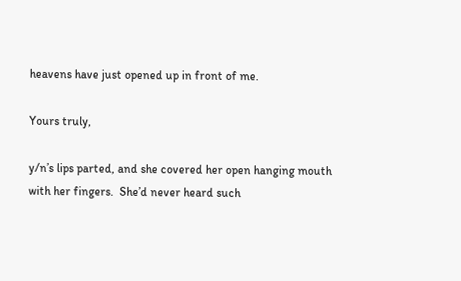heavens have just opened up in front of me.

Yours truly,

y/n’s lips parted, and she covered her open hanging mouth with her fingers.  She’d never heard such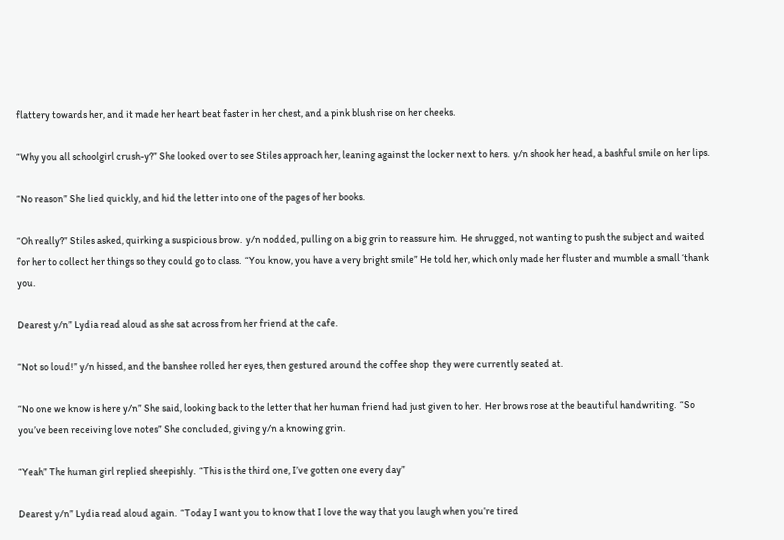flattery towards her, and it made her heart beat faster in her chest, and a pink blush rise on her cheeks.

“Why you all schoolgirl crush-y?” She looked over to see Stiles approach her, leaning against the locker next to hers.  y/n shook her head, a bashful smile on her lips.

“No reason” She lied quickly, and hid the letter into one of the pages of her books.

“Oh really?” Stiles asked, quirking a suspicious brow.  y/n nodded, pulling on a big grin to reassure him.  He shrugged, not wanting to push the subject and waited for her to collect her things so they could go to class.  “You know, you have a very bright smile” He told her, which only made her fluster and mumble a small ‘thank you.

Dearest y/n” Lydia read aloud as she sat across from her friend at the cafe.

“Not so loud!” y/n hissed, and the banshee rolled her eyes, then gestured around the coffee shop  they were currently seated at.

“No one we know is here y/n” She said, looking back to the letter that her human friend had just given to her.  Her brows rose at the beautiful handwriting.  “So you’ve been receiving love notes” She concluded, giving y/n a knowing grin.

“Yeah” The human girl replied sheepishly.  “This is the third one, I’ve gotten one every day”

Dearest y/n” Lydia read aloud again.  “Today I want you to know that I love the way that you laugh when you’re tired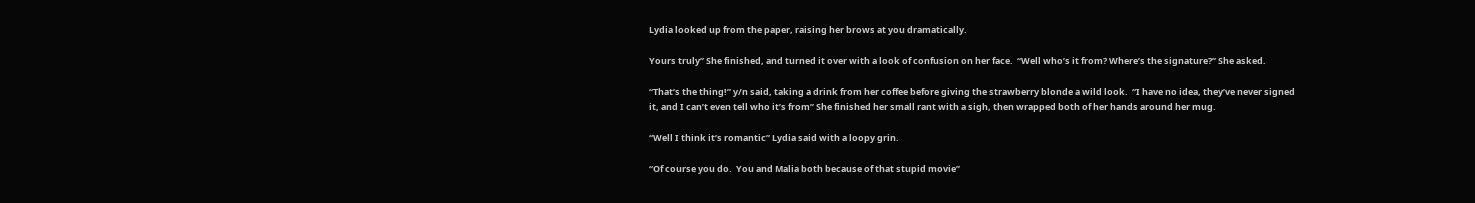Lydia looked up from the paper, raising her brows at you dramatically.

Yours truly” She finished, and turned it over with a look of confusion on her face.  “Well who’s it from? Where’s the signature?” She asked.

“That’s the thing!” y/n said, taking a drink from her coffee before giving the strawberry blonde a wild look.  “I have no idea, they’ve never signed it, and I can’t even tell who it’s from” She finished her small rant with a sigh, then wrapped both of her hands around her mug.

“Well I think it’s romantic” Lydia said with a loopy grin.

“Of course you do.  You and Malia both because of that stupid movie”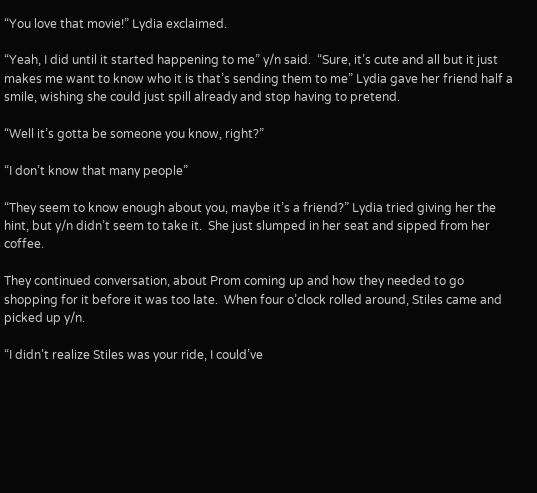“You love that movie!” Lydia exclaimed.

“Yeah, I did until it started happening to me” y/n said.  “Sure, it’s cute and all but it just makes me want to know who it is that’s sending them to me” Lydia gave her friend half a smile, wishing she could just spill already and stop having to pretend.

“Well it’s gotta be someone you know, right?”

“I don’t know that many people”

“They seem to know enough about you, maybe it’s a friend?” Lydia tried giving her the hint, but y/n didn’t seem to take it.  She just slumped in her seat and sipped from her coffee.

They continued conversation, about Prom coming up and how they needed to go shopping for it before it was too late.  When four o’clock rolled around, Stiles came and picked up y/n.

“I didn’t realize Stiles was your ride, I could’ve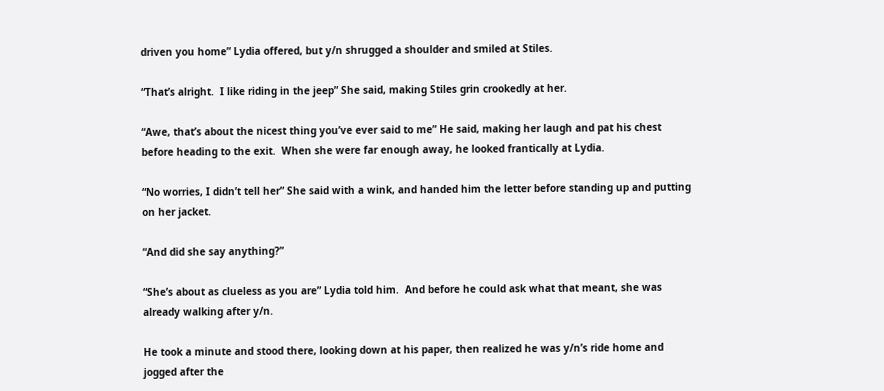driven you home” Lydia offered, but y/n shrugged a shoulder and smiled at Stiles.

“That’s alright.  I like riding in the jeep” She said, making Stiles grin crookedly at her.

“Awe, that’s about the nicest thing you’ve ever said to me” He said, making her laugh and pat his chest before heading to the exit.  When she were far enough away, he looked frantically at Lydia.

“No worries, I didn’t tell her” She said with a wink, and handed him the letter before standing up and putting on her jacket.

“And did she say anything?”

“She’s about as clueless as you are” Lydia told him.  And before he could ask what that meant, she was already walking after y/n.

He took a minute and stood there, looking down at his paper, then realized he was y/n’s ride home and jogged after the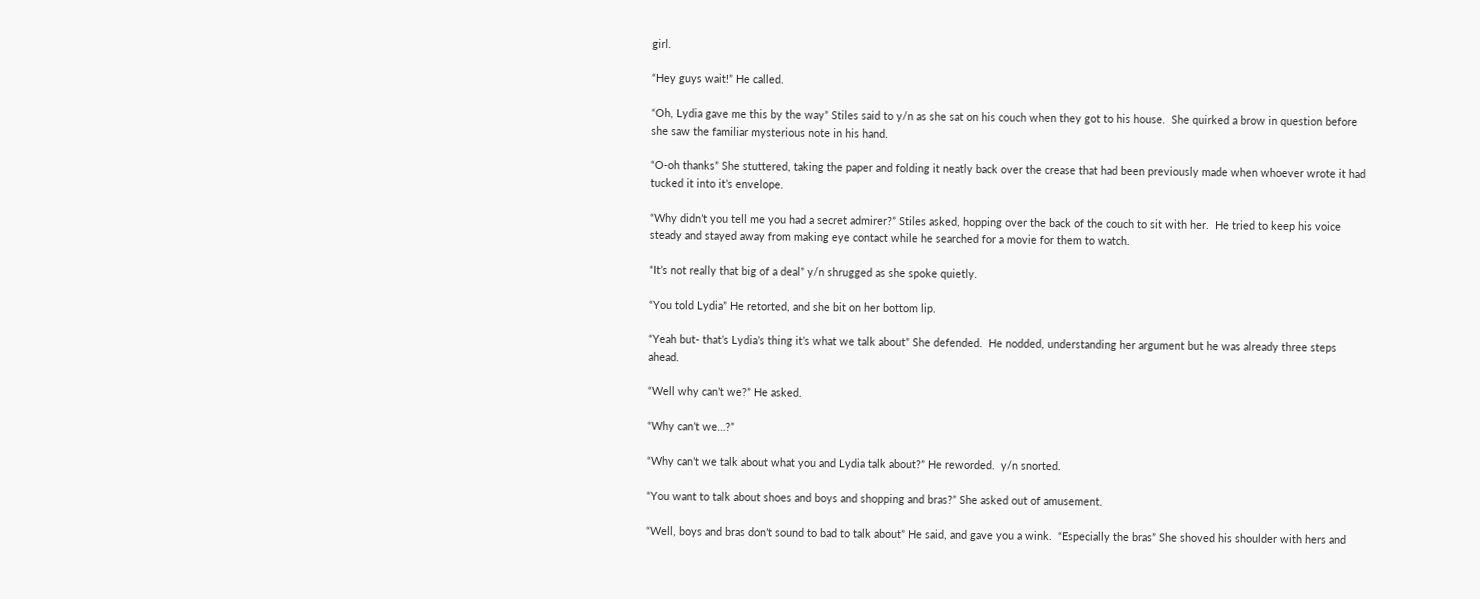girl.

“Hey guys wait!” He called.

“Oh, Lydia gave me this by the way” Stiles said to y/n as she sat on his couch when they got to his house.  She quirked a brow in question before she saw the familiar mysterious note in his hand.

“O-oh thanks” She stuttered, taking the paper and folding it neatly back over the crease that had been previously made when whoever wrote it had tucked it into it’s envelope.

“Why didn’t you tell me you had a secret admirer?” Stiles asked, hopping over the back of the couch to sit with her.  He tried to keep his voice steady and stayed away from making eye contact while he searched for a movie for them to watch.

“It’s not really that big of a deal” y/n shrugged as she spoke quietly.

“You told Lydia” He retorted, and she bit on her bottom lip.

“Yeah but- that’s Lydia’s thing it’s what we talk about” She defended.  He nodded, understanding her argument but he was already three steps ahead.

“Well why can’t we?” He asked.

“Why can’t we…?”

“Why can’t we talk about what you and Lydia talk about?” He reworded.  y/n snorted.

“You want to talk about shoes and boys and shopping and bras?” She asked out of amusement.

“Well, boys and bras don’t sound to bad to talk about” He said, and gave you a wink.  “Especially the bras” She shoved his shoulder with hers and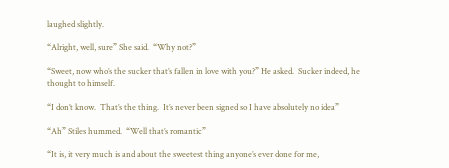laughed slightly.

“Alright, well, sure” She said.  “Why not?”

“Sweet, now who’s the sucker that’s fallen in love with you?” He asked.  Sucker indeed, he thought to himself.

“I don’t know.  That’s the thing.  It’s never been signed so I have absolutely no idea”

“Ah” Stiles hummed.  “Well that’s romantic”

“It is, it very much is and about the sweetest thing anyone’s ever done for me,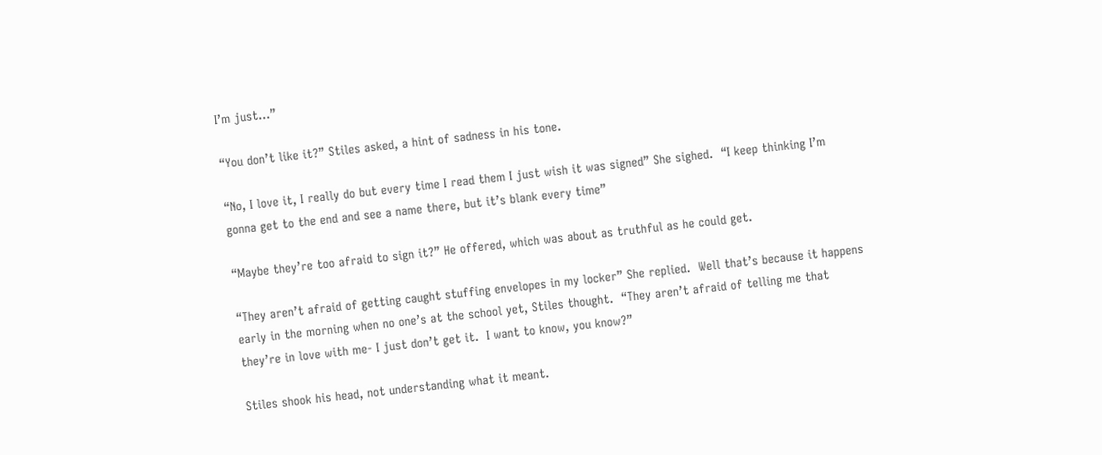I’m just…”

“You don’t like it?” Stiles asked, a hint of sadness in his tone.

“No, I love it, I really do but every time I read them I just wish it was signed” She sighed.  “I keep thinking I’m gonna get to the end and see a name there, but it’s blank every time”

“Maybe they’re too afraid to sign it?” He offered, which was about as truthful as he could get.

“They aren’t afraid of getting caught stuffing envelopes in my locker” She replied.  Well that’s because it happens early in the morning when no one’s at the school yet, Stiles thought.  “They aren’t afraid of telling me that they’re in love with me- I just don’t get it.  I want to know, you know?”

Stiles shook his head, not understanding what it meant.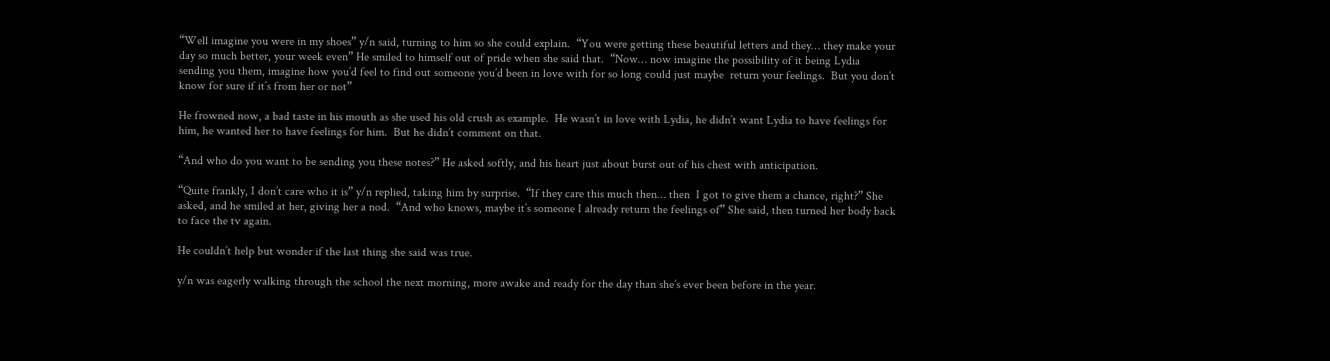“Well imagine you were in my shoes” y/n said, turning to him so she could explain.  “You were getting these beautiful letters and they… they make your day so much better, your week even” He smiled to himself out of pride when she said that.  “Now… now imagine the possibility of it being Lydia sending you them, imagine how you’d feel to find out someone you’d been in love with for so long could just maybe  return your feelings.  But you don’t know for sure if it’s from her or not”

He frowned now, a bad taste in his mouth as she used his old crush as example.  He wasn’t in love with Lydia, he didn’t want Lydia to have feelings for him, he wanted her to have feelings for him.  But he didn’t comment on that.

“And who do you want to be sending you these notes?” He asked softly, and his heart just about burst out of his chest with anticipation.

“Quite frankly, I don’t care who it is” y/n replied, taking him by surprise.  “If they care this much then… then  I got to give them a chance, right?” She asked, and he smiled at her, giving her a nod.  “And who knows, maybe it’s someone I already return the feelings of” She said, then turned her body back to face the tv again.

He couldn’t help but wonder if the last thing she said was true.

y/n was eagerly walking through the school the next morning, more awake and ready for the day than she’s ever been before in the year.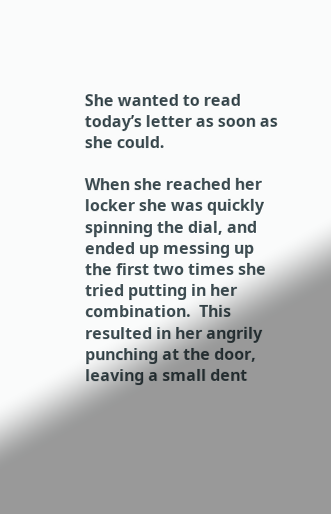She wanted to read today’s letter as soon as she could.

When she reached her locker she was quickly spinning the dial, and ended up messing up the first two times she tried putting in her combination.  This resulted in her angrily punching at the door, leaving a small dent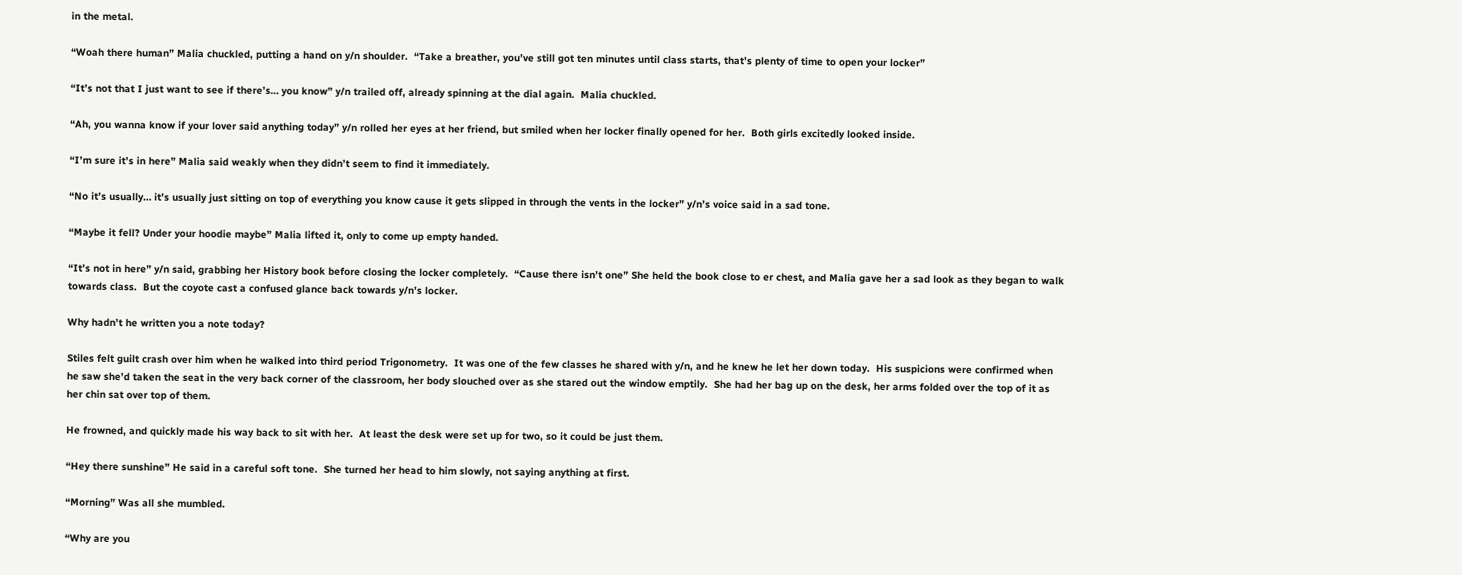in the metal.

“Woah there human” Malia chuckled, putting a hand on y/n shoulder.  “Take a breather, you’ve still got ten minutes until class starts, that’s plenty of time to open your locker”

“It’s not that I just want to see if there’s… you know” y/n trailed off, already spinning at the dial again.  Malia chuckled.

“Ah, you wanna know if your lover said anything today” y/n rolled her eyes at her friend, but smiled when her locker finally opened for her.  Both girls excitedly looked inside.

“I’m sure it’s in here” Malia said weakly when they didn’t seem to find it immediately.

“No it’s usually… it’s usually just sitting on top of everything you know cause it gets slipped in through the vents in the locker” y/n’s voice said in a sad tone.

“Maybe it fell? Under your hoodie maybe” Malia lifted it, only to come up empty handed.

“It’s not in here” y/n said, grabbing her History book before closing the locker completely.  “Cause there isn’t one” She held the book close to er chest, and Malia gave her a sad look as they began to walk towards class.  But the coyote cast a confused glance back towards y/n’s locker.

Why hadn’t he written you a note today?

Stiles felt guilt crash over him when he walked into third period Trigonometry.  It was one of the few classes he shared with y/n, and he knew he let her down today.  His suspicions were confirmed when he saw she’d taken the seat in the very back corner of the classroom, her body slouched over as she stared out the window emptily.  She had her bag up on the desk, her arms folded over the top of it as her chin sat over top of them.

He frowned, and quickly made his way back to sit with her.  At least the desk were set up for two, so it could be just them.

“Hey there sunshine” He said in a careful soft tone.  She turned her head to him slowly, not saying anything at first.

“Morning” Was all she mumbled.

“Why are you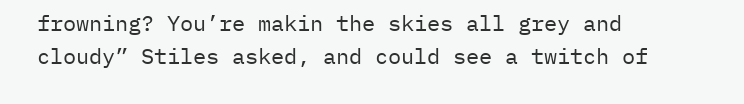frowning? You’re makin the skies all grey and cloudy” Stiles asked, and could see a twitch of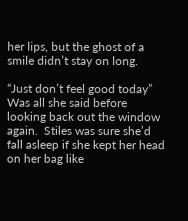her lips, but the ghost of a smile didn’t stay on long.

“Just don’t feel good today” Was all she said before looking back out the window again.  Stiles was sure she’d fall asleep if she kept her head on her bag like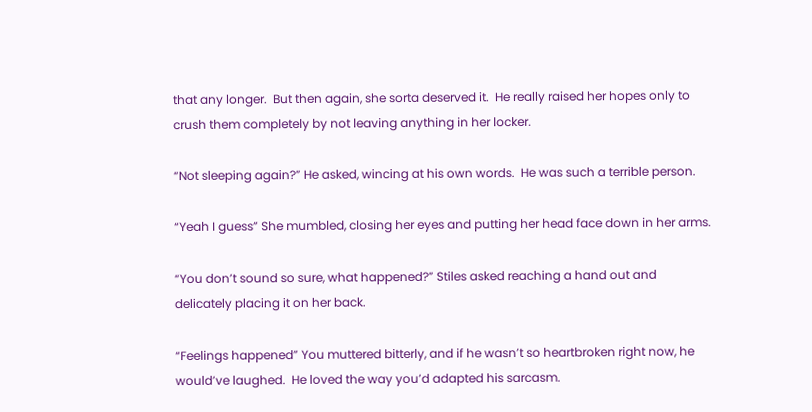that any longer.  But then again, she sorta deserved it.  He really raised her hopes only to crush them completely by not leaving anything in her locker.

“Not sleeping again?” He asked, wincing at his own words.  He was such a terrible person.

“Yeah I guess” She mumbled, closing her eyes and putting her head face down in her arms.

“You don’t sound so sure, what happened?” Stiles asked reaching a hand out and delicately placing it on her back.

“Feelings happened” You muttered bitterly, and if he wasn’t so heartbroken right now, he would’ve laughed.  He loved the way you’d adapted his sarcasm.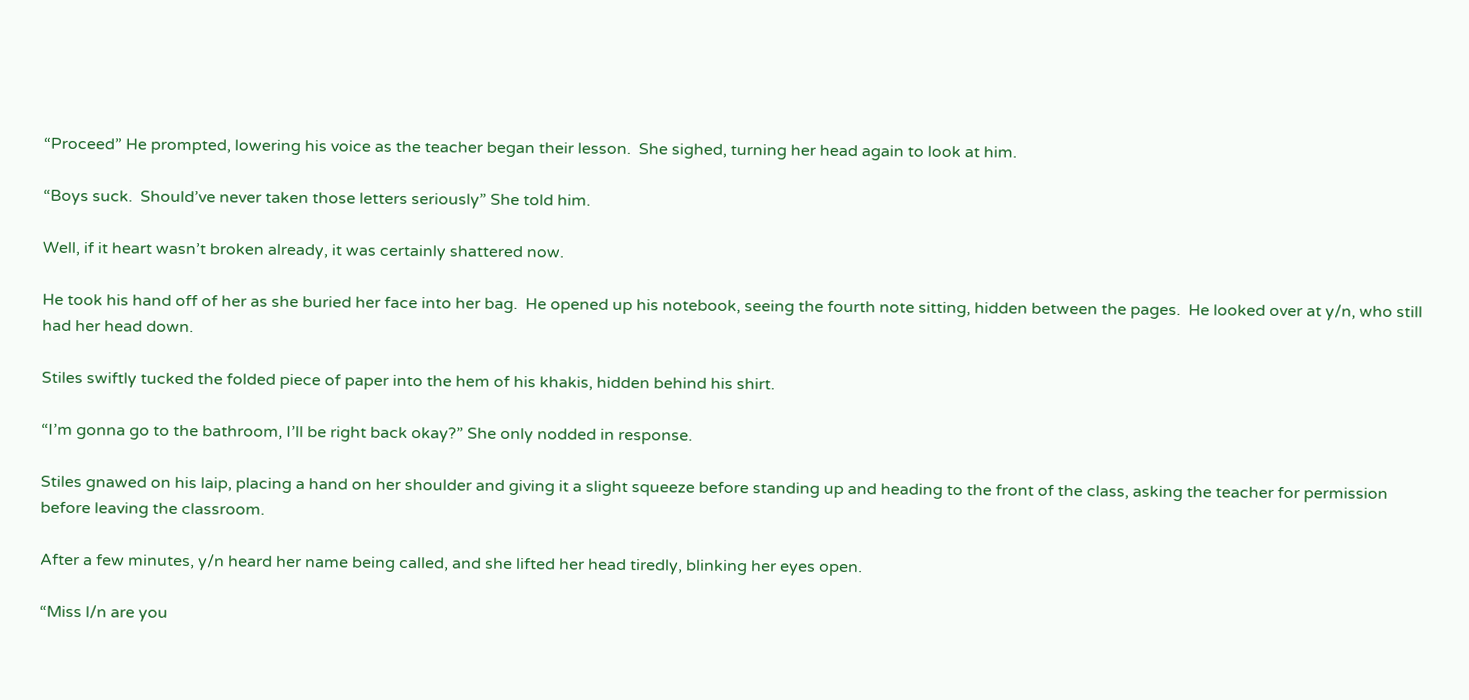“Proceed” He prompted, lowering his voice as the teacher began their lesson.  She sighed, turning her head again to look at him.

“Boys suck.  Should’ve never taken those letters seriously” She told him.

Well, if it heart wasn’t broken already, it was certainly shattered now.

He took his hand off of her as she buried her face into her bag.  He opened up his notebook, seeing the fourth note sitting, hidden between the pages.  He looked over at y/n, who still had her head down.

Stiles swiftly tucked the folded piece of paper into the hem of his khakis, hidden behind his shirt.

“I’m gonna go to the bathroom, I’ll be right back okay?” She only nodded in response.

Stiles gnawed on his laip, placing a hand on her shoulder and giving it a slight squeeze before standing up and heading to the front of the class, asking the teacher for permission before leaving the classroom.

After a few minutes, y/n heard her name being called, and she lifted her head tiredly, blinking her eyes open.

“Miss l/n are you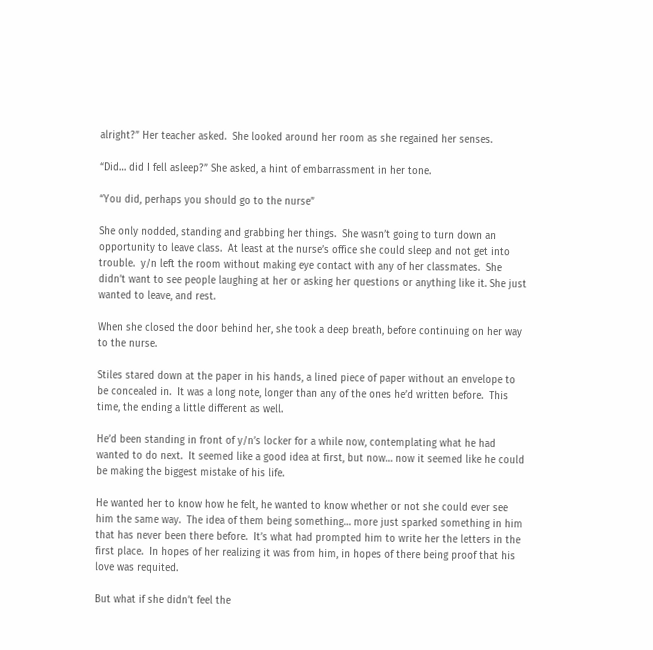alright?” Her teacher asked.  She looked around her room as she regained her senses.

“Did… did I fell asleep?” She asked, a hint of embarrassment in her tone.

“You did, perhaps you should go to the nurse”

She only nodded, standing and grabbing her things.  She wasn’t going to turn down an opportunity to leave class.  At least at the nurse’s office she could sleep and not get into trouble.  y/n left the room without making eye contact with any of her classmates.  She didn’t want to see people laughing at her or asking her questions or anything like it. She just wanted to leave, and rest.

When she closed the door behind her, she took a deep breath, before continuing on her way to the nurse.

Stiles stared down at the paper in his hands, a lined piece of paper without an envelope to be concealed in.  It was a long note, longer than any of the ones he’d written before.  This time, the ending a little different as well.

He’d been standing in front of y/n’s locker for a while now, contemplating what he had wanted to do next.  It seemed like a good idea at first, but now… now it seemed like he could be making the biggest mistake of his life.

He wanted her to know how he felt, he wanted to know whether or not she could ever see him the same way.  The idea of them being something… more just sparked something in him that has never been there before.  It’s what had prompted him to write her the letters in the first place.  In hopes of her realizing it was from him, in hopes of there being proof that his love was requited.

But what if she didn’t feel the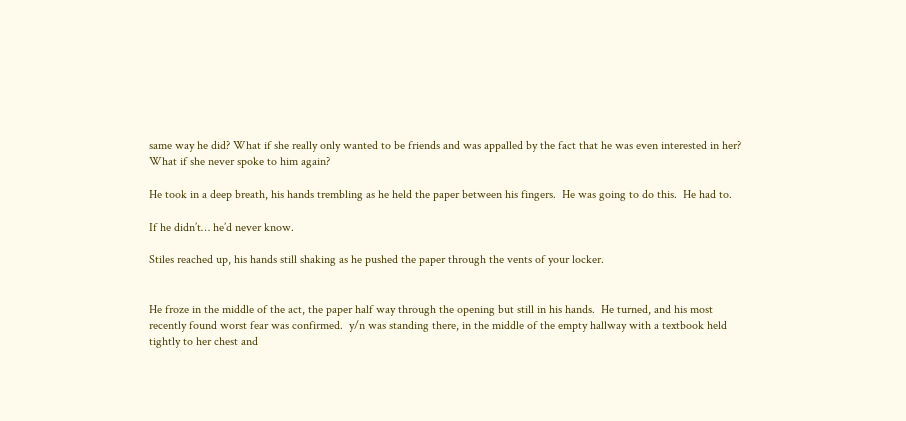same way he did? What if she really only wanted to be friends and was appalled by the fact that he was even interested in her? What if she never spoke to him again?

He took in a deep breath, his hands trembling as he held the paper between his fingers.  He was going to do this.  He had to.

If he didn’t… he’d never know.

Stiles reached up, his hands still shaking as he pushed the paper through the vents of your locker.


He froze in the middle of the act, the paper half way through the opening but still in his hands.  He turned, and his most recently found worst fear was confirmed.  y/n was standing there, in the middle of the empty hallway with a textbook held tightly to her chest and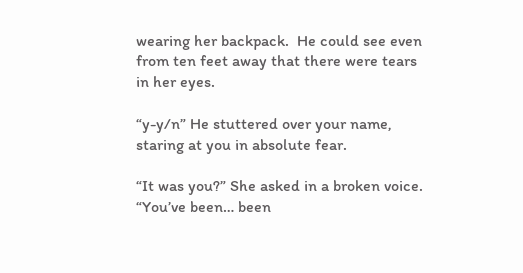wearing her backpack.  He could see even from ten feet away that there were tears in her eyes.

“y-y/n” He stuttered over your name, staring at you in absolute fear.

“It was you?” She asked in a broken voice.  “You’ve been… been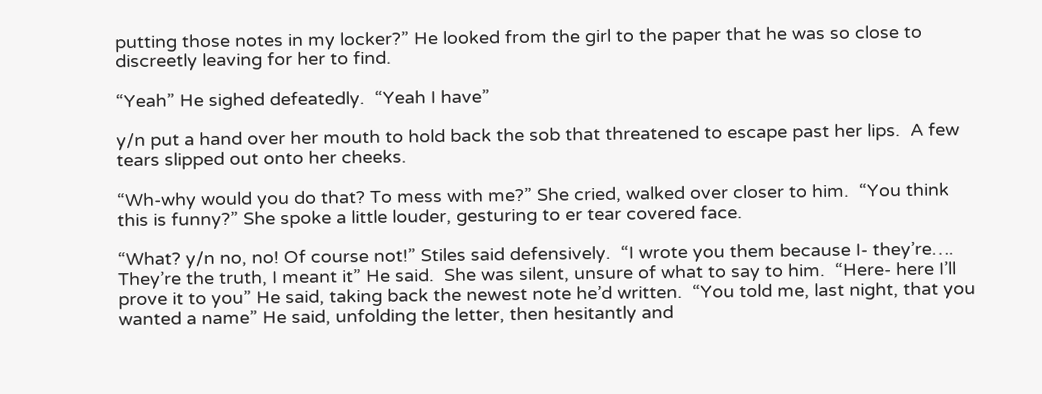putting those notes in my locker?” He looked from the girl to the paper that he was so close to discreetly leaving for her to find.

“Yeah” He sighed defeatedly.  “Yeah I have”

y/n put a hand over her mouth to hold back the sob that threatened to escape past her lips.  A few tears slipped out onto her cheeks.

“Wh-why would you do that? To mess with me?” She cried, walked over closer to him.  “You think this is funny?” She spoke a little louder, gesturing to er tear covered face.

“What? y/n no, no! Of course not!” Stiles said defensively.  “I wrote you them because I- they’re…. They’re the truth, I meant it” He said.  She was silent, unsure of what to say to him.  “Here- here I’ll prove it to you” He said, taking back the newest note he’d written.  “You told me, last night, that you wanted a name” He said, unfolding the letter, then hesitantly and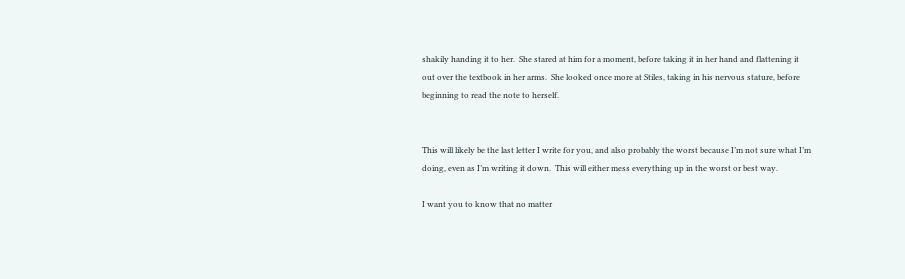shakily handing it to her.  She stared at him for a moment, before taking it in her hand and flattening it out over the textbook in her arms.  She looked once more at Stiles, taking in his nervous stature, before beginning to read the note to herself.


This will likely be the last letter I write for you, and also probably the worst because I’m not sure what I’m doing, even as I’m writing it down.  This will either mess everything up in the worst or best way.

I want you to know that no matter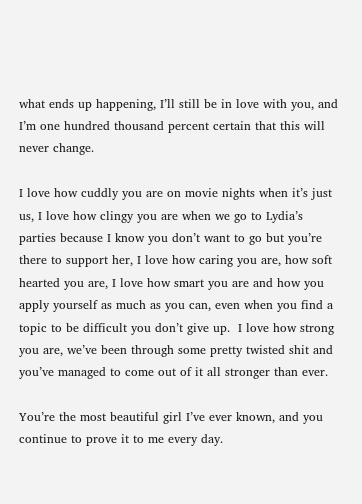what ends up happening, I’ll still be in love with you, and I’m one hundred thousand percent certain that this will never change.

I love how cuddly you are on movie nights when it’s just us, I love how clingy you are when we go to Lydia’s parties because I know you don’t want to go but you’re there to support her, I love how caring you are, how soft hearted you are, I love how smart you are and how you apply yourself as much as you can, even when you find a topic to be difficult you don’t give up.  I love how strong you are, we’ve been through some pretty twisted shit and you’ve managed to come out of it all stronger than ever.

You’re the most beautiful girl I’ve ever known, and you continue to prove it to me every day.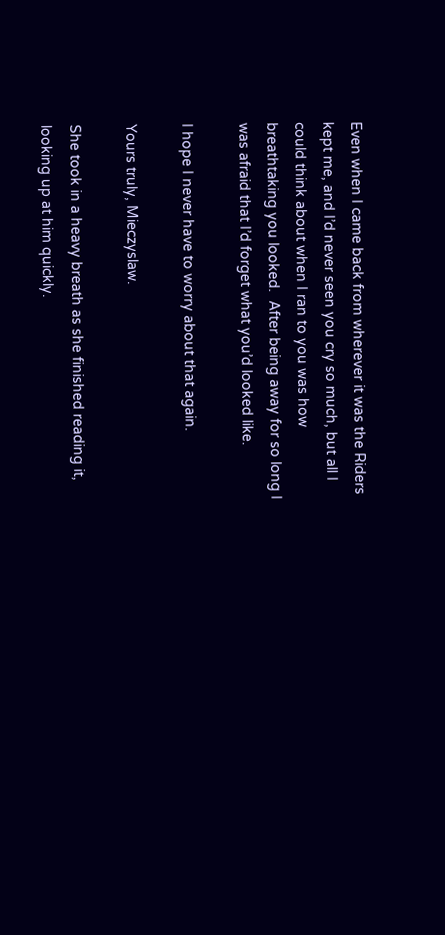Even when I came back from wherever it was the Riders kept me, and I’d never seen you cry so much, but all I could think about when I ran to you was how breathtaking you looked.  After being away for so long I was afraid that I’d forget what you’d looked like.

I hope I never have to worry about that again.

Yours truly, Mieczyslaw.

She took in a heavy breath as she finished reading it, looking up at him quickly.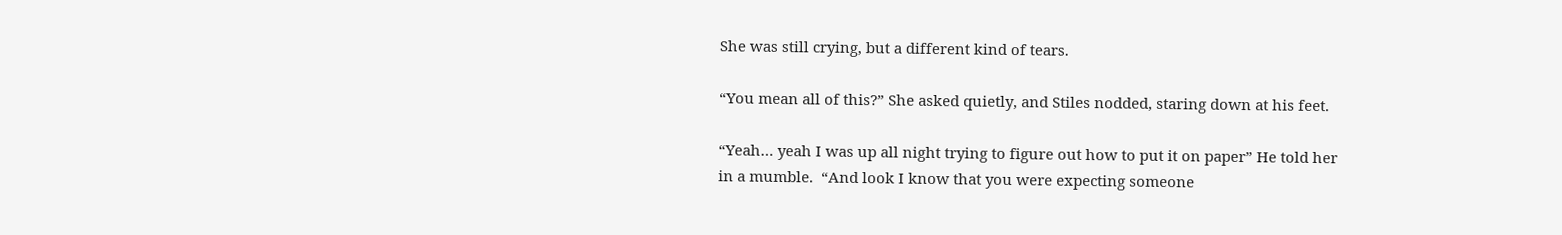She was still crying, but a different kind of tears.

“You mean all of this?” She asked quietly, and Stiles nodded, staring down at his feet.

“Yeah… yeah I was up all night trying to figure out how to put it on paper” He told her in a mumble.  “And look I know that you were expecting someone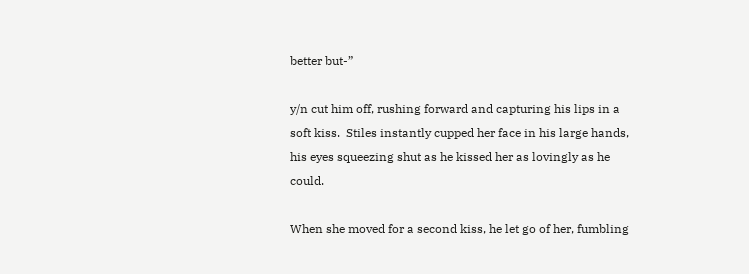better but-”

y/n cut him off, rushing forward and capturing his lips in a soft kiss.  Stiles instantly cupped her face in his large hands, his eyes squeezing shut as he kissed her as lovingly as he could.

When she moved for a second kiss, he let go of her, fumbling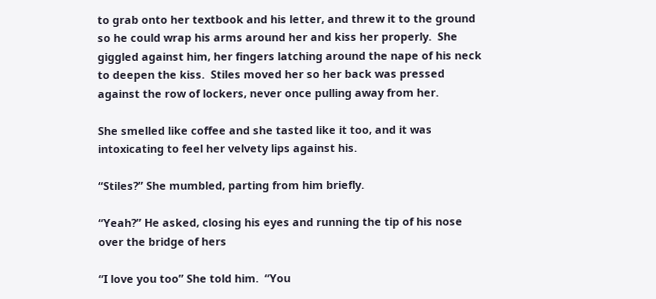to grab onto her textbook and his letter, and threw it to the ground so he could wrap his arms around her and kiss her properly.  She giggled against him, her fingers latching around the nape of his neck to deepen the kiss.  Stiles moved her so her back was pressed against the row of lockers, never once pulling away from her.

She smelled like coffee and she tasted like it too, and it was intoxicating to feel her velvety lips against his.

“Stiles?” She mumbled, parting from him briefly.

“Yeah?” He asked, closing his eyes and running the tip of his nose over the bridge of hers

“I love you too” She told him.  “You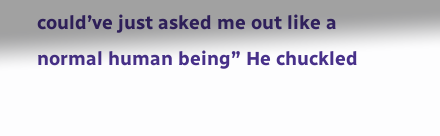could’ve just asked me out like a normal human being” He chuckled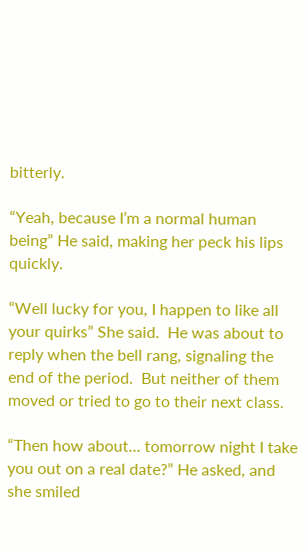bitterly.

“Yeah, because I’m a normal human being” He said, making her peck his lips quickly.

“Well lucky for you, I happen to like all your quirks” She said.  He was about to reply when the bell rang, signaling the end of the period.  But neither of them moved or tried to go to their next class.

“Then how about… tomorrow night I take you out on a real date?” He asked, and she smiled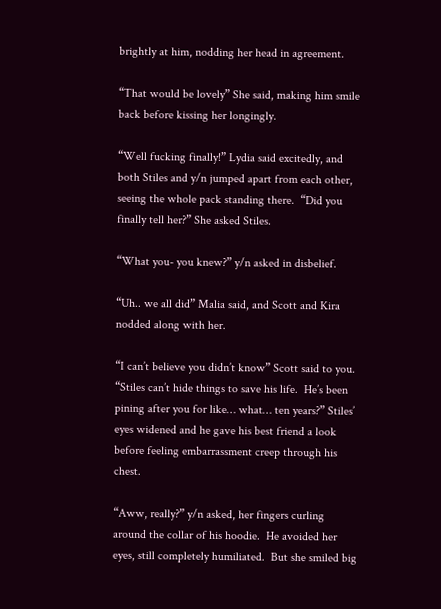brightly at him, nodding her head in agreement.

“That would be lovely” She said, making him smile back before kissing her longingly.

“Well fucking finally!” Lydia said excitedly, and both Stiles and y/n jumped apart from each other, seeing the whole pack standing there.  “Did you finally tell her?” She asked Stiles.

“What you- you knew?” y/n asked in disbelief.

“Uh.. we all did” Malia said, and Scott and Kira nodded along with her.

“I can’t believe you didn’t know” Scott said to you.  “Stiles can’t hide things to save his life.  He’s been pining after you for like… what… ten years?” Stiles’ eyes widened and he gave his best friend a look before feeling embarrassment creep through his chest.

“Aww, really?” y/n asked, her fingers curling around the collar of his hoodie.  He avoided her eyes, still completely humiliated.  But she smiled big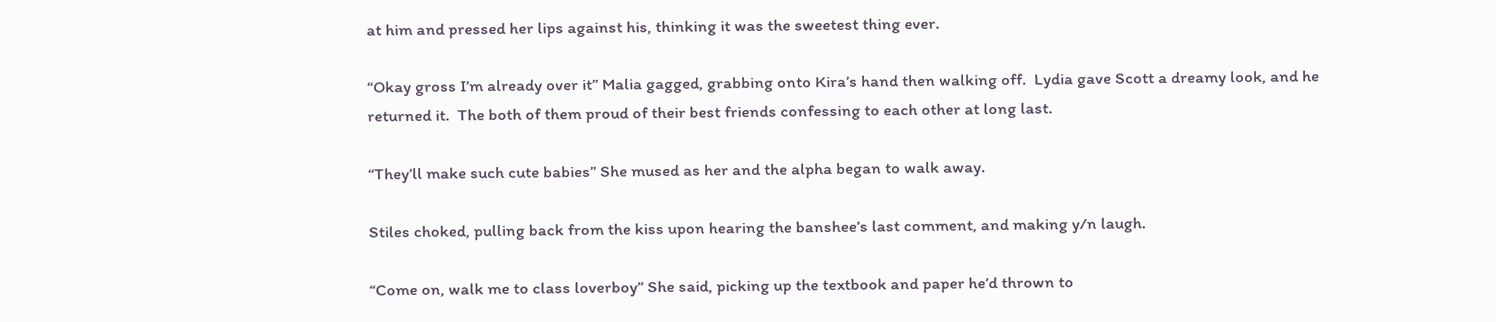at him and pressed her lips against his, thinking it was the sweetest thing ever.

“Okay gross I’m already over it” Malia gagged, grabbing onto Kira’s hand then walking off.  Lydia gave Scott a dreamy look, and he returned it.  The both of them proud of their best friends confessing to each other at long last.

“They’ll make such cute babies” She mused as her and the alpha began to walk away.

Stiles choked, pulling back from the kiss upon hearing the banshee’s last comment, and making y/n laugh.

“Come on, walk me to class loverboy” She said, picking up the textbook and paper he’d thrown to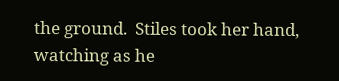the ground.  Stiles took her hand, watching as he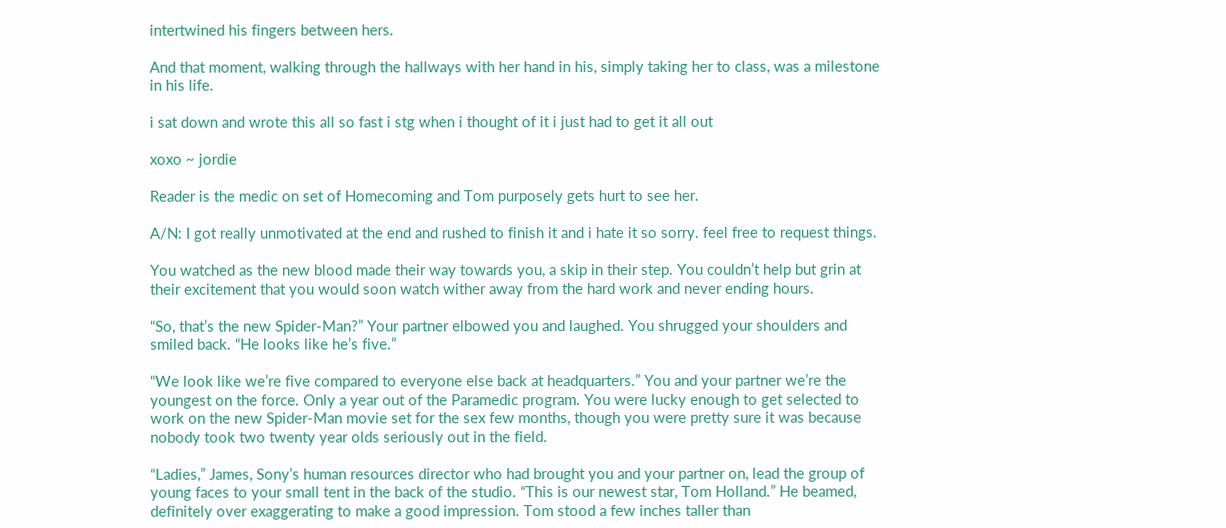intertwined his fingers between hers.

And that moment, walking through the hallways with her hand in his, simply taking her to class, was a milestone in his life.

i sat down and wrote this all so fast i stg when i thought of it i just had to get it all out

xoxo ~ jordie

Reader is the medic on set of Homecoming and Tom purposely gets hurt to see her.

A/N: I got really unmotivated at the end and rushed to finish it and i hate it so sorry. feel free to request things.

You watched as the new blood made their way towards you, a skip in their step. You couldn’t help but grin at their excitement that you would soon watch wither away from the hard work and never ending hours.

“So, that’s the new Spider-Man?” Your partner elbowed you and laughed. You shrugged your shoulders and smiled back. “He looks like he’s five.”

“We look like we’re five compared to everyone else back at headquarters.” You and your partner we’re the youngest on the force. Only a year out of the Paramedic program. You were lucky enough to get selected to work on the new Spider-Man movie set for the sex few months, though you were pretty sure it was because nobody took two twenty year olds seriously out in the field.

“Ladies,” James, Sony’s human resources director who had brought you and your partner on, lead the group of young faces to your small tent in the back of the studio. “This is our newest star, Tom Holland.” He beamed, definitely over exaggerating to make a good impression. Tom stood a few inches taller than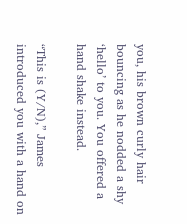you, his brown curly hair bouncing as he nodded a shy ‘hello’ to you. You offered a hand shake instead.

“This is (Y/N),” James introduced you with a hand on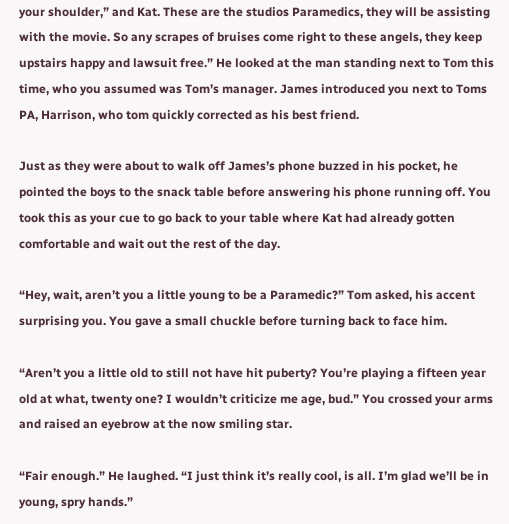your shoulder,” and Kat. These are the studios Paramedics, they will be assisting with the movie. So any scrapes of bruises come right to these angels, they keep upstairs happy and lawsuit free.” He looked at the man standing next to Tom this time, who you assumed was Tom’s manager. James introduced you next to Toms PA, Harrison, who tom quickly corrected as his best friend.

Just as they were about to walk off James’s phone buzzed in his pocket, he pointed the boys to the snack table before answering his phone running off. You took this as your cue to go back to your table where Kat had already gotten comfortable and wait out the rest of the day.

“Hey, wait, aren’t you a little young to be a Paramedic?” Tom asked, his accent surprising you. You gave a small chuckle before turning back to face him.

“Aren’t you a little old to still not have hit puberty? You’re playing a fifteen year old at what, twenty one? I wouldn’t criticize me age, bud.” You crossed your arms and raised an eyebrow at the now smiling star.

“Fair enough.” He laughed. “I just think it’s really cool, is all. I’m glad we’ll be in young, spry hands.”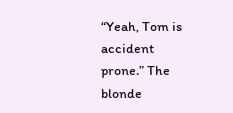“Yeah, Tom is accident prone.” The blonde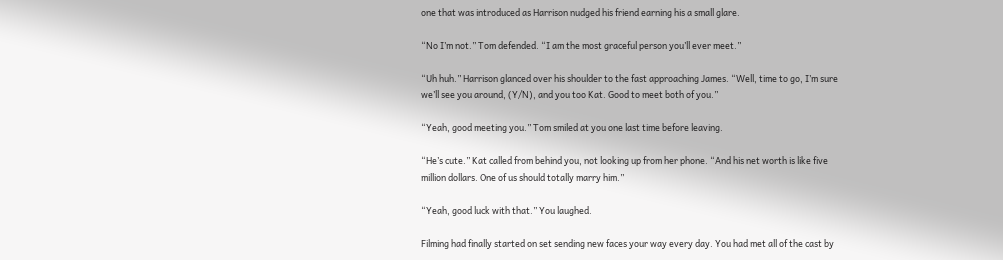one that was introduced as Harrison nudged his friend earning his a small glare.

“No I’m not.” Tom defended. “I am the most graceful person you’ll ever meet.”

“Uh huh.” Harrison glanced over his shoulder to the fast approaching James. “Well, time to go, I’m sure we’ll see you around, (Y/N), and you too Kat. Good to meet both of you.”

“Yeah, good meeting you.” Tom smiled at you one last time before leaving.

“He’s cute.” Kat called from behind you, not looking up from her phone. “And his net worth is like five million dollars. One of us should totally marry him.”

“Yeah, good luck with that.” You laughed.

Filming had finally started on set sending new faces your way every day. You had met all of the cast by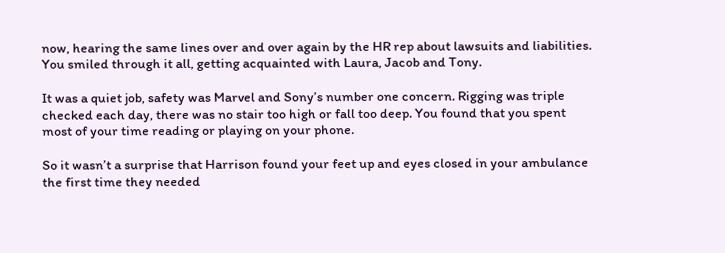now, hearing the same lines over and over again by the HR rep about lawsuits and liabilities. You smiled through it all, getting acquainted with Laura, Jacob and Tony.

It was a quiet job, safety was Marvel and Sony’s number one concern. Rigging was triple checked each day, there was no stair too high or fall too deep. You found that you spent most of your time reading or playing on your phone.

So it wasn’t a surprise that Harrison found your feet up and eyes closed in your ambulance the first time they needed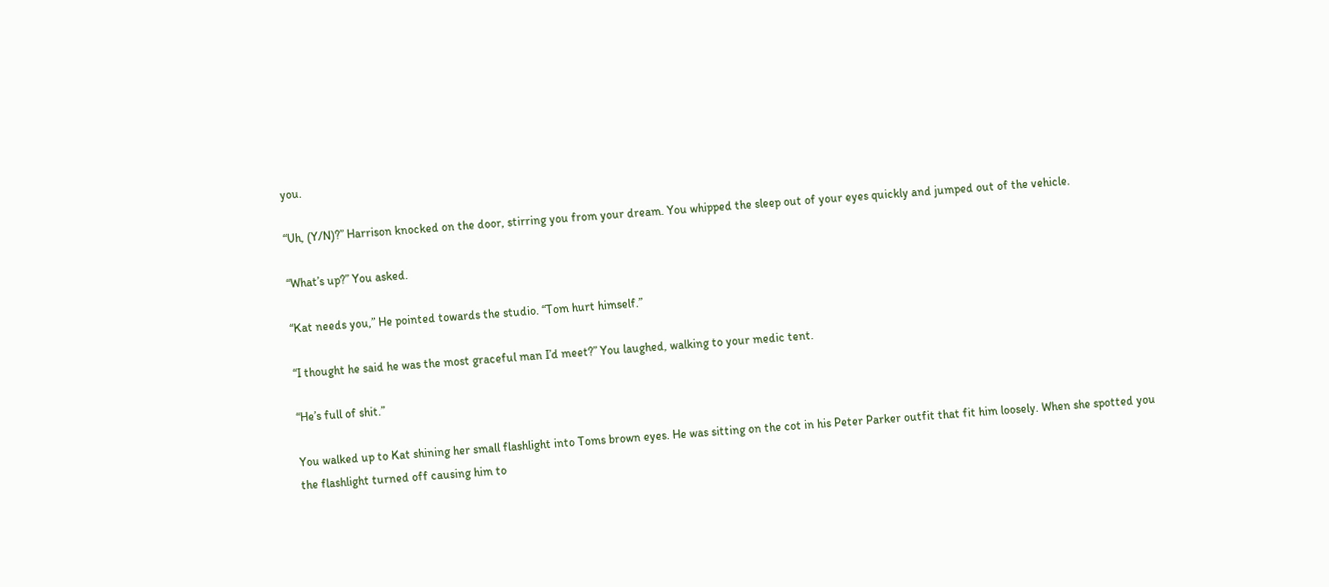you.

“Uh, (Y/N)?” Harrison knocked on the door, stirring you from your dream. You whipped the sleep out of your eyes quickly and jumped out of the vehicle.

“What’s up?” You asked.

“Kat needs you,” He pointed towards the studio. “Tom hurt himself.”

“I thought he said he was the most graceful man I’d meet?” You laughed, walking to your medic tent.

“He’s full of shit.”

You walked up to Kat shining her small flashlight into Toms brown eyes. He was sitting on the cot in his Peter Parker outfit that fit him loosely. When she spotted you the flashlight turned off causing him to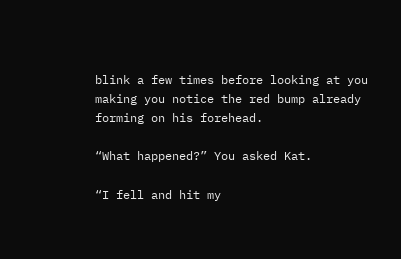blink a few times before looking at you making you notice the red bump already forming on his forehead.

“What happened?” You asked Kat.

“I fell and hit my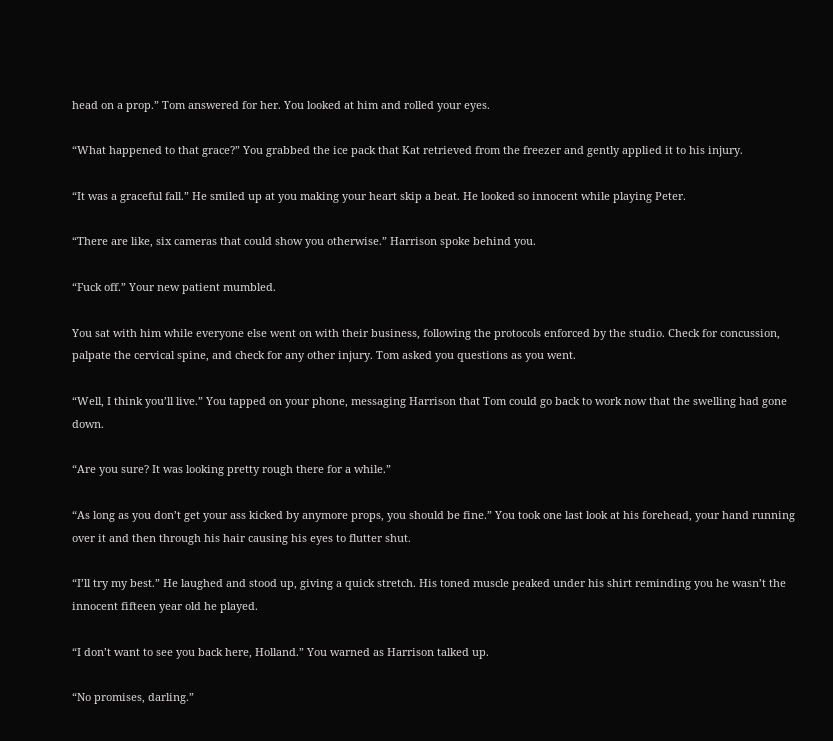head on a prop.” Tom answered for her. You looked at him and rolled your eyes.

“What happened to that grace?” You grabbed the ice pack that Kat retrieved from the freezer and gently applied it to his injury.

“It was a graceful fall.” He smiled up at you making your heart skip a beat. He looked so innocent while playing Peter.

“There are like, six cameras that could show you otherwise.” Harrison spoke behind you.

“Fuck off.” Your new patient mumbled.

You sat with him while everyone else went on with their business, following the protocols enforced by the studio. Check for concussion, palpate the cervical spine, and check for any other injury. Tom asked you questions as you went.

“Well, I think you’ll live.” You tapped on your phone, messaging Harrison that Tom could go back to work now that the swelling had gone down.

“Are you sure? It was looking pretty rough there for a while.”

“As long as you don’t get your ass kicked by anymore props, you should be fine.” You took one last look at his forehead, your hand running over it and then through his hair causing his eyes to flutter shut.

“I’ll try my best.” He laughed and stood up, giving a quick stretch. His toned muscle peaked under his shirt reminding you he wasn’t the innocent fifteen year old he played.

“I don’t want to see you back here, Holland.” You warned as Harrison talked up.

“No promises, darling.”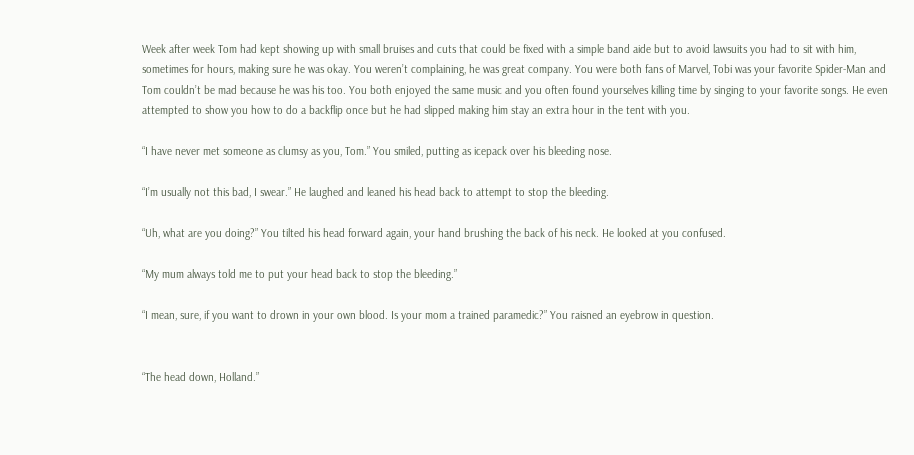Week after week Tom had kept showing up with small bruises and cuts that could be fixed with a simple band aide but to avoid lawsuits you had to sit with him, sometimes for hours, making sure he was okay. You weren’t complaining, he was great company. You were both fans of Marvel, Tobi was your favorite Spider-Man and Tom couldn’t be mad because he was his too. You both enjoyed the same music and you often found yourselves killing time by singing to your favorite songs. He even attempted to show you how to do a backflip once but he had slipped making him stay an extra hour in the tent with you.

“I have never met someone as clumsy as you, Tom.” You smiled, putting as icepack over his bleeding nose.

“I’m usually not this bad, I swear.” He laughed and leaned his head back to attempt to stop the bleeding.

“Uh, what are you doing?” You tilted his head forward again, your hand brushing the back of his neck. He looked at you confused.

“My mum always told me to put your head back to stop the bleeding.”

“I mean, sure, if you want to drown in your own blood. Is your mom a trained paramedic?” You raisned an eyebrow in question.


“The head down, Holland.”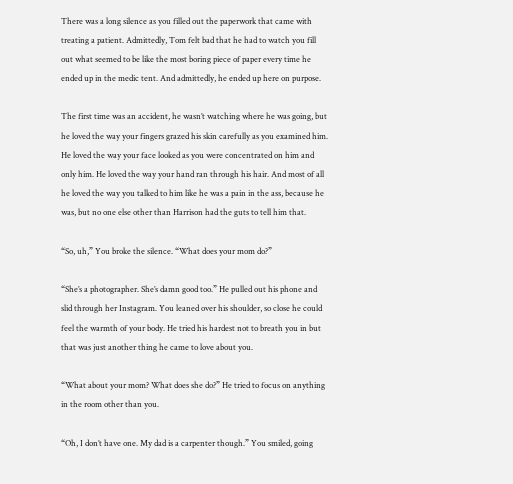There was a long silence as you filled out the paperwork that came with treating a patient. Admittedly, Tom felt bad that he had to watch you fill out what seemed to be like the most boring piece of paper every time he ended up in the medic tent. And admittedly, he ended up here on purpose.

The first time was an accident, he wasn’t watching where he was going, but he loved the way your fingers grazed his skin carefully as you examined him. He loved the way your face looked as you were concentrated on him and only him. He loved the way your hand ran through his hair. And most of all he loved the way you talked to him like he was a pain in the ass, because he was, but no one else other than Harrison had the guts to tell him that.

“So, uh,” You broke the silence. “What does your mom do?”

“She’s a photographer. She’s damn good too.” He pulled out his phone and slid through her Instagram. You leaned over his shoulder, so close he could feel the warmth of your body. He tried his hardest not to breath you in but that was just another thing he came to love about you.

“What about your mom? What does she do?” He tried to focus on anything in the room other than you.

“Oh, I don’t have one. My dad is a carpenter though.” You smiled, going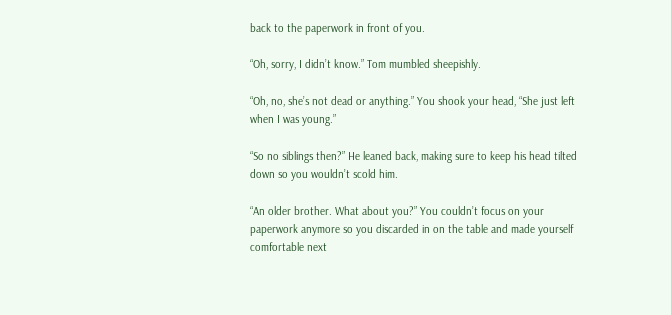back to the paperwork in front of you.

“Oh, sorry, I didn’t know.” Tom mumbled sheepishly.

“Oh, no, she’s not dead or anything.” You shook your head, “She just left when I was young.”

“So no siblings then?” He leaned back, making sure to keep his head tilted down so you wouldn’t scold him.

“An older brother. What about you?” You couldn’t focus on your paperwork anymore so you discarded in on the table and made yourself comfortable next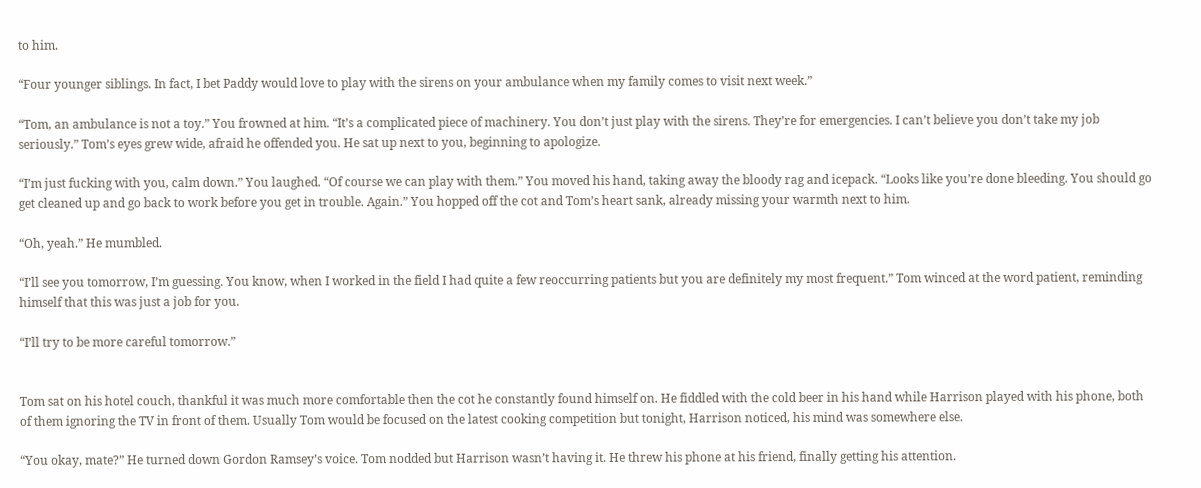to him.

“Four younger siblings. In fact, I bet Paddy would love to play with the sirens on your ambulance when my family comes to visit next week.”

“Tom, an ambulance is not a toy.” You frowned at him. “It’s a complicated piece of machinery. You don’t just play with the sirens. They’re for emergencies. I can’t believe you don’t take my job seriously.” Tom’s eyes grew wide, afraid he offended you. He sat up next to you, beginning to apologize.

“I’m just fucking with you, calm down.” You laughed. “Of course we can play with them.” You moved his hand, taking away the bloody rag and icepack. “Looks like you’re done bleeding. You should go get cleaned up and go back to work before you get in trouble. Again.” You hopped off the cot and Tom’s heart sank, already missing your warmth next to him.

“Oh, yeah.” He mumbled.

“I’ll see you tomorrow, I’m guessing. You know, when I worked in the field I had quite a few reoccurring patients but you are definitely my most frequent.” Tom winced at the word patient, reminding himself that this was just a job for you.

“I’ll try to be more careful tomorrow.”


Tom sat on his hotel couch, thankful it was much more comfortable then the cot he constantly found himself on. He fiddled with the cold beer in his hand while Harrison played with his phone, both of them ignoring the TV in front of them. Usually Tom would be focused on the latest cooking competition but tonight, Harrison noticed, his mind was somewhere else.

“You okay, mate?” He turned down Gordon Ramsey’s voice. Tom nodded but Harrison wasn’t having it. He threw his phone at his friend, finally getting his attention.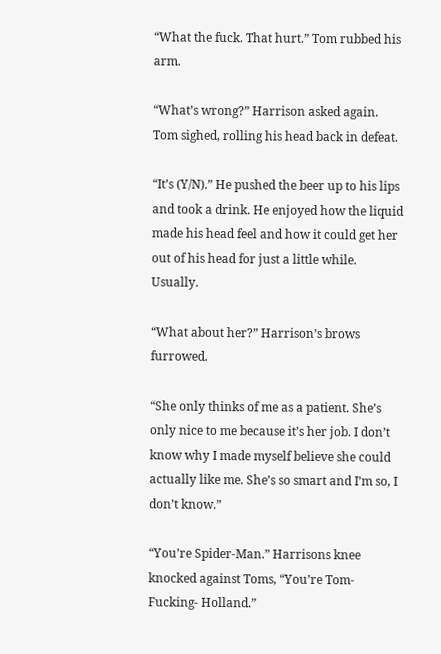“What the fuck. That hurt.” Tom rubbed his arm.

“What’s wrong?” Harrison asked again. Tom sighed, rolling his head back in defeat.

“It’s (Y/N).” He pushed the beer up to his lips and took a drink. He enjoyed how the liquid made his head feel and how it could get her out of his head for just a little while. Usually.

“What about her?” Harrison’s brows furrowed.

“She only thinks of me as a patient. She’s only nice to me because it’s her job. I don’t know why I made myself believe she could actually like me. She’s so smart and I’m so, I don’t know.”

“You’re Spider-Man.” Harrisons knee knocked against Toms, “You’re Tom- Fucking- Holland.”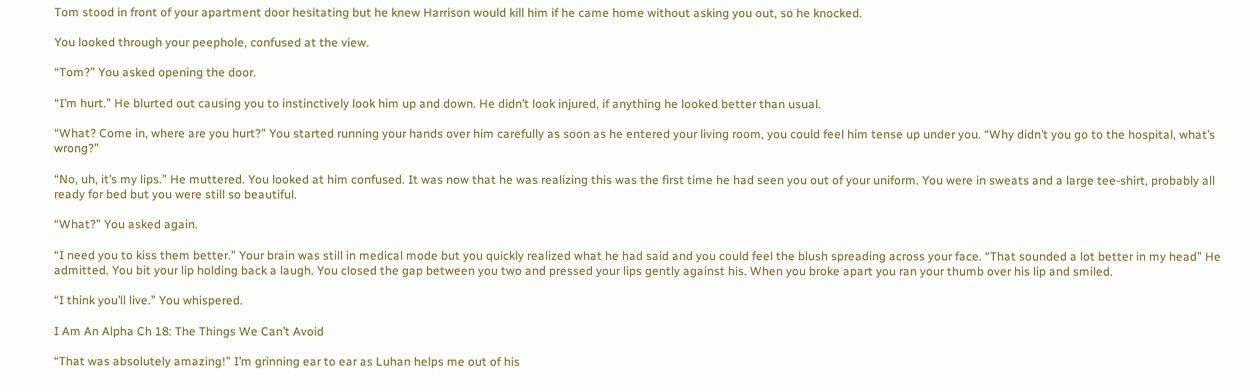Tom stood in front of your apartment door hesitating but he knew Harrison would kill him if he came home without asking you out, so he knocked.

You looked through your peephole, confused at the view.

“Tom?” You asked opening the door.

“I’m hurt.” He blurted out causing you to instinctively look him up and down. He didn’t look injured, if anything he looked better than usual.

“What? Come in, where are you hurt?” You started running your hands over him carefully as soon as he entered your living room, you could feel him tense up under you. “Why didn’t you go to the hospital, what’s wrong?”

“No, uh, it’s my lips.” He muttered. You looked at him confused. It was now that he was realizing this was the first time he had seen you out of your uniform. You were in sweats and a large tee-shirt, probably all ready for bed but you were still so beautiful.

“What?” You asked again.

“I need you to kiss them better.” Your brain was still in medical mode but you quickly realized what he had said and you could feel the blush spreading across your face. “That sounded a lot better in my head” He admitted. You bit your lip holding back a laugh. You closed the gap between you two and pressed your lips gently against his. When you broke apart you ran your thumb over his lip and smiled.

“I think you’ll live.” You whispered.

I Am An Alpha Ch 18: The Things We Can’t Avoid

“That was absolutely amazing!” I’m grinning ear to ear as Luhan helps me out of his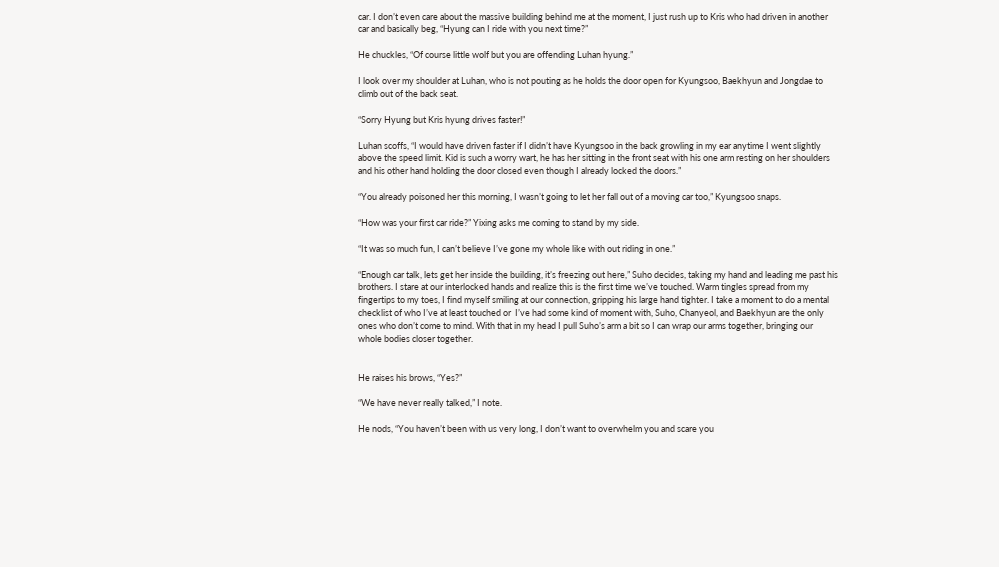car. I don’t even care about the massive building behind me at the moment, I just rush up to Kris who had driven in another car and basically beg, “Hyung can I ride with you next time?”

He chuckles, “Of course little wolf but you are offending Luhan hyung.”

I look over my shoulder at Luhan, who is not pouting as he holds the door open for Kyungsoo, Baekhyun and Jongdae to climb out of the back seat.

“Sorry Hyung but Kris hyung drives faster!”

Luhan scoffs, “I would have driven faster if I didn’t have Kyungsoo in the back growling in my ear anytime I went slightly above the speed limit. Kid is such a worry wart, he has her sitting in the front seat with his one arm resting on her shoulders and his other hand holding the door closed even though I already locked the doors.”

“You already poisoned her this morning, I wasn’t going to let her fall out of a moving car too,” Kyungsoo snaps.

“How was your first car ride?” Yixing asks me coming to stand by my side.

“It was so much fun, I can’t believe I’ve gone my whole like with out riding in one.”

“Enough car talk, lets get her inside the building, it’s freezing out here,” Suho decides, taking my hand and leading me past his brothers. I stare at our interlocked hands and realize this is the first time we’ve touched. Warm tingles spread from my fingertips to my toes, I find myself smiling at our connection, gripping his large hand tighter. I take a moment to do a mental checklist of who I’ve at least touched or  I’ve had some kind of moment with, Suho, Chanyeol, and Baekhyun are the only ones who don’t come to mind. With that in my head I pull Suho’s arm a bit so I can wrap our arms together, bringing our whole bodies closer together.


He raises his brows, “Yes?”

“We have never really talked,” I note.

He nods, “You haven’t been with us very long, I don’t want to overwhelm you and scare you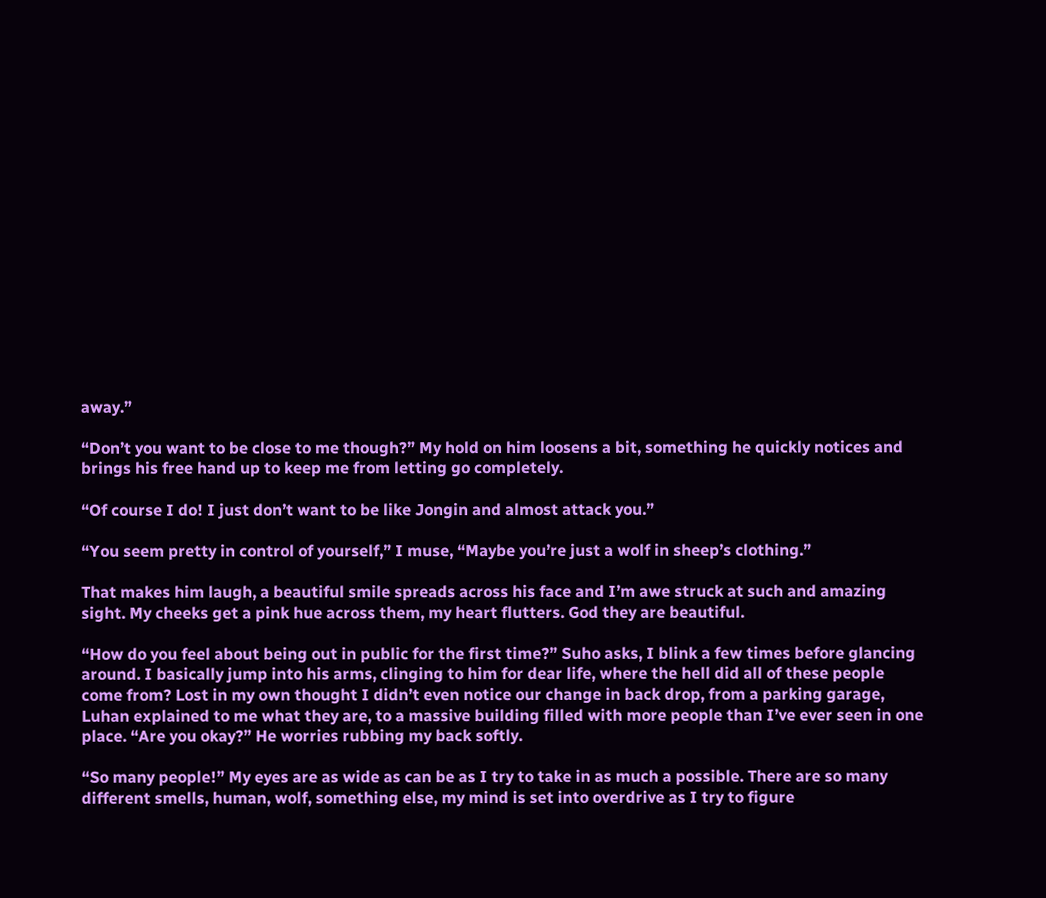away.”

“Don’t you want to be close to me though?” My hold on him loosens a bit, something he quickly notices and brings his free hand up to keep me from letting go completely.

“Of course I do! I just don’t want to be like Jongin and almost attack you.”

“You seem pretty in control of yourself,” I muse, “Maybe you’re just a wolf in sheep’s clothing.”

That makes him laugh, a beautiful smile spreads across his face and I’m awe struck at such and amazing sight. My cheeks get a pink hue across them, my heart flutters. God they are beautiful.

“How do you feel about being out in public for the first time?” Suho asks, I blink a few times before glancing around. I basically jump into his arms, clinging to him for dear life, where the hell did all of these people come from? Lost in my own thought I didn’t even notice our change in back drop, from a parking garage, Luhan explained to me what they are, to a massive building filled with more people than I’ve ever seen in one place. “Are you okay?” He worries rubbing my back softly.

“So many people!” My eyes are as wide as can be as I try to take in as much a possible. There are so many different smells, human, wolf, something else, my mind is set into overdrive as I try to figure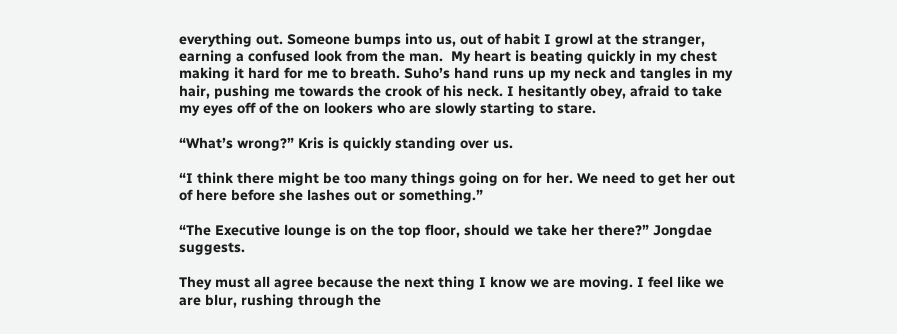everything out. Someone bumps into us, out of habit I growl at the stranger, earning a confused look from the man.  My heart is beating quickly in my chest making it hard for me to breath. Suho’s hand runs up my neck and tangles in my hair, pushing me towards the crook of his neck. I hesitantly obey, afraid to take my eyes off of the on lookers who are slowly starting to stare.

“What’s wrong?” Kris is quickly standing over us.

“I think there might be too many things going on for her. We need to get her out of here before she lashes out or something.”

“The Executive lounge is on the top floor, should we take her there?” Jongdae suggests.

They must all agree because the next thing I know we are moving. I feel like we are blur, rushing through the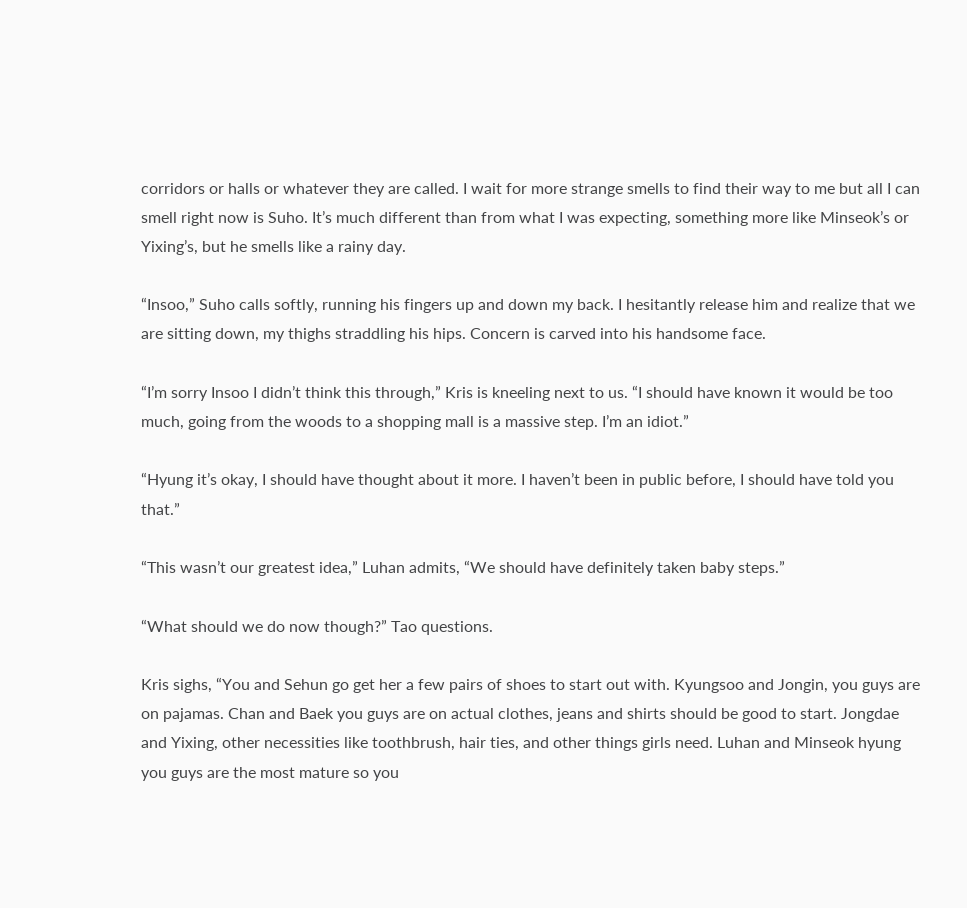corridors or halls or whatever they are called. I wait for more strange smells to find their way to me but all I can smell right now is Suho. It’s much different than from what I was expecting, something more like Minseok’s or Yixing’s, but he smells like a rainy day.

“Insoo,” Suho calls softly, running his fingers up and down my back. I hesitantly release him and realize that we are sitting down, my thighs straddling his hips. Concern is carved into his handsome face.

“I’m sorry Insoo I didn’t think this through,” Kris is kneeling next to us. “I should have known it would be too much, going from the woods to a shopping mall is a massive step. I’m an idiot.”

“Hyung it’s okay, I should have thought about it more. I haven’t been in public before, I should have told you that.”

“This wasn’t our greatest idea,” Luhan admits, “We should have definitely taken baby steps.”

“What should we do now though?” Tao questions.

Kris sighs, “You and Sehun go get her a few pairs of shoes to start out with. Kyungsoo and Jongin, you guys are on pajamas. Chan and Baek you guys are on actual clothes, jeans and shirts should be good to start. Jongdae and Yixing, other necessities like toothbrush, hair ties, and other things girls need. Luhan and Minseok hyung you guys are the most mature so you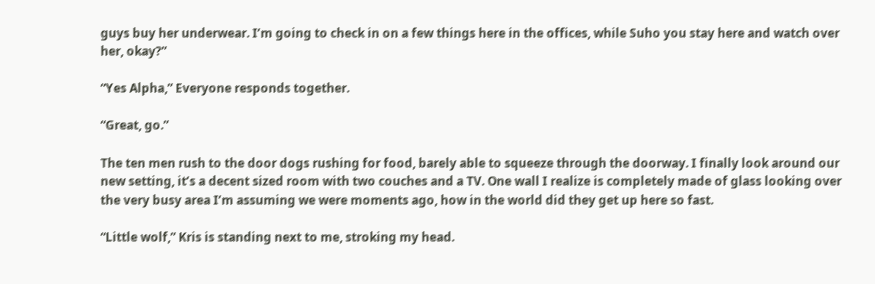guys buy her underwear. I’m going to check in on a few things here in the offices, while Suho you stay here and watch over her, okay?”

“Yes Alpha,” Everyone responds together.

“Great, go.”

The ten men rush to the door dogs rushing for food, barely able to squeeze through the doorway. I finally look around our new setting, it’s a decent sized room with two couches and a TV. One wall I realize is completely made of glass looking over the very busy area I’m assuming we were moments ago, how in the world did they get up here so fast.

“Little wolf,” Kris is standing next to me, stroking my head.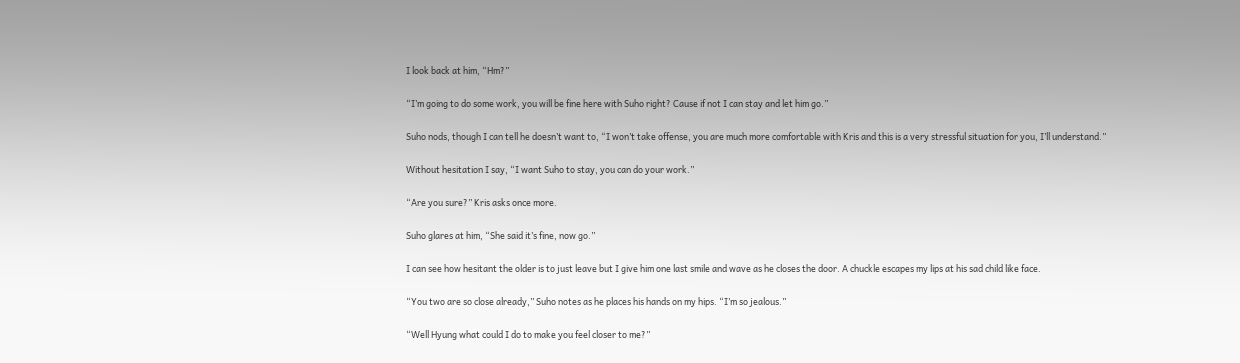I look back at him, “Hm?”

“I’m going to do some work, you will be fine here with Suho right? Cause if not I can stay and let him go.”

Suho nods, though I can tell he doesn’t want to, “I won’t take offense, you are much more comfortable with Kris and this is a very stressful situation for you, I’ll understand.”

Without hesitation I say, “I want Suho to stay, you can do your work.”

“Are you sure?” Kris asks once more.

Suho glares at him, “She said it’s fine, now go.”

I can see how hesitant the older is to just leave but I give him one last smile and wave as he closes the door. A chuckle escapes my lips at his sad child like face.

“You two are so close already,” Suho notes as he places his hands on my hips. “I’m so jealous.”

“Well Hyung what could I do to make you feel closer to me?”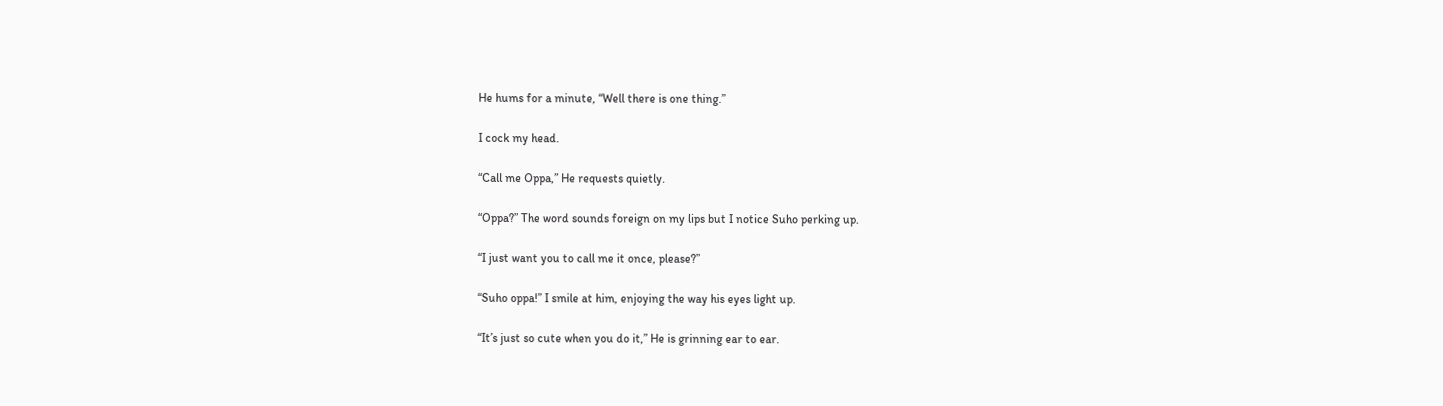He hums for a minute, “Well there is one thing.”

I cock my head.

“Call me Oppa,” He requests quietly.

“Oppa?” The word sounds foreign on my lips but I notice Suho perking up.

“I just want you to call me it once, please?”

“Suho oppa!” I smile at him, enjoying the way his eyes light up.

“It’s just so cute when you do it,” He is grinning ear to ear.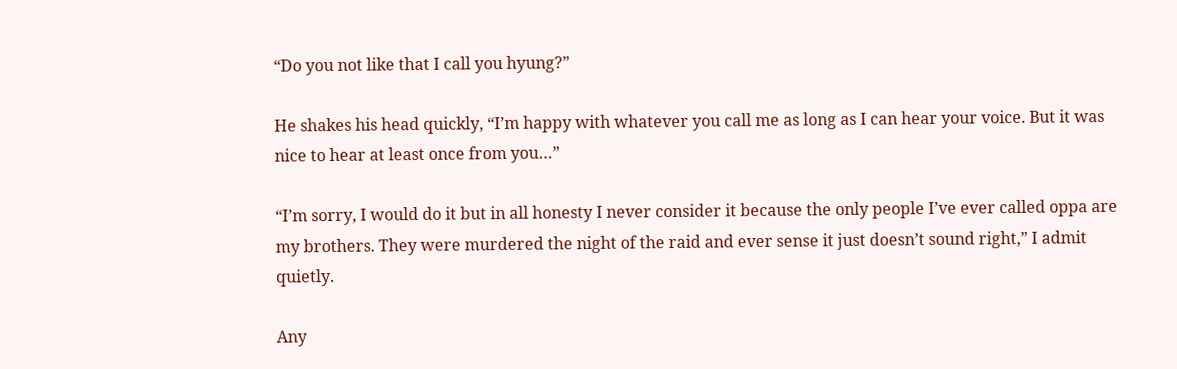“Do you not like that I call you hyung?”

He shakes his head quickly, “I’m happy with whatever you call me as long as I can hear your voice. But it was nice to hear at least once from you…”

“I’m sorry, I would do it but in all honesty I never consider it because the only people I’ve ever called oppa are my brothers. They were murdered the night of the raid and ever sense it just doesn’t sound right,” I admit quietly.

Any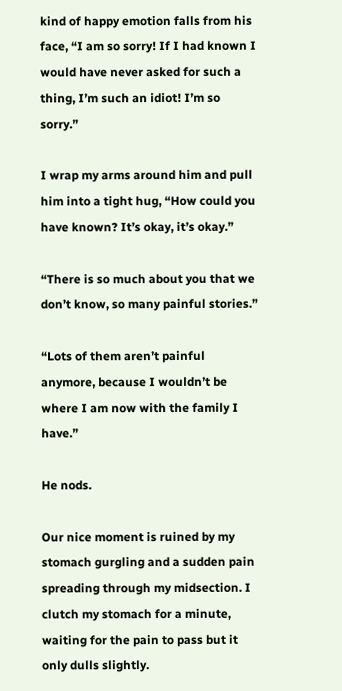kind of happy emotion falls from his face, “I am so sorry! If I had known I would have never asked for such a thing, I’m such an idiot! I’m so sorry.”

I wrap my arms around him and pull him into a tight hug, “How could you have known? It’s okay, it’s okay.”

“There is so much about you that we don’t know, so many painful stories.”

“Lots of them aren’t painful anymore, because I wouldn’t be where I am now with the family I have.”

He nods.

Our nice moment is ruined by my stomach gurgling and a sudden pain spreading through my midsection. I clutch my stomach for a minute, waiting for the pain to pass but it only dulls slightly.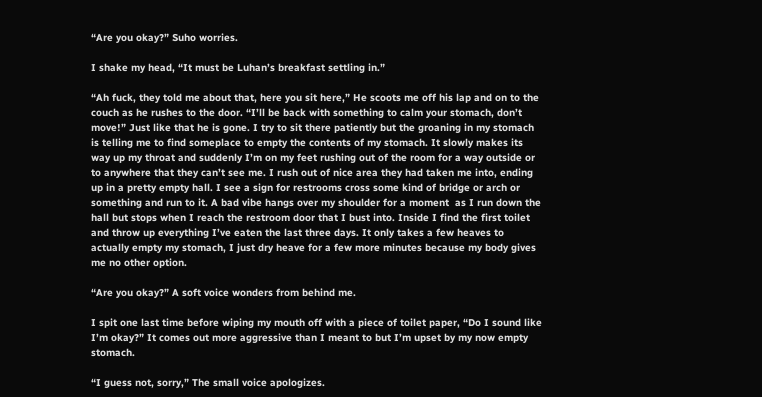“Are you okay?” Suho worries.

I shake my head, “It must be Luhan’s breakfast settling in.”

“Ah fuck, they told me about that, here you sit here,” He scoots me off his lap and on to the couch as he rushes to the door. “I’ll be back with something to calm your stomach, don’t move!” Just like that he is gone. I try to sit there patiently but the groaning in my stomach is telling me to find someplace to empty the contents of my stomach. It slowly makes its way up my throat and suddenly I’m on my feet rushing out of the room for a way outside or to anywhere that they can’t see me. I rush out of nice area they had taken me into, ending up in a pretty empty hall. I see a sign for restrooms cross some kind of bridge or arch or something and run to it. A bad vibe hangs over my shoulder for a moment  as I run down the hall but stops when I reach the restroom door that I bust into. Inside I find the first toilet and throw up everything I’ve eaten the last three days. It only takes a few heaves to actually empty my stomach, I just dry heave for a few more minutes because my body gives me no other option.

“Are you okay?” A soft voice wonders from behind me.

I spit one last time before wiping my mouth off with a piece of toilet paper, “Do I sound like I’m okay?” It comes out more aggressive than I meant to but I’m upset by my now empty stomach.

“I guess not, sorry,” The small voice apologizes.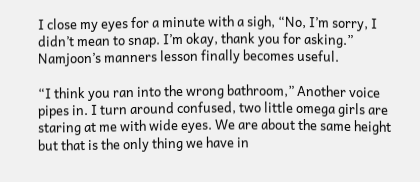I close my eyes for a minute with a sigh, “No, I’m sorry, I didn’t mean to snap. I’m okay, thank you for asking.” Namjoon’s manners lesson finally becomes useful.

“I think you ran into the wrong bathroom,” Another voice pipes in. I turn around confused, two little omega girls are staring at me with wide eyes. We are about the same height but that is the only thing we have in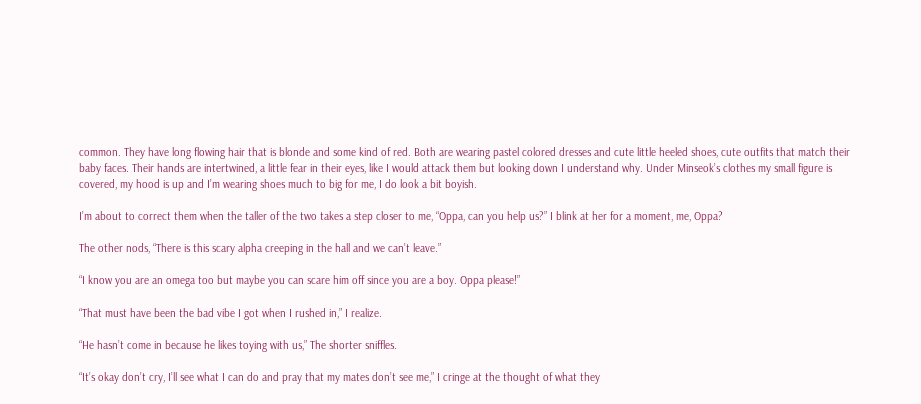common. They have long flowing hair that is blonde and some kind of red. Both are wearing pastel colored dresses and cute little heeled shoes, cute outfits that match their baby faces. Their hands are intertwined, a little fear in their eyes, like I would attack them but looking down I understand why. Under Minseok’s clothes my small figure is covered, my hood is up and I’m wearing shoes much to big for me, I do look a bit boyish.

I’m about to correct them when the taller of the two takes a step closer to me, “Oppa, can you help us?” I blink at her for a moment, me, Oppa?

The other nods, “There is this scary alpha creeping in the hall and we can’t leave.”

“I know you are an omega too but maybe you can scare him off since you are a boy. Oppa please!”

“That must have been the bad vibe I got when I rushed in,” I realize.

“He hasn’t come in because he likes toying with us,” The shorter sniffles.

“It’s okay don’t cry, I’ll see what I can do and pray that my mates don’t see me,” I cringe at the thought of what they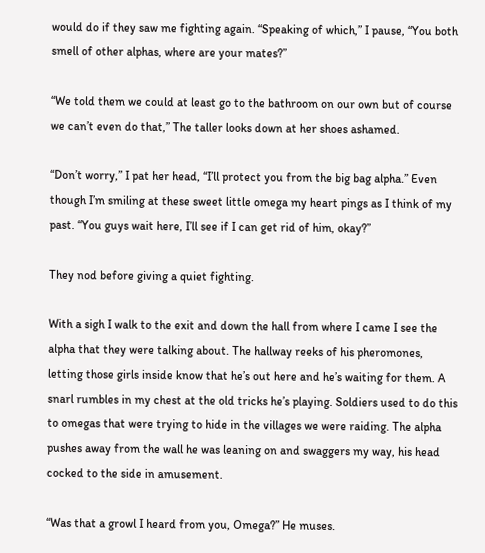would do if they saw me fighting again. “Speaking of which,” I pause, “You both smell of other alphas, where are your mates?”

“We told them we could at least go to the bathroom on our own but of course we can’t even do that,” The taller looks down at her shoes ashamed.

“Don’t worry,” I pat her head, “I’ll protect you from the big bag alpha.” Even though I’m smiling at these sweet little omega my heart pings as I think of my past. “You guys wait here, I’ll see if I can get rid of him, okay?”

They nod before giving a quiet fighting.

With a sigh I walk to the exit and down the hall from where I came I see the alpha that they were talking about. The hallway reeks of his pheromones, letting those girls inside know that he’s out here and he’s waiting for them. A snarl rumbles in my chest at the old tricks he’s playing. Soldiers used to do this to omegas that were trying to hide in the villages we were raiding. The alpha pushes away from the wall he was leaning on and swaggers my way, his head cocked to the side in amusement.

“Was that a growl I heard from you, Omega?” He muses.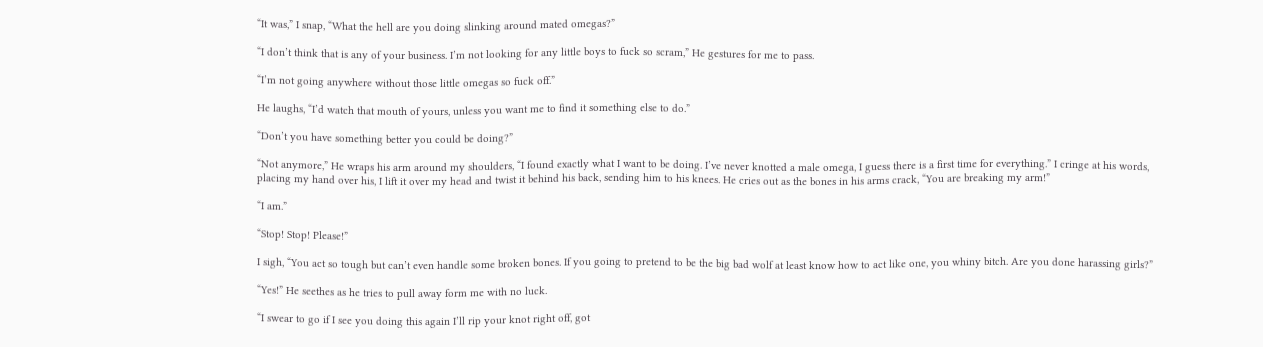“It was,” I snap, “What the hell are you doing slinking around mated omegas?”

“I don’t think that is any of your business. I’m not looking for any little boys to fuck so scram,” He gestures for me to pass.

“I’m not going anywhere without those little omegas so fuck off.”

He laughs, “I’d watch that mouth of yours, unless you want me to find it something else to do.”

“Don’t you have something better you could be doing?”

“Not anymore,” He wraps his arm around my shoulders, “I found exactly what I want to be doing. I’ve never knotted a male omega, I guess there is a first time for everything.” I cringe at his words, placing my hand over his, I lift it over my head and twist it behind his back, sending him to his knees. He cries out as the bones in his arms crack, “You are breaking my arm!”

“I am.”

“Stop! Stop! Please!”

I sigh, “You act so tough but can’t even handle some broken bones. If you going to pretend to be the big bad wolf at least know how to act like one, you whiny bitch. Are you done harassing girls?”

“Yes!” He seethes as he tries to pull away form me with no luck.

“I swear to go if I see you doing this again I’ll rip your knot right off, got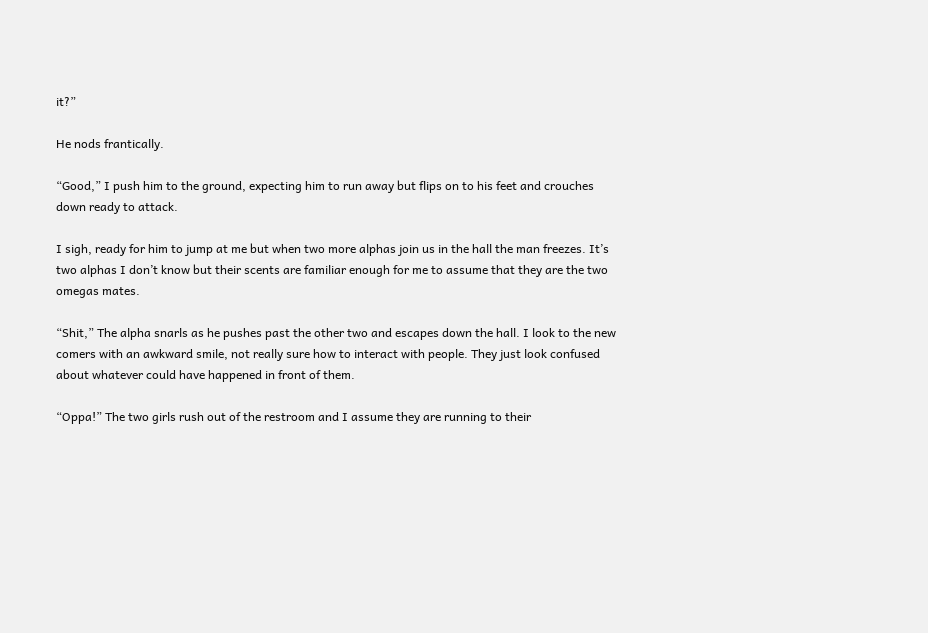it?”

He nods frantically.

“Good,” I push him to the ground, expecting him to run away but flips on to his feet and crouches down ready to attack.

I sigh, ready for him to jump at me but when two more alphas join us in the hall the man freezes. It’s two alphas I don’t know but their scents are familiar enough for me to assume that they are the two omegas mates.

“Shit,” The alpha snarls as he pushes past the other two and escapes down the hall. I look to the new comers with an awkward smile, not really sure how to interact with people. They just look confused about whatever could have happened in front of them.

“Oppa!” The two girls rush out of the restroom and I assume they are running to their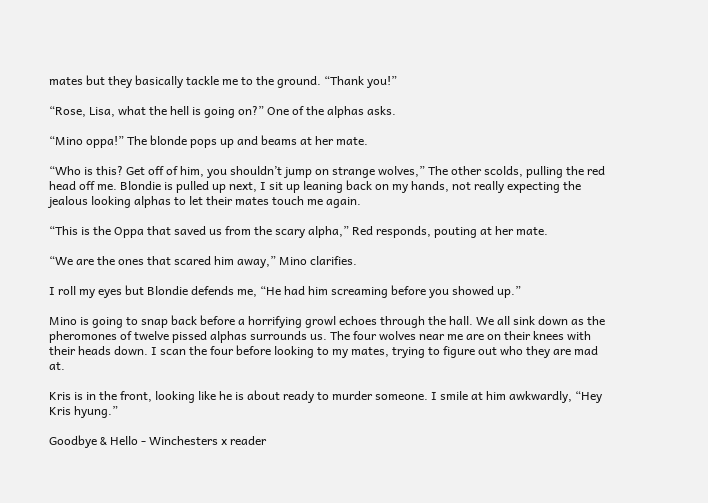mates but they basically tackle me to the ground. “Thank you!”

“Rose, Lisa, what the hell is going on?” One of the alphas asks.

“Mino oppa!” The blonde pops up and beams at her mate.

“Who is this? Get off of him, you shouldn’t jump on strange wolves,” The other scolds, pulling the red head off me. Blondie is pulled up next, I sit up leaning back on my hands, not really expecting the jealous looking alphas to let their mates touch me again.

“This is the Oppa that saved us from the scary alpha,” Red responds, pouting at her mate.

“We are the ones that scared him away,” Mino clarifies.

I roll my eyes but Blondie defends me, “He had him screaming before you showed up.”

Mino is going to snap back before a horrifying growl echoes through the hall. We all sink down as the pheromones of twelve pissed alphas surrounds us. The four wolves near me are on their knees with their heads down. I scan the four before looking to my mates, trying to figure out who they are mad at.

Kris is in the front, looking like he is about ready to murder someone. I smile at him awkwardly, “Hey Kris hyung.”

Goodbye & Hello - Winchesters x reader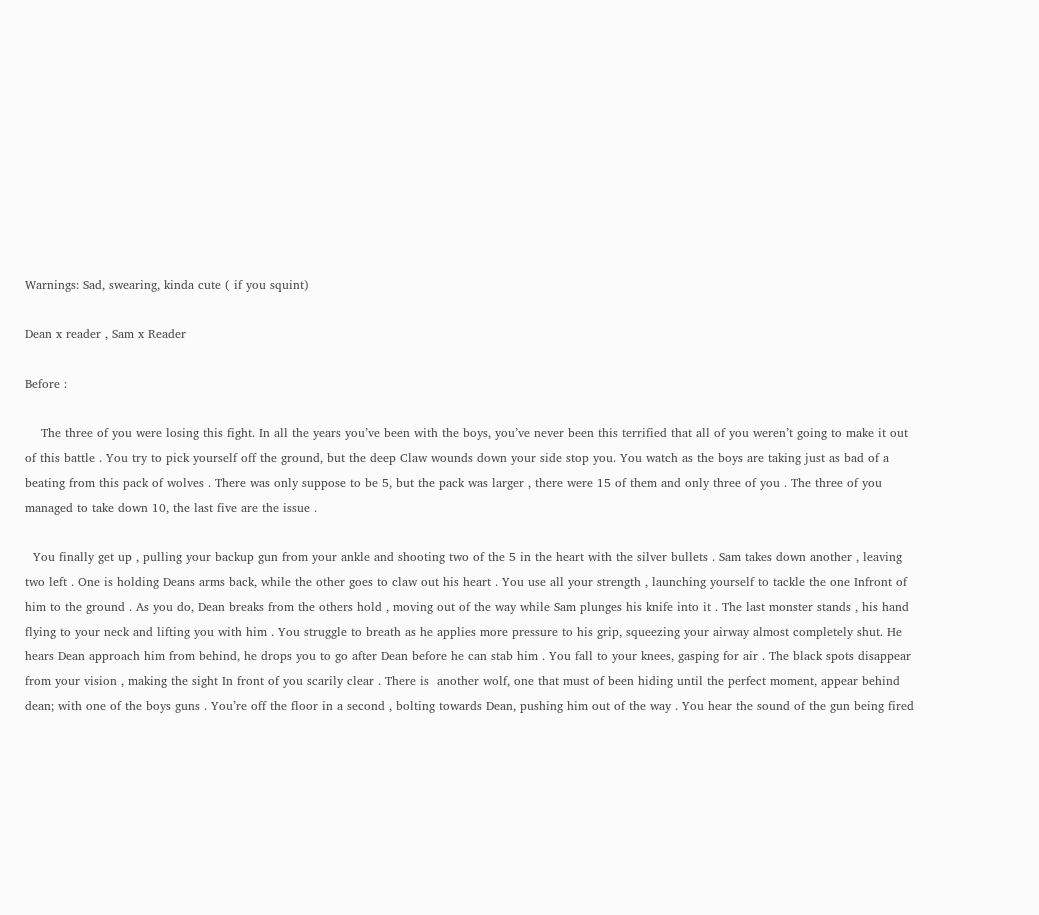Warnings: Sad, swearing, kinda cute ( if you squint)

Dean x reader , Sam x Reader

Before :

    The three of you were losing this fight. In all the years you’ve been with the boys, you’ve never been this terrified that all of you weren’t going to make it out of this battle . You try to pick yourself off the ground, but the deep Claw wounds down your side stop you. You watch as the boys are taking just as bad of a beating from this pack of wolves . There was only suppose to be 5, but the pack was larger , there were 15 of them and only three of you . The three of you managed to take down 10, the last five are the issue .

  You finally get up , pulling your backup gun from your ankle and shooting two of the 5 in the heart with the silver bullets . Sam takes down another , leaving two left . One is holding Deans arms back, while the other goes to claw out his heart . You use all your strength , launching yourself to tackle the one Infront of him to the ground . As you do, Dean breaks from the others hold , moving out of the way while Sam plunges his knife into it . The last monster stands , his hand flying to your neck and lifting you with him . You struggle to breath as he applies more pressure to his grip, squeezing your airway almost completely shut. He hears Dean approach him from behind, he drops you to go after Dean before he can stab him . You fall to your knees, gasping for air . The black spots disappear from your vision , making the sight In front of you scarily clear . There is  another wolf, one that must of been hiding until the perfect moment, appear behind dean; with one of the boys guns . You’re off the floor in a second , bolting towards Dean, pushing him out of the way . You hear the sound of the gun being fired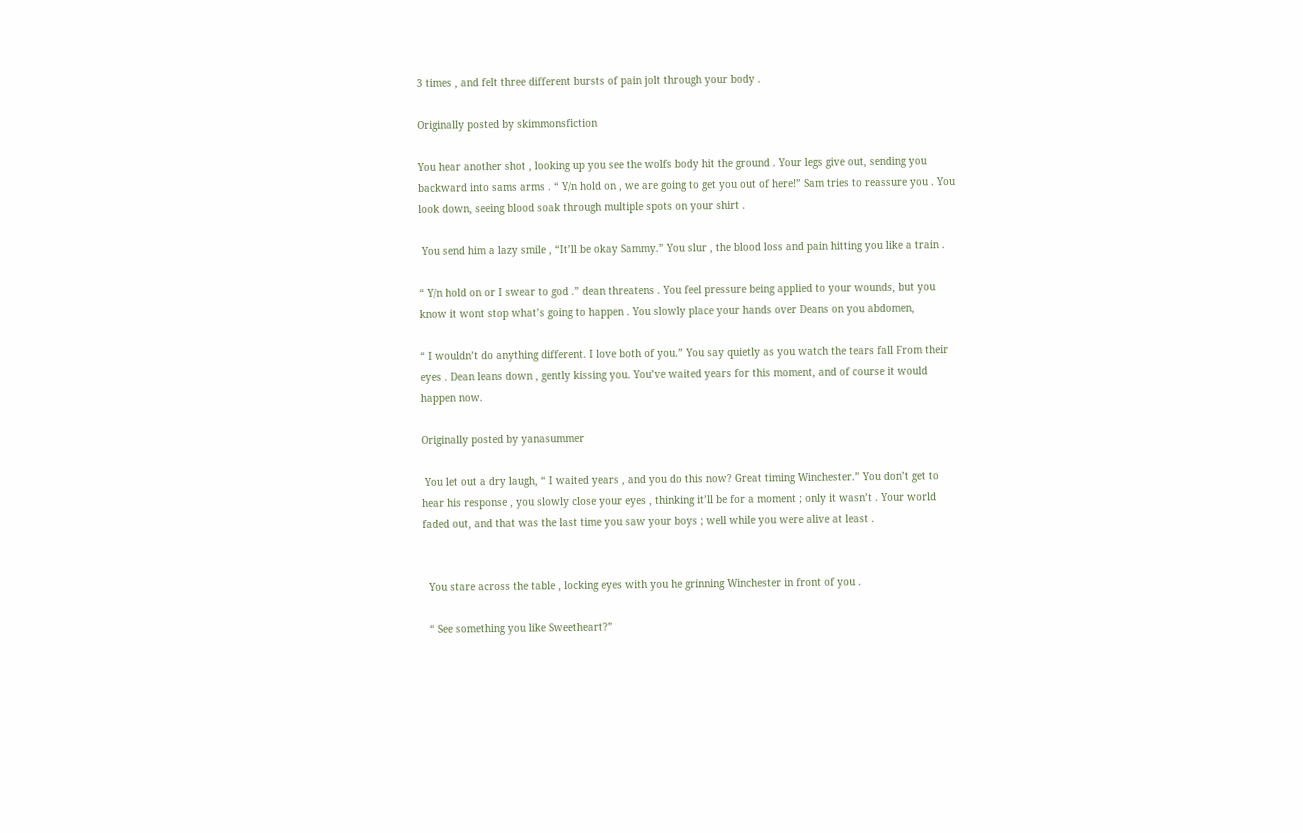3 times , and felt three different bursts of pain jolt through your body .

Originally posted by skimmonsfiction

You hear another shot , looking up you see the wolfs body hit the ground . Your legs give out, sending you backward into sams arms . “ Y/n hold on , we are going to get you out of here!” Sam tries to reassure you . You look down, seeing blood soak through multiple spots on your shirt .

 You send him a lazy smile , “It’ll be okay Sammy.” You slur , the blood loss and pain hitting you like a train .

“ Y/n hold on or I swear to god .” dean threatens . You feel pressure being applied to your wounds, but you know it wont stop what’s going to happen . You slowly place your hands over Deans on you abdomen,

“ I wouldn’t do anything different. I love both of you.” You say quietly as you watch the tears fall From their eyes . Dean leans down , gently kissing you. You’ve waited years for this moment, and of course it would happen now.

Originally posted by yanasummer

 You let out a dry laugh, “ I waited years , and you do this now? Great timing Winchester.” You don’t get to hear his response , you slowly close your eyes , thinking it’ll be for a moment ; only it wasn’t . Your world faded out, and that was the last time you saw your boys ; well while you were alive at least .


  You stare across the table , locking eyes with you he grinning Winchester in front of you .

  “ See something you like Sweetheart?”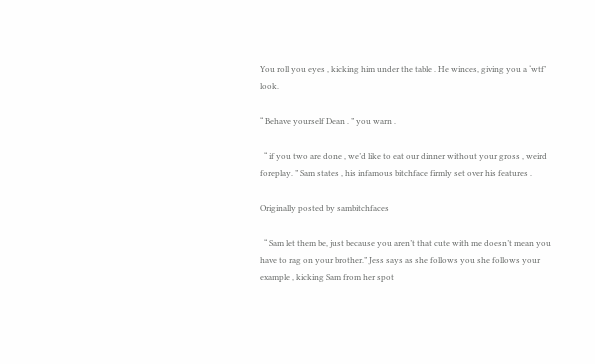You roll you eyes , kicking him under the table . He winces, giving you a ‘wtf’ look.

“ Behave yourself Dean . ” you warn .

  “ if you two are done , we’d like to eat our dinner without your gross , weird foreplay. ” Sam states , his infamous bitchface firmly set over his features .

Originally posted by sambitchfaces

  “ Sam let them be, just because you aren’t that cute with me doesn’t mean you have to rag on your brother.” Jess says as she follows you she follows your example , kicking Sam from her spot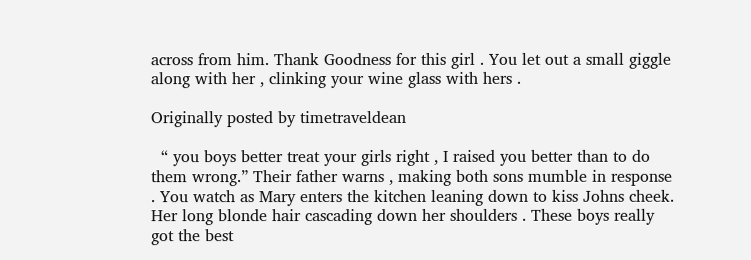across from him. Thank Goodness for this girl . You let out a small giggle along with her , clinking your wine glass with hers .

Originally posted by timetraveldean

  “ you boys better treat your girls right , I raised you better than to do them wrong.” Their father warns , making both sons mumble in response . You watch as Mary enters the kitchen leaning down to kiss Johns cheek. Her long blonde hair cascading down her shoulders . These boys really got the best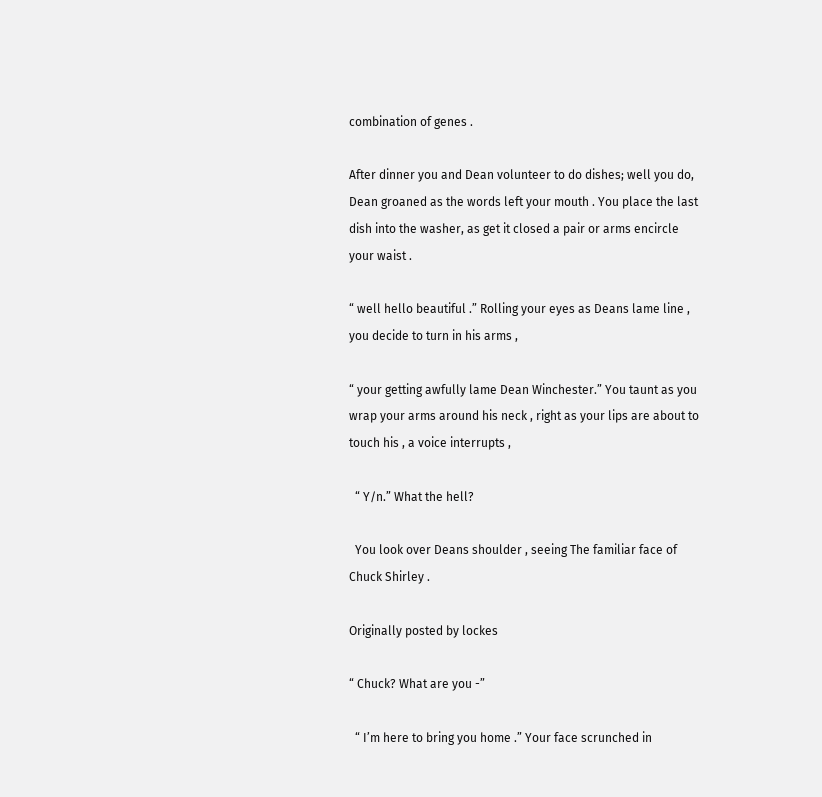combination of genes .

After dinner you and Dean volunteer to do dishes; well you do, Dean groaned as the words left your mouth . You place the last dish into the washer, as get it closed a pair or arms encircle your waist .

“ well hello beautiful .” Rolling your eyes as Deans lame line , you decide to turn in his arms ,

“ your getting awfully lame Dean Winchester.” You taunt as you wrap your arms around his neck , right as your lips are about to touch his , a voice interrupts ,

  “ Y/n.” What the hell?

  You look over Deans shoulder , seeing The familiar face of Chuck Shirley .

Originally posted by lockes

“ Chuck? What are you -”

  “ I’m here to bring you home .” Your face scrunched in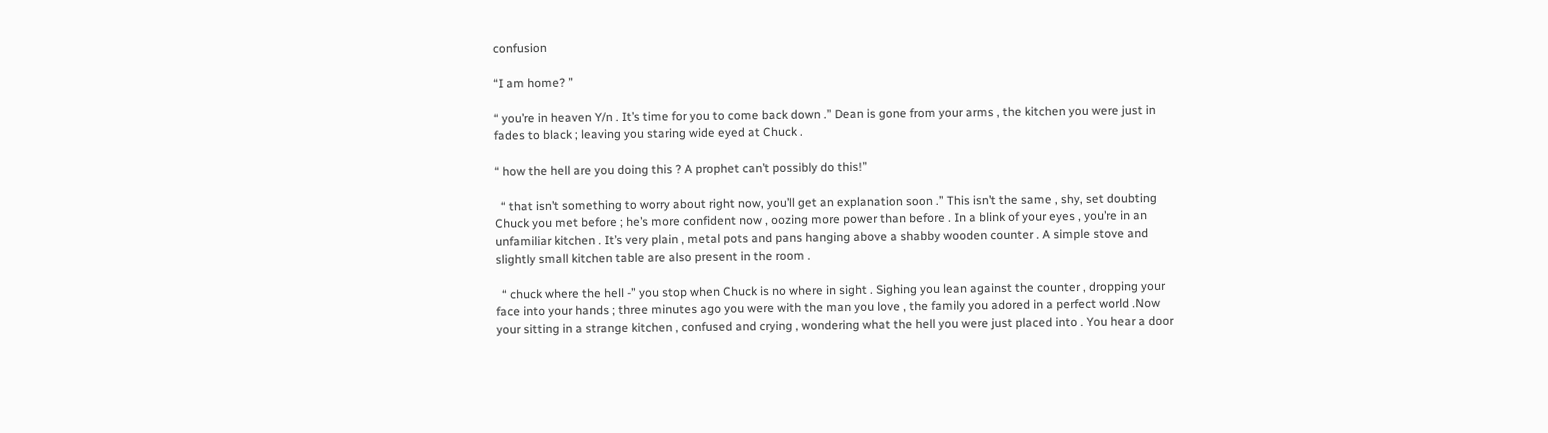confusion

“I am home? ”

“ you’re in heaven Y/n . It’s time for you to come back down .” Dean is gone from your arms , the kitchen you were just in fades to black ; leaving you staring wide eyed at Chuck .

“ how the hell are you doing this ? A prophet can’t possibly do this!”

  “ that isn’t something to worry about right now, you’ll get an explanation soon .” This isn’t the same , shy, set doubting Chuck you met before ; he’s more confident now , oozing more power than before . In a blink of your eyes , you’re in an unfamiliar kitchen . It’s very plain , metal pots and pans hanging above a shabby wooden counter . A simple stove and slightly small kitchen table are also present in the room .

  “ chuck where the hell -” you stop when Chuck is no where in sight . Sighing you lean against the counter , dropping your face into your hands ; three minutes ago you were with the man you love , the family you adored in a perfect world .Now your sitting in a strange kitchen , confused and crying , wondering what the hell you were just placed into . You hear a door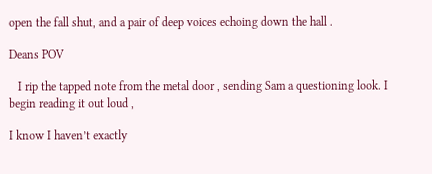open the fall shut, and a pair of deep voices echoing down the hall .

Deans POV

   I rip the tapped note from the metal door , sending Sam a questioning look. I begin reading it out loud ,

I know I haven’t exactly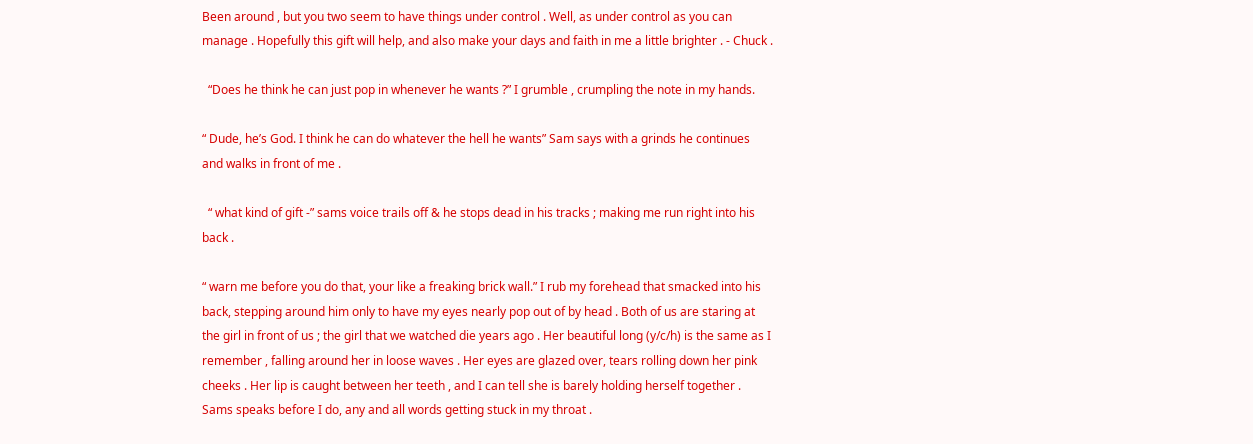Been around , but you two seem to have things under control . Well, as under control as you can manage . Hopefully this gift will help, and also make your days and faith in me a little brighter . - Chuck .

  “Does he think he can just pop in whenever he wants ?” I grumble , crumpling the note in my hands.

“ Dude, he’s God. I think he can do whatever the hell he wants” Sam says with a grinds he continues and walks in front of me .

  “ what kind of gift -” sams voice trails off & he stops dead in his tracks ; making me run right into his back .

“ warn me before you do that, your like a freaking brick wall.” I rub my forehead that smacked into his back, stepping around him only to have my eyes nearly pop out of by head . Both of us are staring at the girl in front of us ; the girl that we watched die years ago . Her beautiful long (y/c/h) is the same as I remember , falling around her in loose waves . Her eyes are glazed over, tears rolling down her pink cheeks . Her lip is caught between her teeth , and I can tell she is barely holding herself together . Sams speaks before I do, any and all words getting stuck in my throat .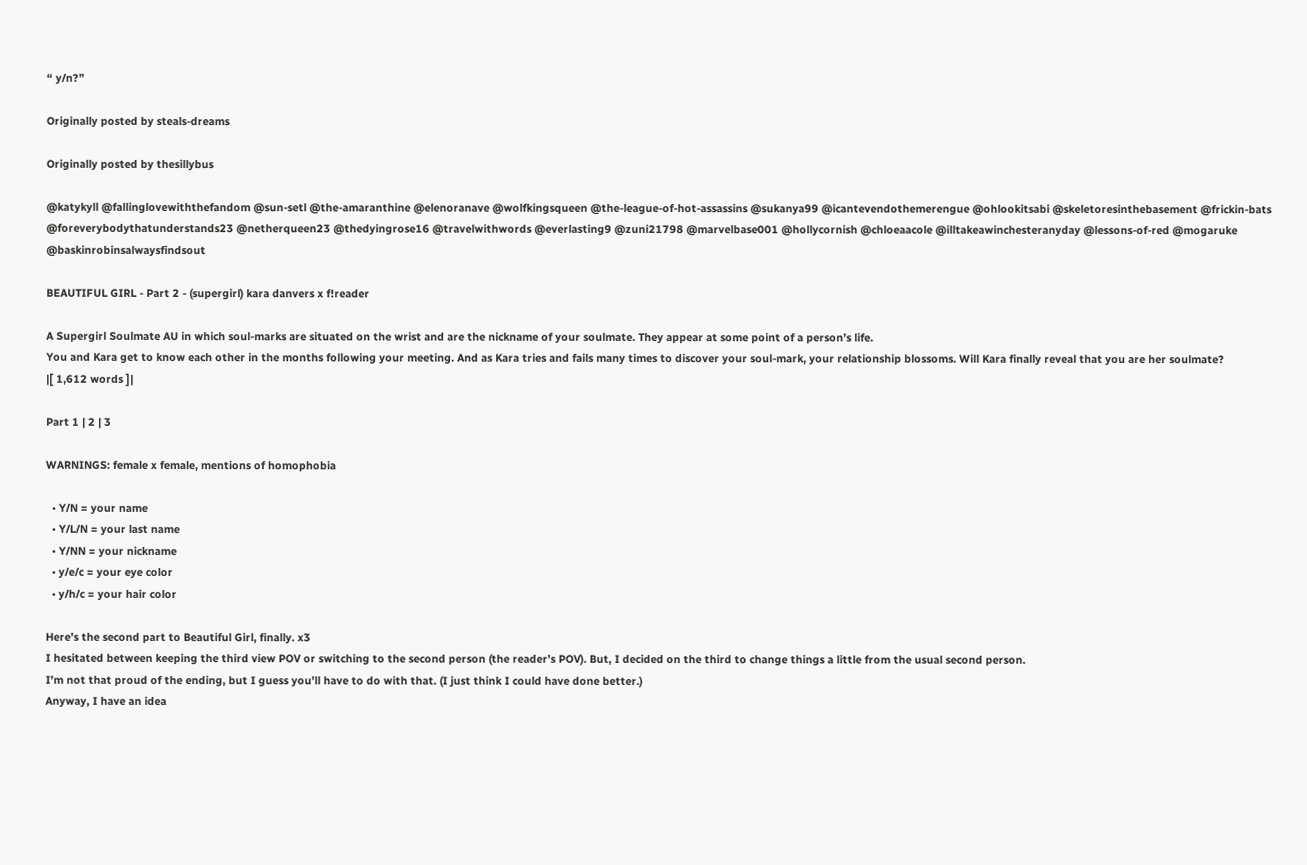“ y/n?”

Originally posted by steals-dreams

Originally posted by thesillybus

@katykyll @fallinglovewiththefandom @sun-setl @the-amaranthine @elenoranave @wolfkingsqueen @the-league-of-hot-assassins @sukanya99 @icantevendothemerengue @ohlookitsabi @skeletoresinthebasement @frickin-bats @foreverybodythatunderstands23 @netherqueen23 @thedyingrose16 @travelwithwords @everlasting9 @zuni21798 @marvelbase001 @hollycornish @chloeaacole @illtakeawinchesteranyday @lessons-of-red @mogaruke @baskinrobinsalwaysfindsout

BEAUTIFUL GIRL - Part 2 - (supergirl) kara danvers x f!reader

A Supergirl Soulmate AU in which soul-marks are situated on the wrist and are the nickname of your soulmate. They appear at some point of a person’s life.
You and Kara get to know each other in the months following your meeting. And as Kara tries and fails many times to discover your soul-mark, your relationship blossoms. Will Kara finally reveal that you are her soulmate?
|[ 1,612 words ]|

Part 1 | 2 | 3

WARNINGS: female x female, mentions of homophobia

  • Y/N = your name
  • Y/L/N = your last name
  • Y/NN = your nickname
  • y/e/c = your eye color
  • y/h/c = your hair color

Here’s the second part to Beautiful Girl, finally. x3
I hesitated between keeping the third view POV or switching to the second person (the reader’s POV). But, I decided on the third to change things a little from the usual second person.
I’m not that proud of the ending, but I guess you’ll have to do with that. (I just think I could have done better.)
Anyway, I have an idea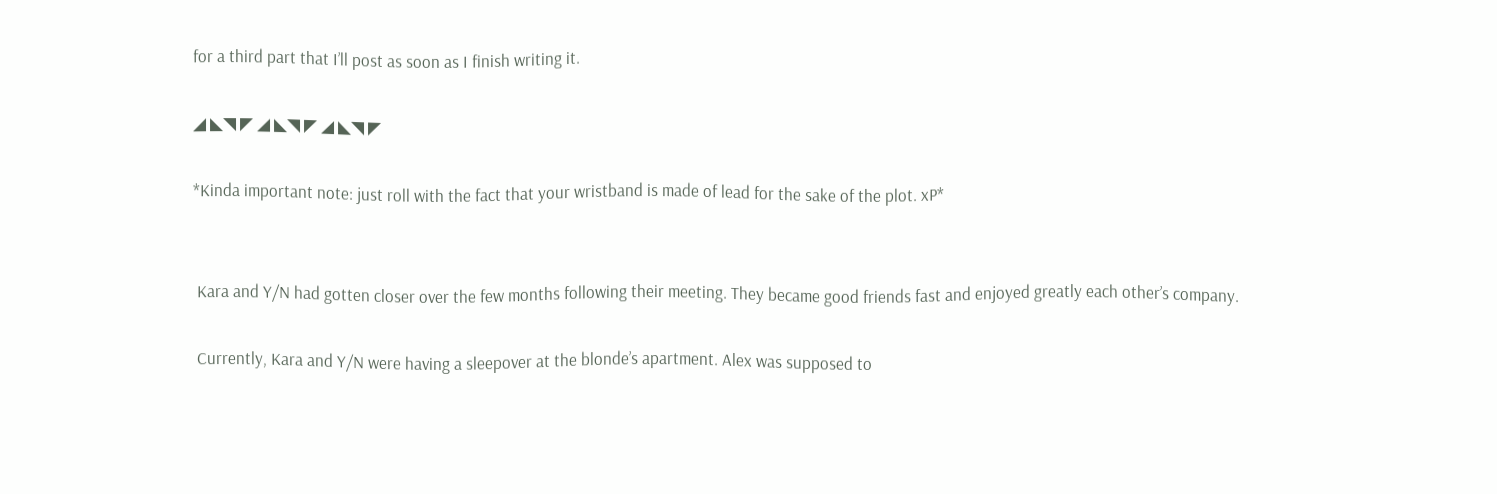for a third part that I’ll post as soon as I finish writing it.

◢ ◣◥ ◤ ◢ ◣◥ ◤ ◢ ◣◥ ◤

*Kinda important note: just roll with the fact that your wristband is made of lead for the sake of the plot. xP*


 Kara and Y/N had gotten closer over the few months following their meeting. They became good friends fast and enjoyed greatly each other’s company.

 Currently, Kara and Y/N were having a sleepover at the blonde’s apartment. Alex was supposed to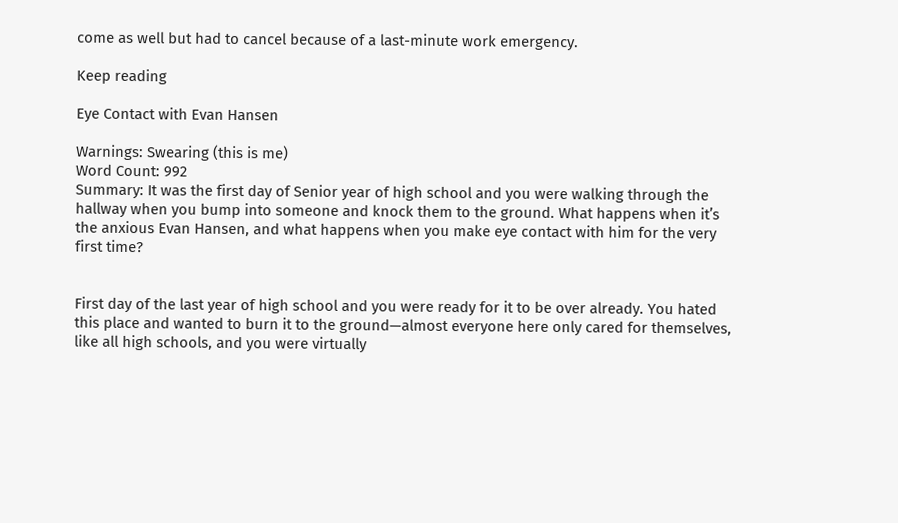come as well but had to cancel because of a last-minute work emergency.

Keep reading

Eye Contact with Evan Hansen

Warnings: Swearing (this is me)
Word Count: 992
Summary: It was the first day of Senior year of high school and you were walking through the hallway when you bump into someone and knock them to the ground. What happens when it’s the anxious Evan Hansen, and what happens when you make eye contact with him for the very first time?


First day of the last year of high school and you were ready for it to be over already. You hated this place and wanted to burn it to the ground—almost everyone here only cared for themselves, like all high schools, and you were virtually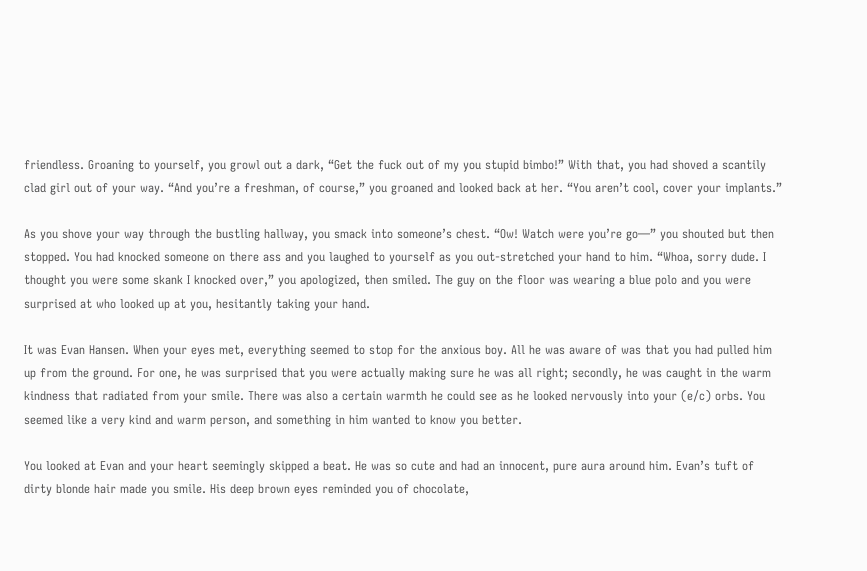friendless. Groaning to yourself, you growl out a dark, “Get the fuck out of my you stupid bimbo!” With that, you had shoved a scantily clad girl out of your way. “And you’re a freshman, of course,” you groaned and looked back at her. “You aren’t cool, cover your implants.”

As you shove your way through the bustling hallway, you smack into someone’s chest. “Ow! Watch were you’re go—” you shouted but then stopped. You had knocked someone on there ass and you laughed to yourself as you out-stretched your hand to him. “Whoa, sorry dude. I thought you were some skank I knocked over,” you apologized, then smiled. The guy on the floor was wearing a blue polo and you were surprised at who looked up at you, hesitantly taking your hand.

It was Evan Hansen. When your eyes met, everything seemed to stop for the anxious boy. All he was aware of was that you had pulled him up from the ground. For one, he was surprised that you were actually making sure he was all right; secondly, he was caught in the warm kindness that radiated from your smile. There was also a certain warmth he could see as he looked nervously into your (e/c) orbs. You seemed like a very kind and warm person, and something in him wanted to know you better.

You looked at Evan and your heart seemingly skipped a beat. He was so cute and had an innocent, pure aura around him. Evan’s tuft of dirty blonde hair made you smile. His deep brown eyes reminded you of chocolate,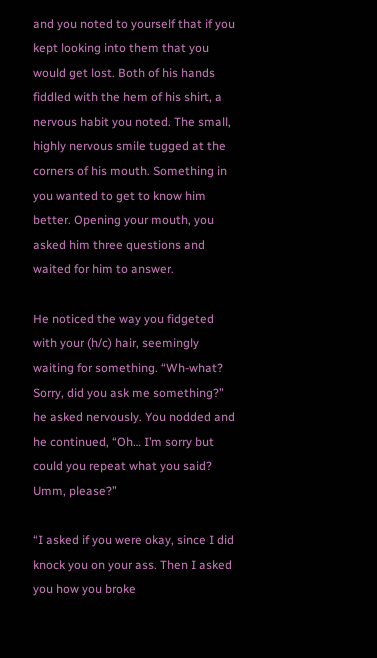and you noted to yourself that if you kept looking into them that you would get lost. Both of his hands fiddled with the hem of his shirt, a nervous habit you noted. The small, highly nervous smile tugged at the corners of his mouth. Something in you wanted to get to know him better. Opening your mouth, you asked him three questions and waited for him to answer.

He noticed the way you fidgeted with your (h/c) hair, seemingly waiting for something. “Wh-what? Sorry, did you ask me something?” he asked nervously. You nodded and he continued, “Oh… I’m sorry but could you repeat what you said? Umm, please?”

“I asked if you were okay, since I did knock you on your ass. Then I asked you how you broke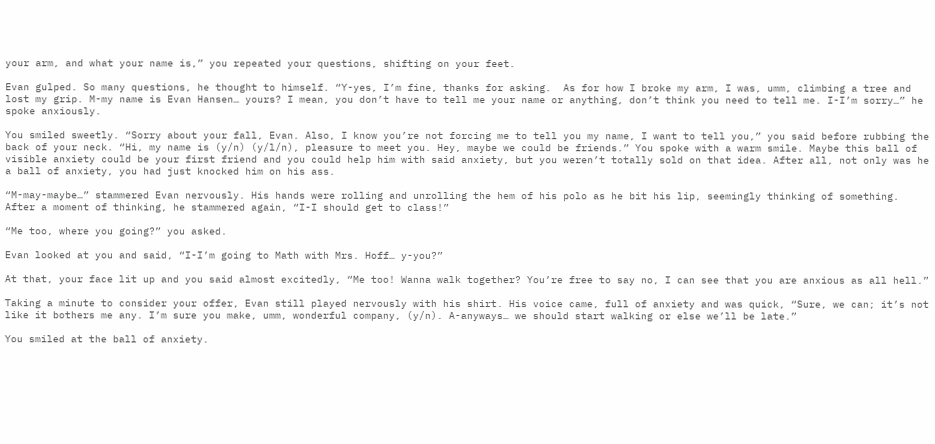your arm, and what your name is,” you repeated your questions, shifting on your feet.

Evan gulped. So many questions, he thought to himself. “Y-yes, I’m fine, thanks for asking.  As for how I broke my arm, I was, umm, climbing a tree and lost my grip. M-my name is Evan Hansen… yours? I mean, you don’t have to tell me your name or anything, don’t think you need to tell me. I-I’m sorry…” he spoke anxiously.

You smiled sweetly. “Sorry about your fall, Evan. Also, I know you’re not forcing me to tell you my name, I want to tell you,” you said before rubbing the back of your neck. “Hi, my name is (y/n) (y/l/n), pleasure to meet you. Hey, maybe we could be friends.” You spoke with a warm smile. Maybe this ball of visible anxiety could be your first friend and you could help him with said anxiety, but you weren’t totally sold on that idea. After all, not only was he a ball of anxiety, you had just knocked him on his ass.

“M-may-maybe…” stammered Evan nervously. His hands were rolling and unrolling the hem of his polo as he bit his lip, seemingly thinking of something. After a moment of thinking, he stammered again, “I-I should get to class!”

“Me too, where you going?” you asked.

Evan looked at you and said, “I-I’m going to Math with Mrs. Hoff… y-you?”

At that, your face lit up and you said almost excitedly, “Me too! Wanna walk together? You’re free to say no, I can see that you are anxious as all hell.”

Taking a minute to consider your offer, Evan still played nervously with his shirt. His voice came, full of anxiety and was quick, “Sure, we can; it’s not like it bothers me any. I’m sure you make, umm, wonderful company, (y/n). A-anyways… we should start walking or else we’ll be late.”

You smiled at the ball of anxiety.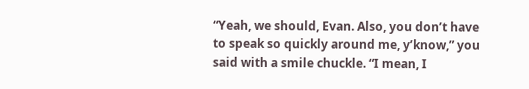“Yeah, we should, Evan. Also, you don’t have to speak so quickly around me, y’know,” you said with a smile chuckle. “I mean, I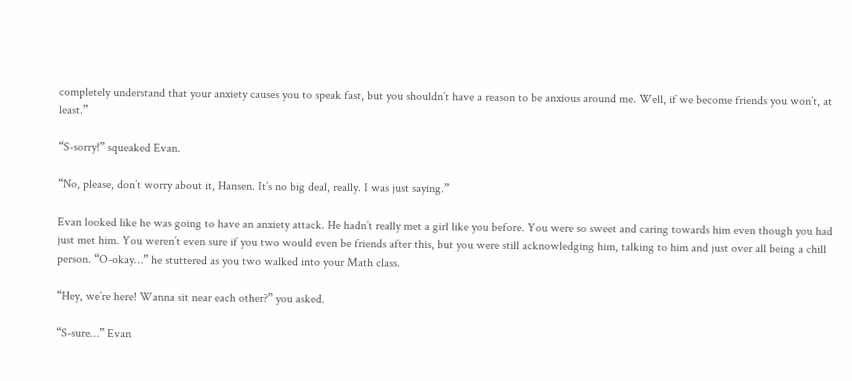completely understand that your anxiety causes you to speak fast, but you shouldn’t have a reason to be anxious around me. Well, if we become friends you won’t, at least.”

“S-sorry!” squeaked Evan.

“No, please, don’t worry about it, Hansen. It’s no big deal, really. I was just saying.”

Evan looked like he was going to have an anxiety attack. He hadn’t really met a girl like you before. You were so sweet and caring towards him even though you had just met him. You weren’t even sure if you two would even be friends after this, but you were still acknowledging him, talking to him and just over all being a chill person. “O-okay…” he stuttered as you two walked into your Math class.

“Hey, we’re here! Wanna sit near each other?” you asked.

“S-sure…” Evan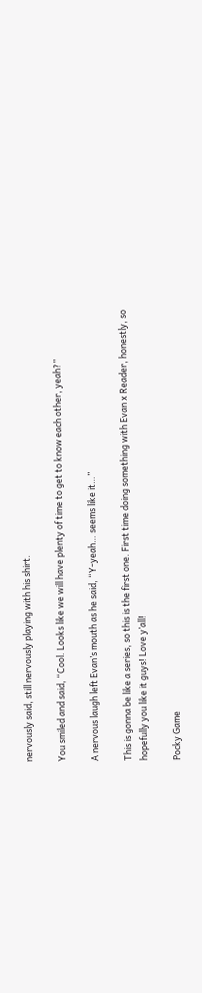nervously said, still nervously playing with his shirt.

You smiled and said, “Cool. Looks like we will have plenty of time to get to know each other, yeah?”

A nervous laugh left Evan’s mouth as he said, “Y-yeah… seems like it…”

This is gonna be like a series, so this is the first one. First time doing something with Evan x Reader, honestly, so hopefully you like it guys! Love y’all!

Pocky Game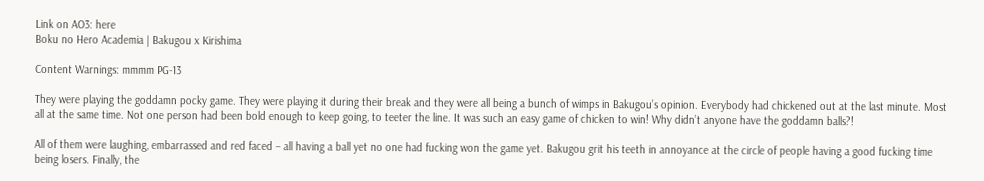Link on AO3: here
Boku no Hero Academia | Bakugou x Kirishima

Content Warnings: mmmm PG-13

They were playing the goddamn pocky game. They were playing it during their break and they were all being a bunch of wimps in Bakugou’s opinion. Everybody had chickened out at the last minute. Most all at the same time. Not one person had been bold enough to keep going, to teeter the line. It was such an easy game of chicken to win! Why didn’t anyone have the goddamn balls?!

All of them were laughing, embarrassed and red faced – all having a ball yet no one had fucking won the game yet. Bakugou grit his teeth in annoyance at the circle of people having a good fucking time being losers. Finally, the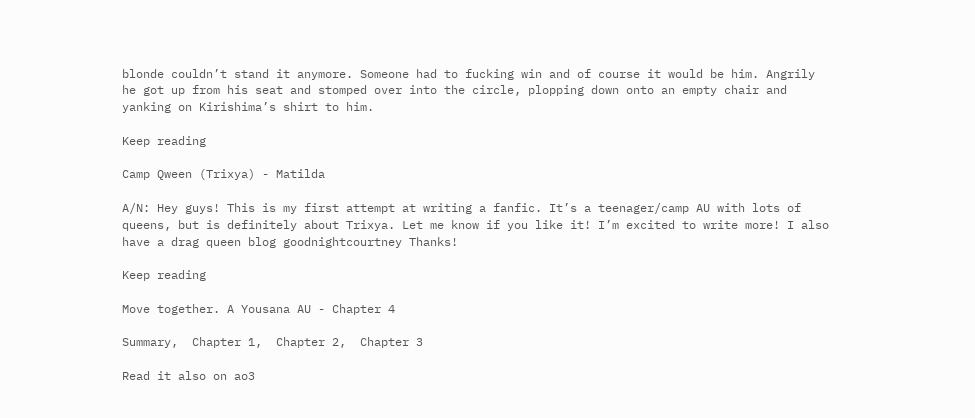blonde couldn’t stand it anymore. Someone had to fucking win and of course it would be him. Angrily he got up from his seat and stomped over into the circle, plopping down onto an empty chair and yanking on Kirishima’s shirt to him.

Keep reading

Camp Qween (Trixya) - Matilda

A/N: Hey guys! This is my first attempt at writing a fanfic. It’s a teenager/camp AU with lots of queens, but is definitely about Trixya. Let me know if you like it! I’m excited to write more! I also have a drag queen blog goodnightcourtney Thanks!

Keep reading

Move together. A Yousana AU - Chapter 4

Summary,  Chapter 1,  Chapter 2,  Chapter 3

Read it also on ao3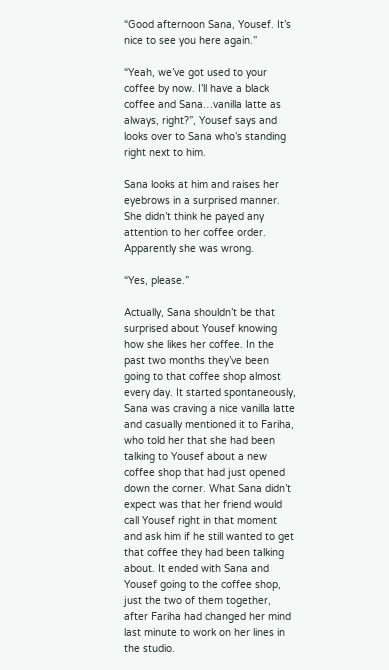“Good afternoon Sana, Yousef. It’s nice to see you here again.”

“Yeah, we’ve got used to your coffee by now. I’ll have a black coffee and Sana…vanilla latte as always, right?”, Yousef says and looks over to Sana who’s standing right next to him.

Sana looks at him and raises her eyebrows in a surprised manner. She didn’t think he payed any attention to her coffee order. Apparently she was wrong.

“Yes, please.”

Actually, Sana shouldn’t be that surprised about Yousef knowing how she likes her coffee. In the past two months they’ve been going to that coffee shop almost every day. It started spontaneously, Sana was craving a nice vanilla latte and casually mentioned it to Fariha, who told her that she had been talking to Yousef about a new coffee shop that had just opened down the corner. What Sana didn’t expect was that her friend would call Yousef right in that moment and ask him if he still wanted to get that coffee they had been talking about. It ended with Sana and Yousef going to the coffee shop, just the two of them together, after Fariha had changed her mind last minute to work on her lines in the studio.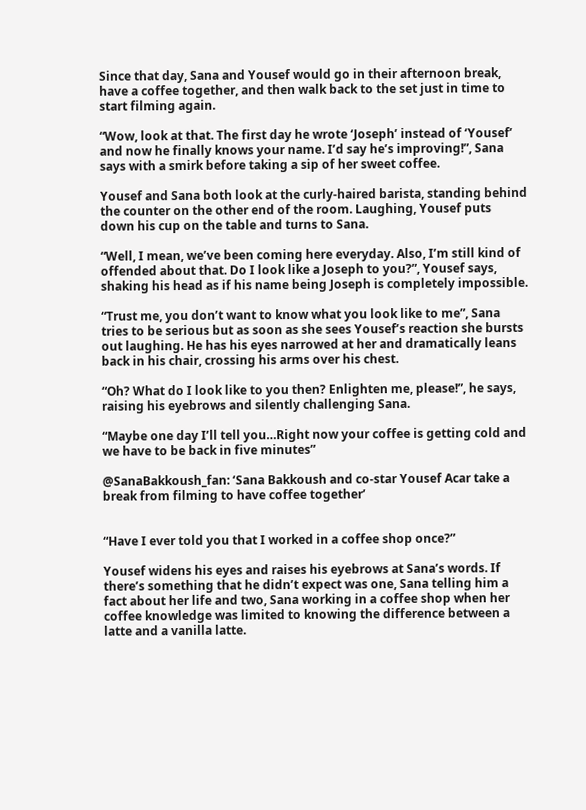Since that day, Sana and Yousef would go in their afternoon break, have a coffee together, and then walk back to the set just in time to start filming again.

“Wow, look at that. The first day he wrote ‘Joseph’ instead of ‘Yousef’ and now he finally knows your name. I’d say he’s improving!”, Sana says with a smirk before taking a sip of her sweet coffee.

Yousef and Sana both look at the curly-haired barista, standing behind the counter on the other end of the room. Laughing, Yousef puts down his cup on the table and turns to Sana.

“Well, I mean, we’ve been coming here everyday. Also, I’m still kind of offended about that. Do I look like a Joseph to you?”, Yousef says, shaking his head as if his name being Joseph is completely impossible.

“Trust me, you don’t want to know what you look like to me”, Sana tries to be serious but as soon as she sees Yousef’s reaction she bursts out laughing. He has his eyes narrowed at her and dramatically leans back in his chair, crossing his arms over his chest.

“Oh? What do I look like to you then? Enlighten me, please!”, he says, raising his eyebrows and silently challenging Sana.

“Maybe one day I’ll tell you…Right now your coffee is getting cold and we have to be back in five minutes”

@SanaBakkoush_fan: ‘Sana Bakkoush and co-star Yousef Acar take a break from filming to have coffee together’


“Have I ever told you that I worked in a coffee shop once?”

Yousef widens his eyes and raises his eyebrows at Sana’s words. If there’s something that he didn’t expect was one, Sana telling him a fact about her life and two, Sana working in a coffee shop when her coffee knowledge was limited to knowing the difference between a latte and a vanilla latte.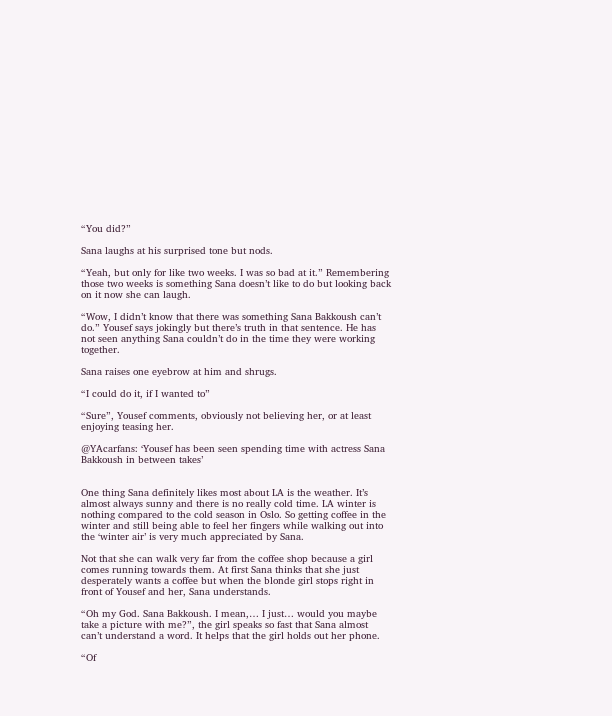“You did?”

Sana laughs at his surprised tone but nods.

“Yeah, but only for like two weeks. I was so bad at it.” Remembering those two weeks is something Sana doesn’t like to do but looking back on it now she can laugh.

“Wow, I didn’t know that there was something Sana Bakkoush can’t do.” Yousef says jokingly but there’s truth in that sentence. He has not seen anything Sana couldn’t do in the time they were working together.

Sana raises one eyebrow at him and shrugs.

“I could do it, if I wanted to”

“Sure”, Yousef comments, obviously not believing her, or at least enjoying teasing her.

@YAcarfans: ‘Yousef has been seen spending time with actress Sana Bakkoush in between takes’


One thing Sana definitely likes most about LA is the weather. It’s almost always sunny and there is no really cold time. LA winter is nothing compared to the cold season in Oslo. So getting coffee in the winter and still being able to feel her fingers while walking out into the ‘winter air’ is very much appreciated by Sana.

Not that she can walk very far from the coffee shop because a girl comes running towards them. At first Sana thinks that she just desperately wants a coffee but when the blonde girl stops right in front of Yousef and her, Sana understands.

“Oh my God. Sana Bakkoush. I mean,… I just… would you maybe take a picture with me?”, the girl speaks so fast that Sana almost can’t understand a word. It helps that the girl holds out her phone.

“Of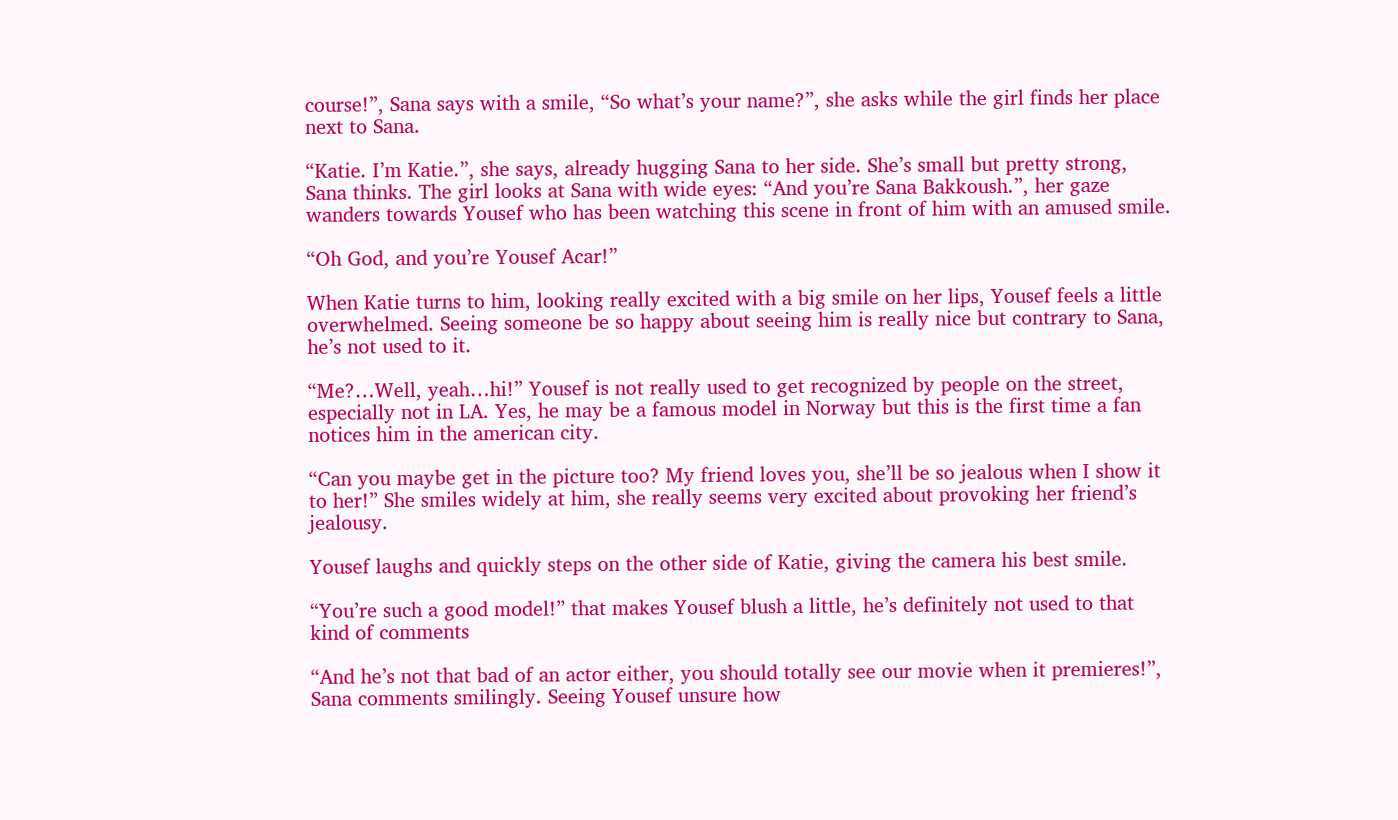course!”, Sana says with a smile, “So what’s your name?”, she asks while the girl finds her place next to Sana.

“Katie. I’m Katie.”, she says, already hugging Sana to her side. She’s small but pretty strong, Sana thinks. The girl looks at Sana with wide eyes: “And you’re Sana Bakkoush.”, her gaze wanders towards Yousef who has been watching this scene in front of him with an amused smile.

“Oh God, and you’re Yousef Acar!”

When Katie turns to him, looking really excited with a big smile on her lips, Yousef feels a little overwhelmed. Seeing someone be so happy about seeing him is really nice but contrary to Sana, he’s not used to it.

“Me?…Well, yeah…hi!” Yousef is not really used to get recognized by people on the street, especially not in LA. Yes, he may be a famous model in Norway but this is the first time a fan notices him in the american city.

“Can you maybe get in the picture too? My friend loves you, she’ll be so jealous when I show it to her!” She smiles widely at him, she really seems very excited about provoking her friend’s jealousy.

Yousef laughs and quickly steps on the other side of Katie, giving the camera his best smile.

“You’re such a good model!” that makes Yousef blush a little, he’s definitely not used to that kind of comments

“And he’s not that bad of an actor either, you should totally see our movie when it premieres!”, Sana comments smilingly. Seeing Yousef unsure how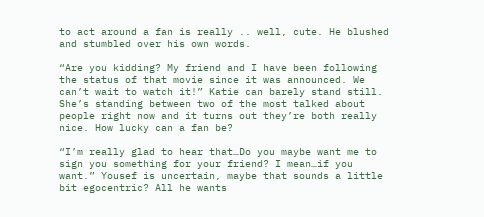to act around a fan is really .. well, cute. He blushed and stumbled over his own words.

“Are you kidding? My friend and I have been following the status of that movie since it was announced. We can’t wait to watch it!” Katie can barely stand still. She’s standing between two of the most talked about people right now and it turns out they’re both really nice. How lucky can a fan be?

“I’m really glad to hear that…Do you maybe want me to sign you something for your friend? I mean…if you want.” Yousef is uncertain, maybe that sounds a little bit egocentric? All he wants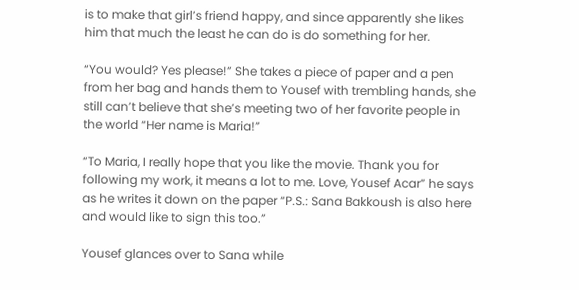is to make that girl’s friend happy, and since apparently she likes him that much the least he can do is do something for her.

“You would? Yes please!” She takes a piece of paper and a pen from her bag and hands them to Yousef with trembling hands, she still can’t believe that she’s meeting two of her favorite people in the world “Her name is Maria!”

“To Maria, I really hope that you like the movie. Thank you for following my work, it means a lot to me. Love, Yousef Acar” he says as he writes it down on the paper “P.S.: Sana Bakkoush is also here and would like to sign this too.”

Yousef glances over to Sana while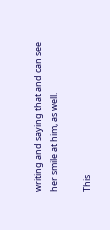writing and saying that and can see her smile at him, as well.

This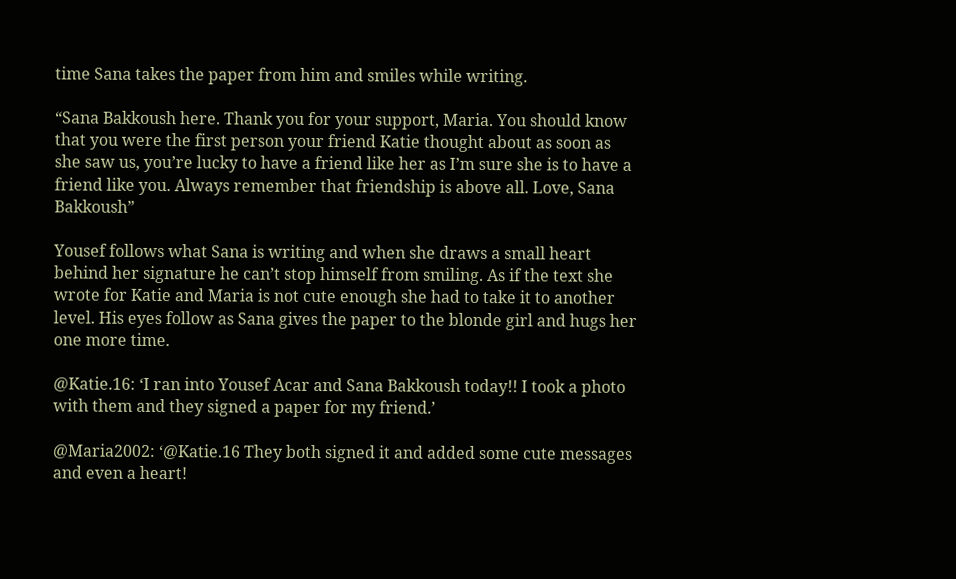time Sana takes the paper from him and smiles while writing.

“Sana Bakkoush here. Thank you for your support, Maria. You should know that you were the first person your friend Katie thought about as soon as she saw us, you’re lucky to have a friend like her as I’m sure she is to have a friend like you. Always remember that friendship is above all. Love, Sana Bakkoush”

Yousef follows what Sana is writing and when she draws a small heart behind her signature he can’t stop himself from smiling. As if the text she wrote for Katie and Maria is not cute enough she had to take it to another level. His eyes follow as Sana gives the paper to the blonde girl and hugs her one more time.

@Katie.16: ‘I ran into Yousef Acar and Sana Bakkoush today!! I took a photo with them and they signed a paper for my friend.’

@Maria2002: ‘@Katie.16 They both signed it and added some cute messages and even a heart!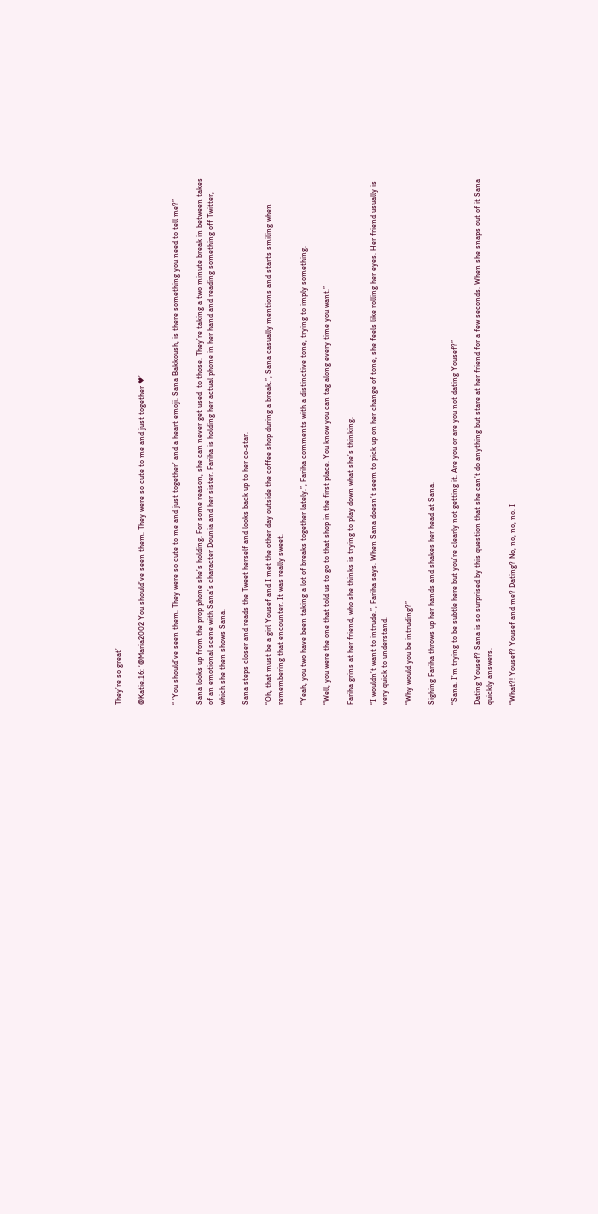They’re so great’

@Katie.16: ‘@Maria2002 You should’ve seen them. They were so cute to me and just together ♥’


“ ‘You should’ve seen them. They were so cute to me and just together’ and a heart emoji. Sana Bakkoush, is there something you need to tell me?”

Sana looks up from the prop phone she’s holding. For some reason, she can never get used  to those. They’re taking a two minute break in between takes of an emotional scene with Sana’s character Dounia and her sister. Fariha is holding her actual phone in her hand and reading something off Twitter, which she then shows Sana.

Sana steps closer and reads the Tweet herself and looks back up to her co-star.

“Oh, that must be a girl Yousef and I met the other day outside the coffee shop during a break.”, Sana casually mentions and starts smiling when remembering that encounter. It was really sweet.

“Yeah, you two have been taking a lot of breaks together lately.”, Fariha comments with a distinctive tone, trying to imply something.

“Well, you were the one that told us to go to that shop in the first place. You know you can tag along every time you want.”

Fariha grins at her friend, who she thinks is trying to play down what she’s thinking.

“I wouldn’t want to intrude.”, Fariha says. When Sana doesn’t seem to pick up on her change of tone, she feels like rolling her eyes. Her friend usually is very quick to understand.

“Why would you be intruding?”

Sighing Fariha throws up her hands and shakes her head at Sana.

“Sana. I’m trying to be subtle here but you’re clearly not getting it. Are you or are you not dating Yousef?”

Dating Yousef? Sana is so surprised by this question that she can’t do anything but stare at her friend for a few seconds. When she snaps out of it Sana quickly answers.

“What?! Yousef? Yousef and me? Dating? No, no, no, no. I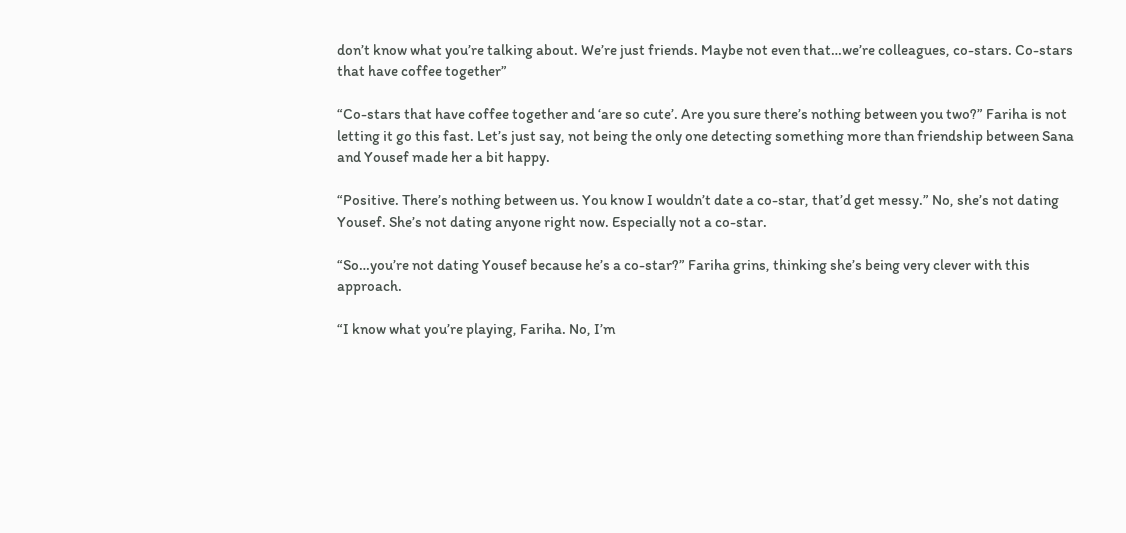don’t know what you’re talking about. We’re just friends. Maybe not even that…we’re colleagues, co-stars. Co-stars that have coffee together”

“Co-stars that have coffee together and ‘are so cute’. Are you sure there’s nothing between you two?” Fariha is not letting it go this fast. Let’s just say, not being the only one detecting something more than friendship between Sana and Yousef made her a bit happy.

“Positive. There’s nothing between us. You know I wouldn’t date a co-star, that’d get messy.” No, she’s not dating Yousef. She’s not dating anyone right now. Especially not a co-star.

“So…you’re not dating Yousef because he’s a co-star?” Fariha grins, thinking she’s being very clever with this approach.

“I know what you’re playing, Fariha. No, I’m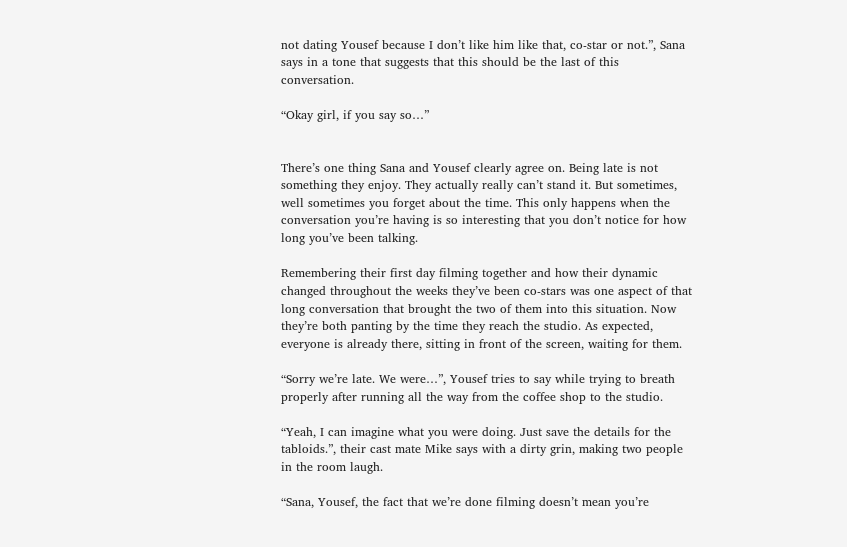not dating Yousef because I don’t like him like that, co-star or not.”, Sana says in a tone that suggests that this should be the last of this conversation.

“Okay girl, if you say so…”


There’s one thing Sana and Yousef clearly agree on. Being late is not something they enjoy. They actually really can’t stand it. But sometimes, well sometimes you forget about the time. This only happens when the conversation you’re having is so interesting that you don’t notice for how long you’ve been talking.

Remembering their first day filming together and how their dynamic changed throughout the weeks they’ve been co-stars was one aspect of that long conversation that brought the two of them into this situation. Now they’re both panting by the time they reach the studio. As expected, everyone is already there, sitting in front of the screen, waiting for them.

“Sorry we’re late. We were…”, Yousef tries to say while trying to breath properly after running all the way from the coffee shop to the studio.

“Yeah, I can imagine what you were doing. Just save the details for the tabloids.”, their cast mate Mike says with a dirty grin, making two people in the room laugh.

“Sana, Yousef, the fact that we’re done filming doesn’t mean you’re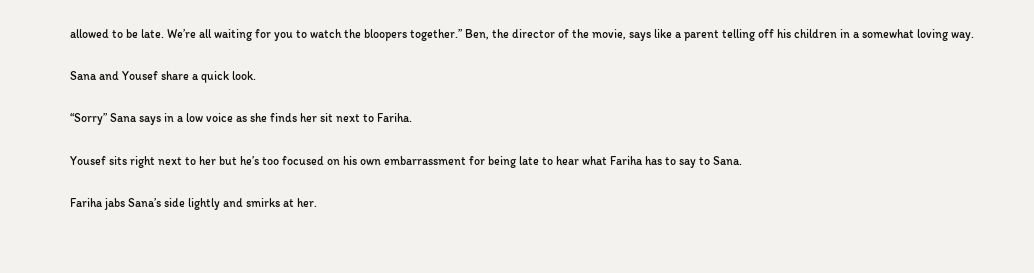allowed to be late. We’re all waiting for you to watch the bloopers together.” Ben, the director of the movie, says like a parent telling off his children in a somewhat loving way.

Sana and Yousef share a quick look.

“Sorry” Sana says in a low voice as she finds her sit next to Fariha.

Yousef sits right next to her but he’s too focused on his own embarrassment for being late to hear what Fariha has to say to Sana.

Fariha jabs Sana’s side lightly and smirks at her.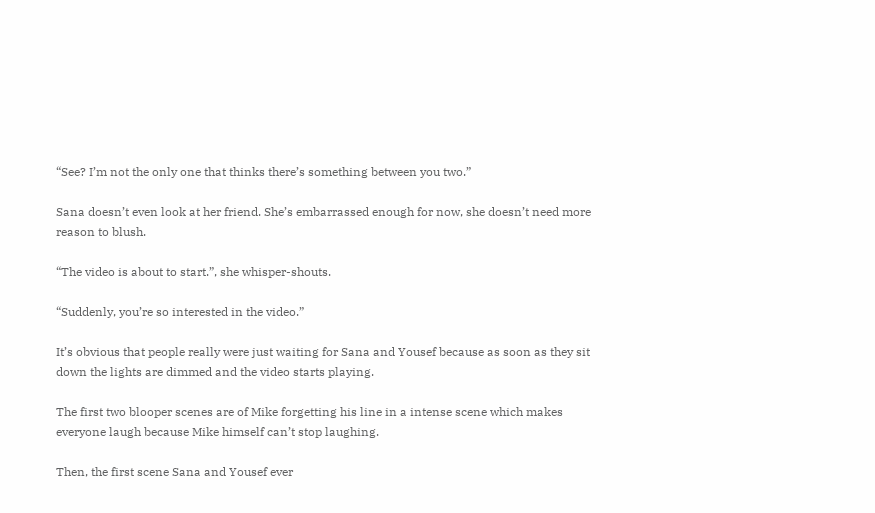“See? I’m not the only one that thinks there’s something between you two.”

Sana doesn’t even look at her friend. She’s embarrassed enough for now, she doesn’t need more reason to blush.

“The video is about to start.”, she whisper-shouts.

“Suddenly, you’re so interested in the video.”

It’s obvious that people really were just waiting for Sana and Yousef because as soon as they sit down the lights are dimmed and the video starts playing.

The first two blooper scenes are of Mike forgetting his line in a intense scene which makes everyone laugh because Mike himself can’t stop laughing.

Then, the first scene Sana and Yousef ever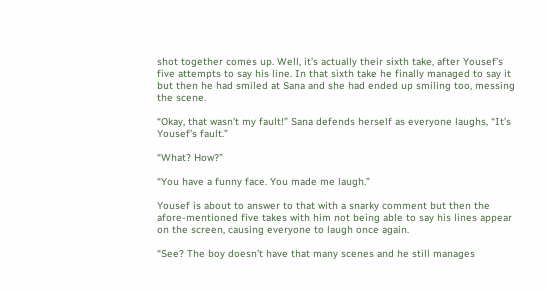shot together comes up. Well, it’s actually their sixth take, after Yousef’s five attempts to say his line. In that sixth take he finally managed to say it but then he had smiled at Sana and she had ended up smiling too, messing the scene.

“Okay, that wasn’t my fault!” Sana defends herself as everyone laughs, “It’s Yousef’s fault.”

“What? How?”

“You have a funny face. You made me laugh.”

Yousef is about to answer to that with a snarky comment but then the afore-mentioned five takes with him not being able to say his lines appear on the screen, causing everyone to laugh once again.

“See? The boy doesn’t have that many scenes and he still manages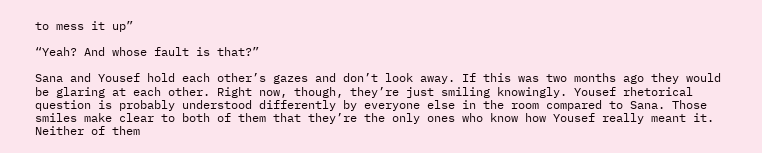to mess it up”

“Yeah? And whose fault is that?”

Sana and Yousef hold each other’s gazes and don’t look away. If this was two months ago they would be glaring at each other. Right now, though, they’re just smiling knowingly. Yousef rhetorical question is probably understood differently by everyone else in the room compared to Sana. Those smiles make clear to both of them that they’re the only ones who know how Yousef really meant it. Neither of them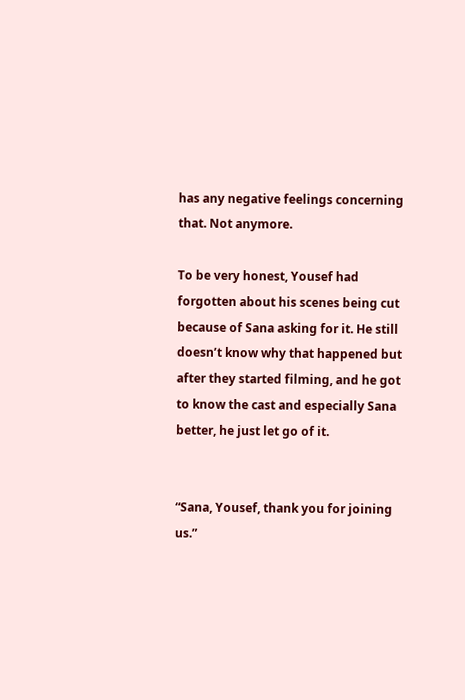has any negative feelings concerning that. Not anymore.

To be very honest, Yousef had forgotten about his scenes being cut because of Sana asking for it. He still doesn’t know why that happened but after they started filming, and he got to know the cast and especially Sana better, he just let go of it.


“Sana, Yousef, thank you for joining us.”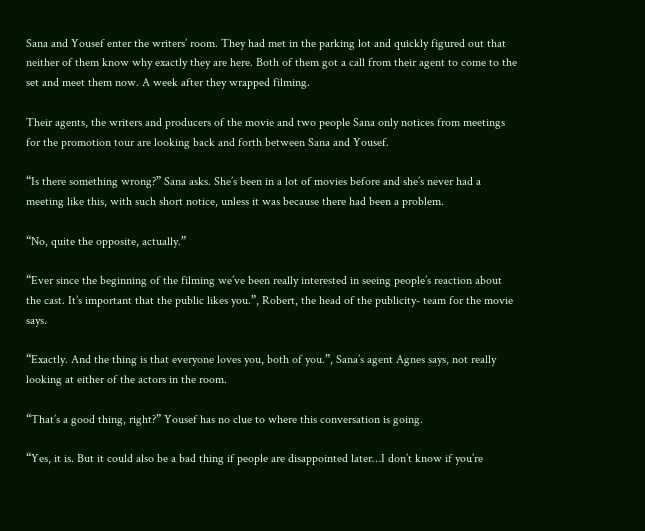Sana and Yousef enter the writers’ room. They had met in the parking lot and quickly figured out that neither of them know why exactly they are here. Both of them got a call from their agent to come to the set and meet them now. A week after they wrapped filming.

Their agents, the writers and producers of the movie and two people Sana only notices from meetings for the promotion tour are looking back and forth between Sana and Yousef.

“Is there something wrong?” Sana asks. She’s been in a lot of movies before and she’s never had a meeting like this, with such short notice, unless it was because there had been a problem.

“No, quite the opposite, actually.”

“Ever since the beginning of the filming we’ve been really interested in seeing people’s reaction about the cast. It’s important that the public likes you.”, Robert, the head of the publicity- team for the movie says.

“Exactly. And the thing is that everyone loves you, both of you.”, Sana’s agent Agnes says, not really looking at either of the actors in the room.

“That’s a good thing, right?” Yousef has no clue to where this conversation is going.

“Yes, it is. But it could also be a bad thing if people are disappointed later…I don’t know if you’re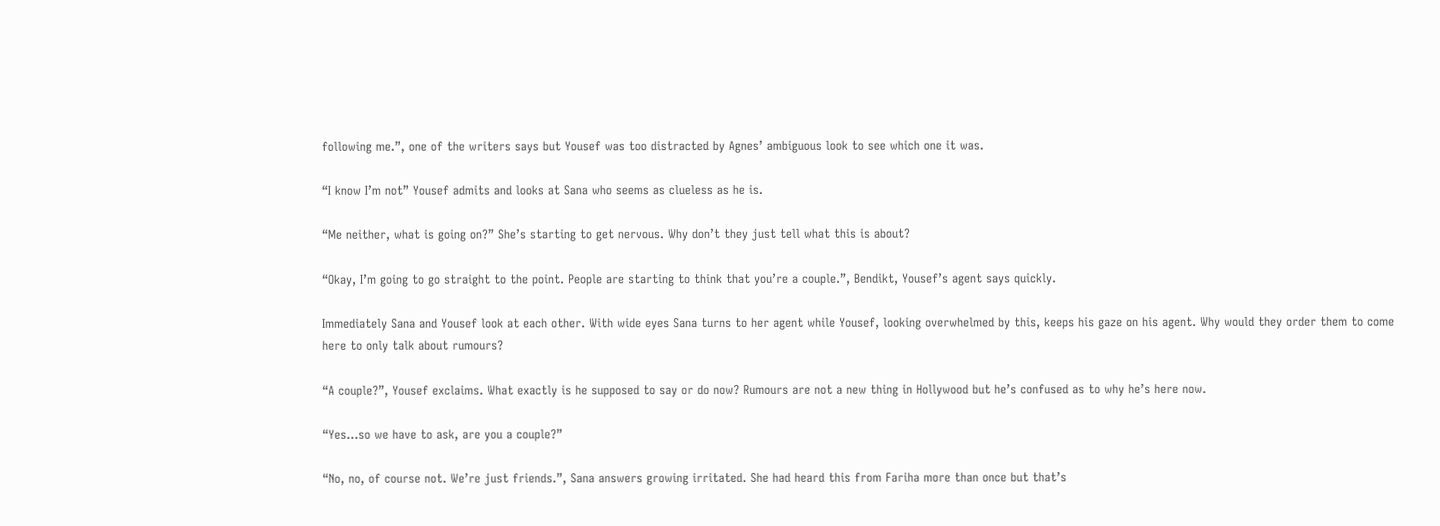following me.”, one of the writers says but Yousef was too distracted by Agnes’ ambiguous look to see which one it was.

“I know I’m not” Yousef admits and looks at Sana who seems as clueless as he is.

“Me neither, what is going on?” She’s starting to get nervous. Why don’t they just tell what this is about?

“Okay, I’m going to go straight to the point. People are starting to think that you’re a couple.”, Bendikt, Yousef’s agent says quickly.

Immediately Sana and Yousef look at each other. With wide eyes Sana turns to her agent while Yousef, looking overwhelmed by this, keeps his gaze on his agent. Why would they order them to come here to only talk about rumours?

“A couple?”, Yousef exclaims. What exactly is he supposed to say or do now? Rumours are not a new thing in Hollywood but he’s confused as to why he’s here now.

“Yes…so we have to ask, are you a couple?”

“No, no, of course not. We’re just friends.”, Sana answers growing irritated. She had heard this from Fariha more than once but that’s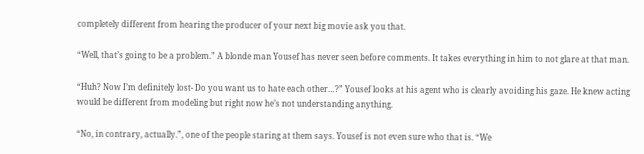completely different from hearing the producer of your next big movie ask you that.

“Well, that’s going to be a problem.” A blonde man Yousef has never seen before comments. It takes everything in him to not glare at that man.

“Huh? Now I’m definitely lost- Do you want us to hate each other…?” Yousef looks at his agent who is clearly avoiding his gaze. He knew acting would be different from modeling but right now he’s not understanding anything.

“No, in contrary, actually.”, one of the people staring at them says. Yousef is not even sure who that is. “We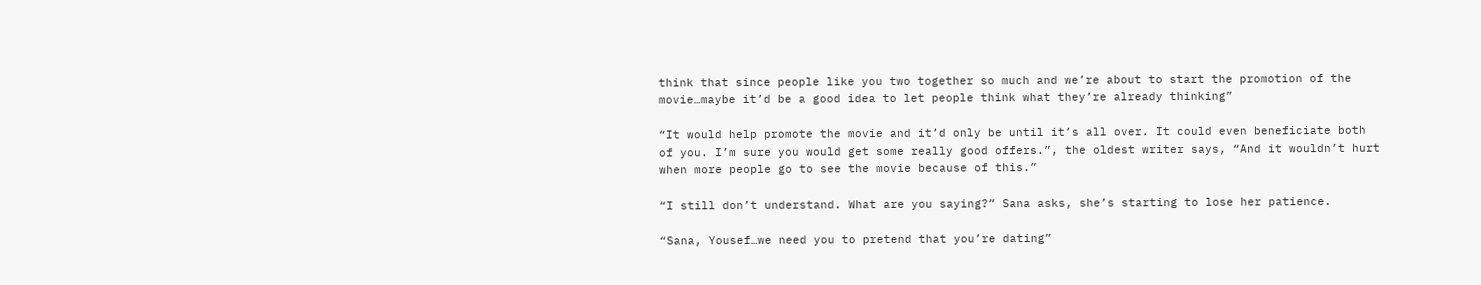think that since people like you two together so much and we’re about to start the promotion of the movie…maybe it’d be a good idea to let people think what they’re already thinking”

“It would help promote the movie and it’d only be until it’s all over. It could even beneficiate both of you. I’m sure you would get some really good offers.”, the oldest writer says, “And it wouldn’t hurt when more people go to see the movie because of this.”

“I still don’t understand. What are you saying?” Sana asks, she’s starting to lose her patience.

“Sana, Yousef…we need you to pretend that you’re dating”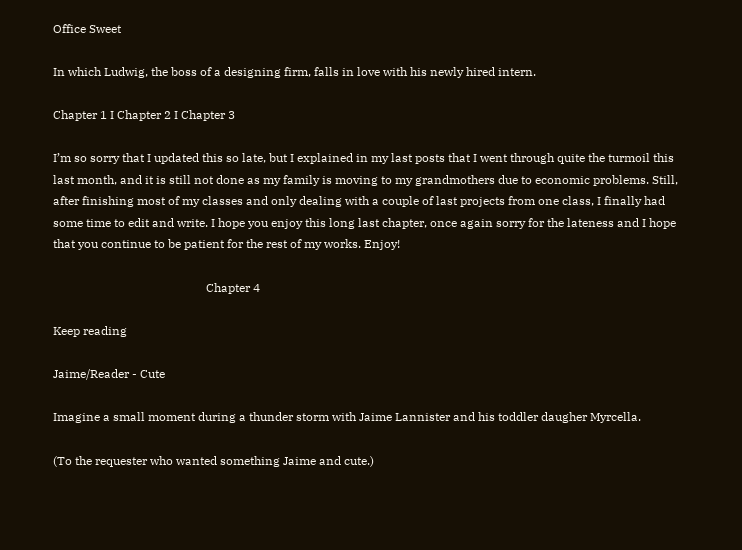Office Sweet

In which Ludwig, the boss of a designing firm, falls in love with his newly hired intern.

Chapter 1 I Chapter 2 I Chapter 3

I’m so sorry that I updated this so late, but I explained in my last posts that I went through quite the turmoil this last month, and it is still not done as my family is moving to my grandmothers due to economic problems. Still, after finishing most of my classes and only dealing with a couple of last projects from one class, I finally had some time to edit and write. I hope you enjoy this long last chapter, once again sorry for the lateness and I hope that you continue to be patient for the rest of my works. Enjoy!

                                                   Chapter 4

Keep reading

Jaime/Reader - Cute

Imagine a small moment during a thunder storm with Jaime Lannister and his toddler daugher Myrcella.

(To the requester who wanted something Jaime and cute.)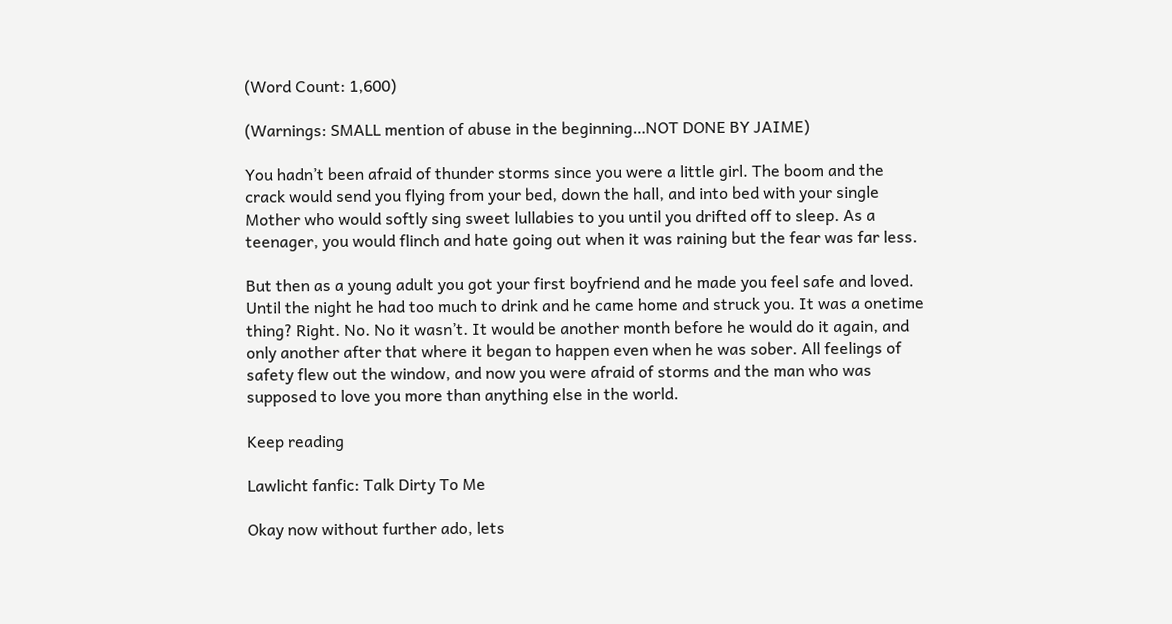(Word Count: 1,600)

(Warnings: SMALL mention of abuse in the beginning…NOT DONE BY JAIME)

You hadn’t been afraid of thunder storms since you were a little girl. The boom and the crack would send you flying from your bed, down the hall, and into bed with your single Mother who would softly sing sweet lullabies to you until you drifted off to sleep. As a teenager, you would flinch and hate going out when it was raining but the fear was far less.

But then as a young adult you got your first boyfriend and he made you feel safe and loved. Until the night he had too much to drink and he came home and struck you. It was a onetime thing? Right. No. No it wasn’t. It would be another month before he would do it again, and only another after that where it began to happen even when he was sober. All feelings of safety flew out the window, and now you were afraid of storms and the man who was supposed to love you more than anything else in the world.

Keep reading

Lawlicht fanfic: Talk Dirty To Me

Okay now without further ado, lets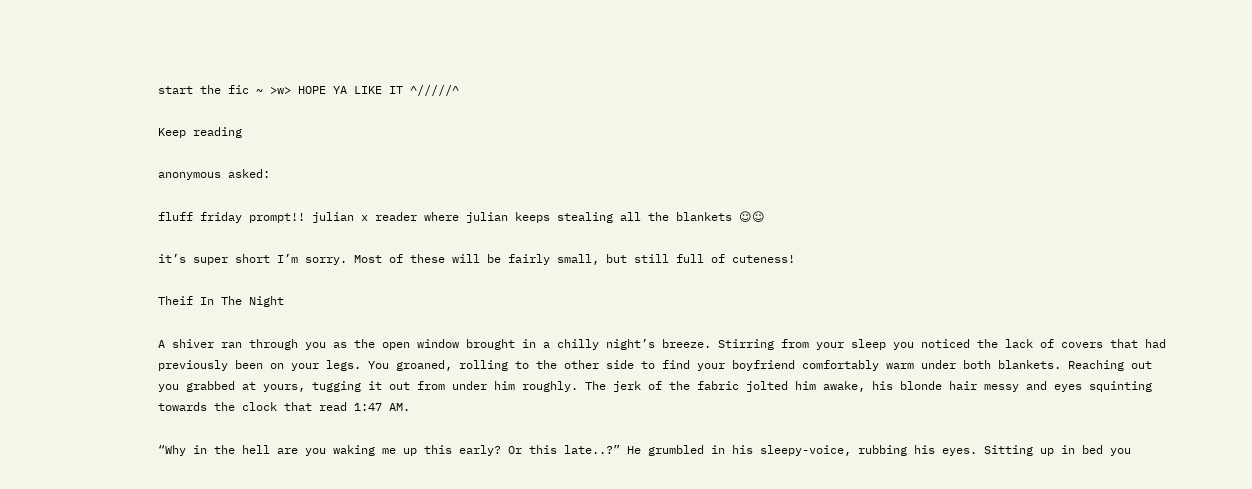start the fic ~ >w> HOPE YA LIKE IT ^/////^

Keep reading

anonymous asked:

fluff friday prompt!! julian x reader where julian keeps stealing all the blankets ☺☺

it’s super short I’m sorry. Most of these will be fairly small, but still full of cuteness!

Theif In The Night

A shiver ran through you as the open window brought in a chilly night’s breeze. Stirring from your sleep you noticed the lack of covers that had previously been on your legs. You groaned, rolling to the other side to find your boyfriend comfortably warm under both blankets. Reaching out you grabbed at yours, tugging it out from under him roughly. The jerk of the fabric jolted him awake, his blonde hair messy and eyes squinting towards the clock that read 1:47 AM.

“Why in the hell are you waking me up this early? Or this late..?” He grumbled in his sleepy-voice, rubbing his eyes. Sitting up in bed you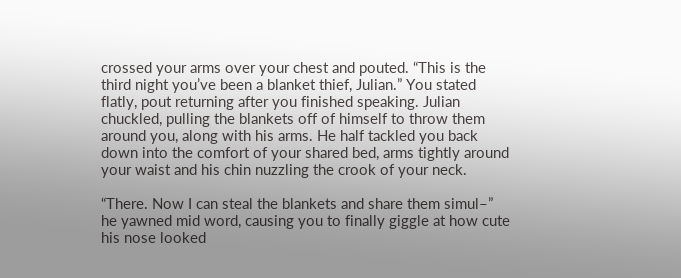crossed your arms over your chest and pouted. “This is the third night you’ve been a blanket thief, Julian.” You stated flatly, pout returning after you finished speaking. Julian chuckled, pulling the blankets off of himself to throw them around you, along with his arms. He half tackled you back down into the comfort of your shared bed, arms tightly around your waist and his chin nuzzling the crook of your neck.

“There. Now I can steal the blankets and share them simul–” he yawned mid word, causing you to finally giggle at how cute his nose looked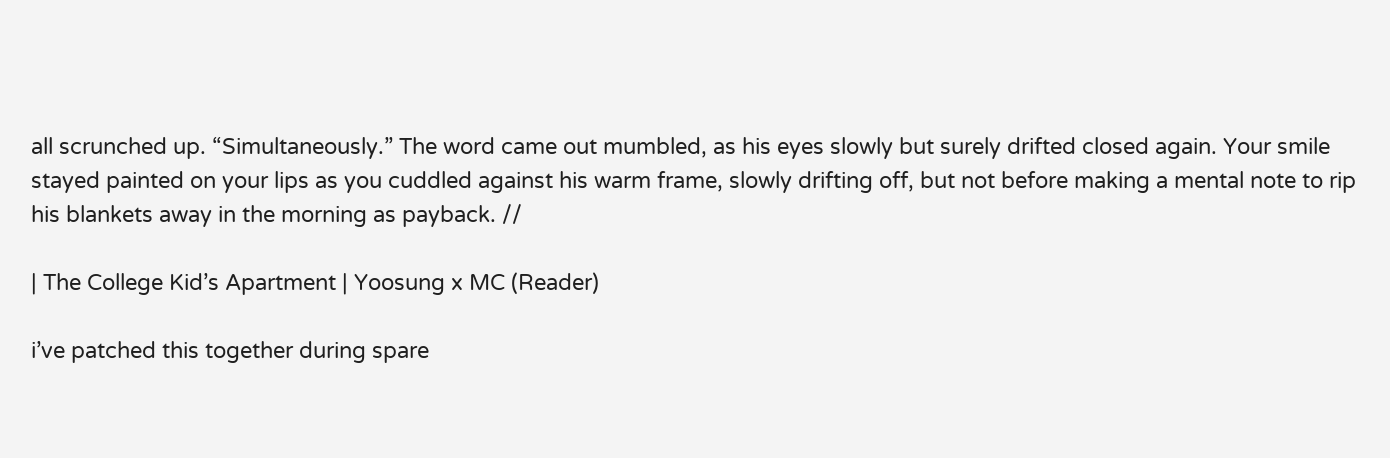all scrunched up. “Simultaneously.” The word came out mumbled, as his eyes slowly but surely drifted closed again. Your smile stayed painted on your lips as you cuddled against his warm frame, slowly drifting off, but not before making a mental note to rip his blankets away in the morning as payback. //

| The College Kid’s Apartment | Yoosung x MC (Reader)

i’ve patched this together during spare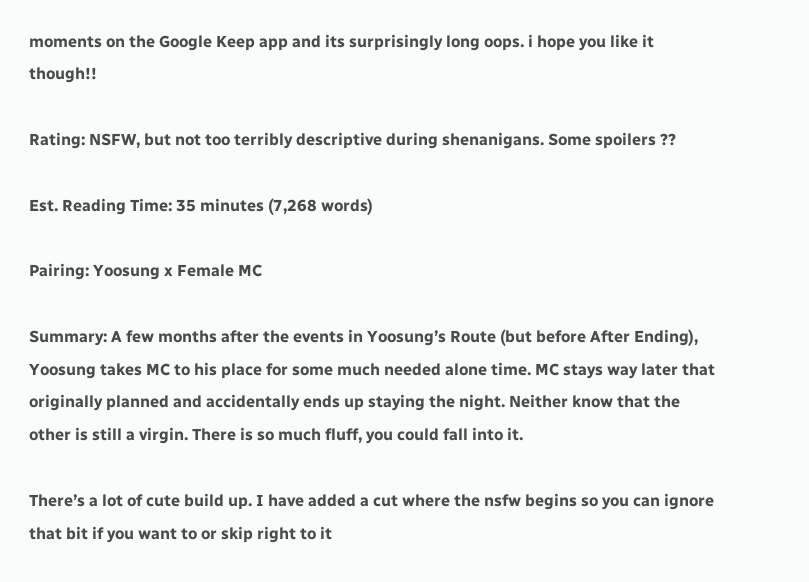moments on the Google Keep app and its surprisingly long oops. i hope you like it though!!

Rating: NSFW, but not too terribly descriptive during shenanigans. Some spoilers ??

Est. Reading Time: 35 minutes (7,268 words)

Pairing: Yoosung x Female MC

Summary: A few months after the events in Yoosung’s Route (but before After Ending), Yoosung takes MC to his place for some much needed alone time. MC stays way later that originally planned and accidentally ends up staying the night. Neither know that the other is still a virgin. There is so much fluff, you could fall into it.

There’s a lot of cute build up. I have added a cut where the nsfw begins so you can ignore that bit if you want to or skip right to it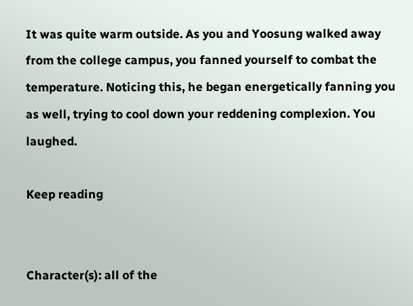It was quite warm outside. As you and Yoosung walked away from the college campus, you fanned yourself to combat the temperature. Noticing this, he began energetically fanning you as well, trying to cool down your reddening complexion. You laughed.

Keep reading


Character(s): all of the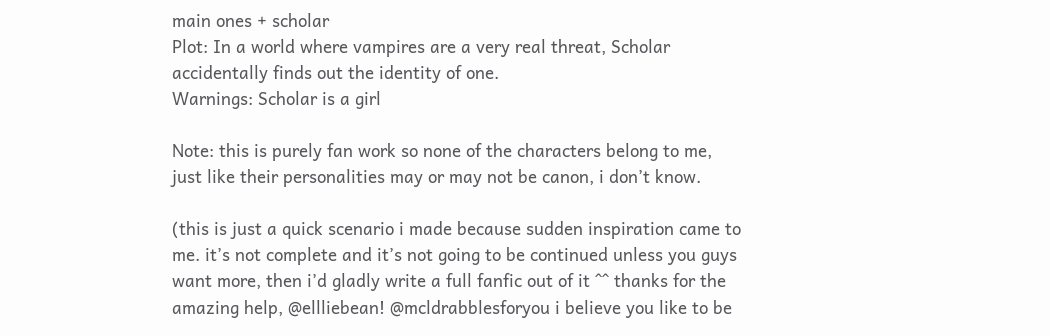main ones + scholar
Plot: In a world where vampires are a very real threat, Scholar accidentally finds out the identity of one.
Warnings: Scholar is a girl

Note: this is purely fan work so none of the characters belong to me, just like their personalities may or may not be canon, i don’t know.

(this is just a quick scenario i made because sudden inspiration came to me. it’s not complete and it’s not going to be continued unless you guys want more, then i’d gladly write a full fanfic out of it ^^ thanks for the amazing help, @ellliebean! @mcldrabblesforyou i believe you like to be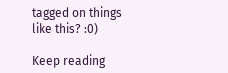tagged on things like this? :0)

Keep reading